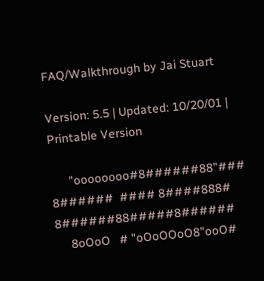FAQ/Walkthrough by Jai Stuart

Version: 5.5 | Updated: 10/20/01 | Printable Version

      "oooooooo#8######88"###  8######  #### 8####888# 8######88#####8######
     8oOoO   # "oOoOOoO8"ooO#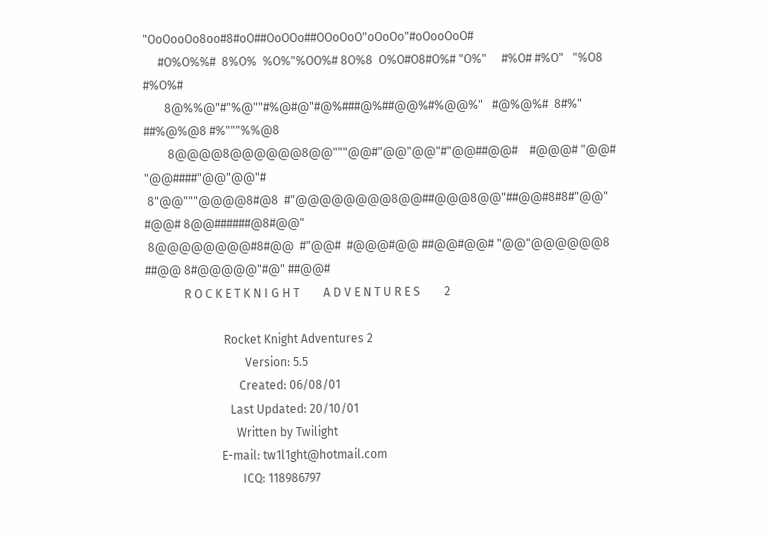"OoOooOo8oo#8#oO##OoOOo##OOoOoO"oOoOo"#oOooOoO#
     #O%O%%#  8%O%  %O%"%OO%# 8O%8  O%O#O8#O%# "O%"     #%O# #%O"   "%O8 #%O%#
       8@%%@"#"%@""#%@#@"#@%###@%##@@%#%@@%"   #@%@%#  8#%" ##%@%@8 #%"""%%@8
        8@@@@8@@@@@@8@@"""@@#"@@"@@"#"@@##@@#    #@@@# "@@# "@@####"@@"@@"#
 8"@@"""@@@@8#@8  #"@@@@@@@@8@@##@@@8@@"##@@#8#8#"@@" #@@# 8@@######@8#@@"
 8@@@@@@@@#8#@@  #"@@#  #@@@#@@ ##@@#@@# "@@"@@@@@@8 ##@@ 8#@@@@@"#@" ##@@#
             R O C K E T K N I G H T        A D V E N T U R E S        2

                          Rocket Knight Adventures 2
                                 Version: 5.5
                               Created: 06/08/01
                            Last Updated: 20/10/01
                              Written by Twilight
                         E-mail: tw1l1ght@hotmail.com
                                ICQ: 118986797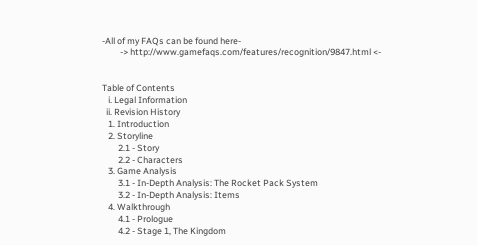-All of my FAQs can be found here-
         -> http://www.gamefaqs.com/features/recognition/9847.html <-


Table of Contents
   i. Legal Information
  ii. Revision History
   1. Introduction
   2. Storyline
        2.1 - Story
        2.2 - Characters
   3. Game Analysis
        3.1 - In-Depth Analysis: The Rocket Pack System
        3.2 - In-Depth Analysis: Items
   4. Walkthrough
        4.1 - Prologue
        4.2 - Stage 1, The Kingdom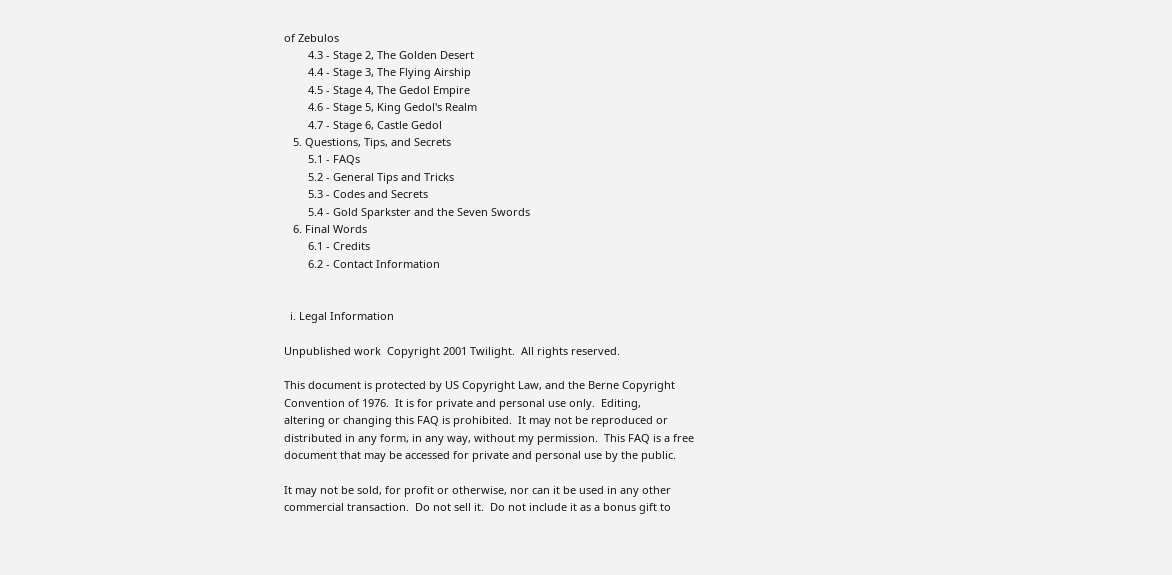of Zebulos
        4.3 - Stage 2, The Golden Desert
        4.4 - Stage 3, The Flying Airship
        4.5 - Stage 4, The Gedol Empire
        4.6 - Stage 5, King Gedol's Realm
        4.7 - Stage 6, Castle Gedol
   5. Questions, Tips, and Secrets
        5.1 - FAQs
        5.2 - General Tips and Tricks
        5.3 - Codes and Secrets
        5.4 - Gold Sparkster and the Seven Swords
   6. Final Words
        6.1 - Credits
        6.2 - Contact Information


  i. Legal Information

Unpublished work  Copyright 2001 Twilight.  All rights reserved.

This document is protected by US Copyright Law, and the Berne Copyright
Convention of 1976.  It is for private and personal use only.  Editing,
altering or changing this FAQ is prohibited.  It may not be reproduced or
distributed in any form, in any way, without my permission.  This FAQ is a free
document that may be accessed for private and personal use by the public.

It may not be sold, for profit or otherwise, nor can it be used in any other
commercial transaction.  Do not sell it.  Do not include it as a bonus gift to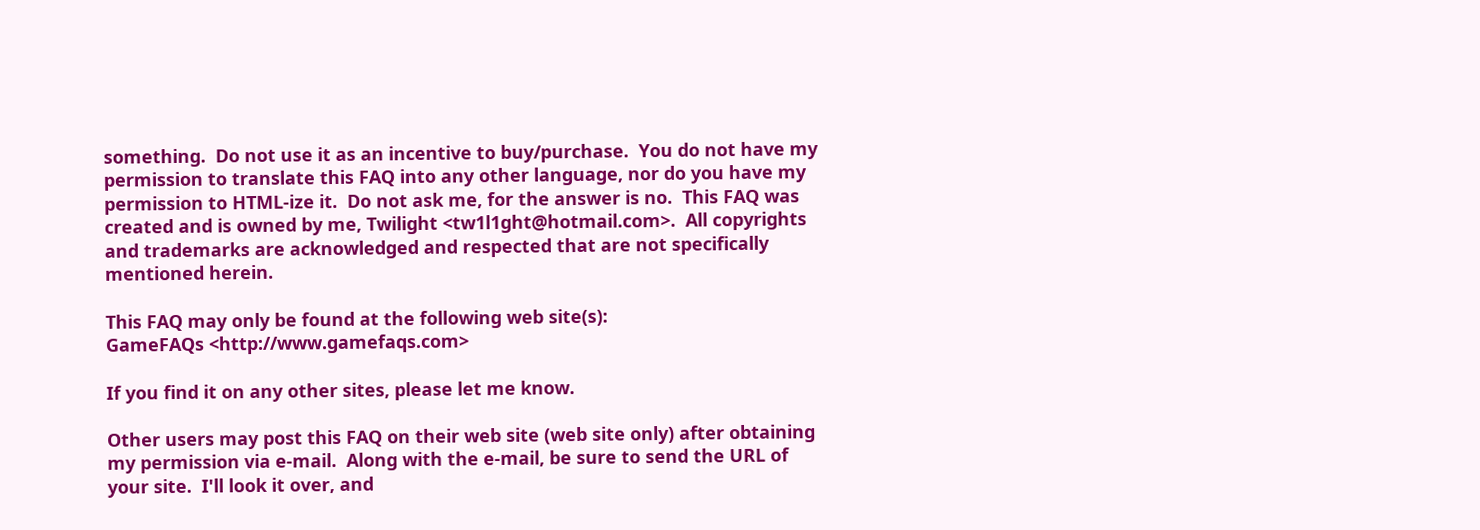something.  Do not use it as an incentive to buy/purchase.  You do not have my
permission to translate this FAQ into any other language, nor do you have my
permission to HTML-ize it.  Do not ask me, for the answer is no.  This FAQ was
created and is owned by me, Twilight <tw1l1ght@hotmail.com>.  All copyrights
and trademarks are acknowledged and respected that are not specifically
mentioned herein.

This FAQ may only be found at the following web site(s):
GameFAQs <http://www.gamefaqs.com>

If you find it on any other sites, please let me know.

Other users may post this FAQ on their web site (web site only) after obtaining
my permission via e-mail.  Along with the e-mail, be sure to send the URL of
your site.  I'll look it over, and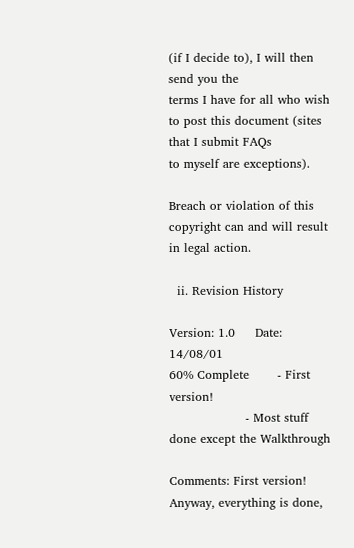(if I decide to), I will then send you the
terms I have for all who wish to post this document (sites that I submit FAQs
to myself are exceptions).

Breach or violation of this copyright can and will result in legal action.

  ii. Revision History

Version: 1.0     Date: 14/08/01
60% Complete       - First version!
                   - Most stuff done except the Walkthrough

Comments: First version!  Anyway, everything is done,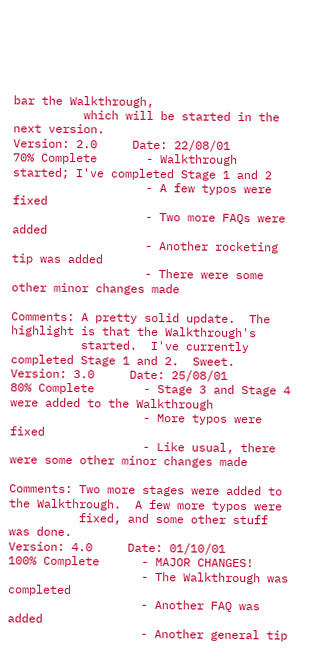bar the Walkthrough,
          which will be started in the next version.
Version: 2.0     Date: 22/08/01
70% Complete       - Walkthrough started; I've completed Stage 1 and 2
                   - A few typos were fixed
                   - Two more FAQs were added
                   - Another rocketing tip was added
                   - There were some other minor changes made

Comments: A pretty solid update.  The highlight is that the Walkthrough's
          started.  I've currently completed Stage 1 and 2.  Sweet.
Version: 3.0     Date: 25/08/01
80% Complete       - Stage 3 and Stage 4 were added to the Walkthrough
                   - More typos were fixed
                   - Like usual, there were some other minor changes made

Comments: Two more stages were added to the Walkthrough.  A few more typos were
          fixed, and some other stuff was done.
Version: 4.0     Date: 01/10/01
100% Complete      - MAJOR CHANGES!
                   - The Walkthrough was completed
                   - Another FAQ was added
                   - Another general tip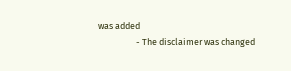was added
                   - The disclaimer was changed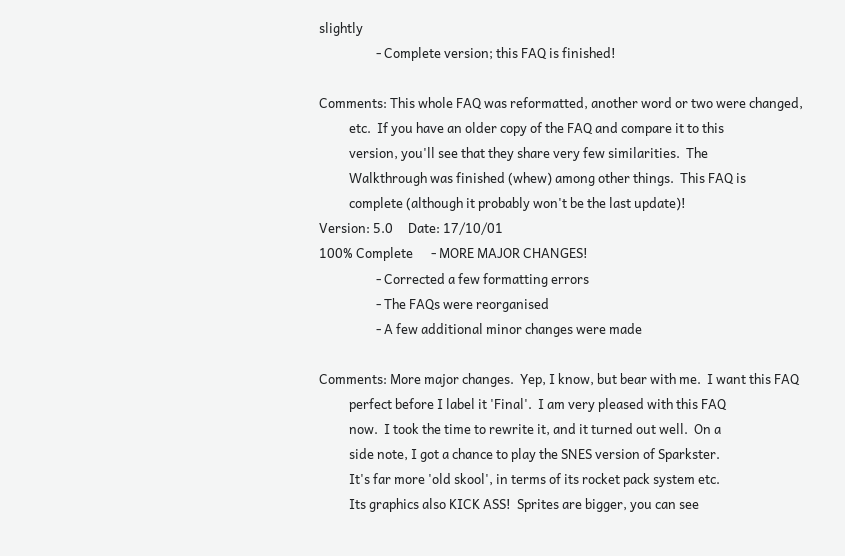slightly
                   - Complete version; this FAQ is finished!

Comments: This whole FAQ was reformatted, another word or two were changed,
          etc.  If you have an older copy of the FAQ and compare it to this
          version, you'll see that they share very few similarities.  The
          Walkthrough was finished (whew) among other things.  This FAQ is
          complete (although it probably won't be the last update)!
Version: 5.0     Date: 17/10/01
100% Complete      - MORE MAJOR CHANGES!
                   - Corrected a few formatting errors
                   - The FAQs were reorganised
                   - A few additional minor changes were made

Comments: More major changes.  Yep, I know, but bear with me.  I want this FAQ
          perfect before I label it 'Final'.  I am very pleased with this FAQ
          now.  I took the time to rewrite it, and it turned out well.  On a
          side note, I got a chance to play the SNES version of Sparkster.
          It's far more 'old skool', in terms of its rocket pack system etc.
          Its graphics also KICK ASS!  Sprites are bigger, you can see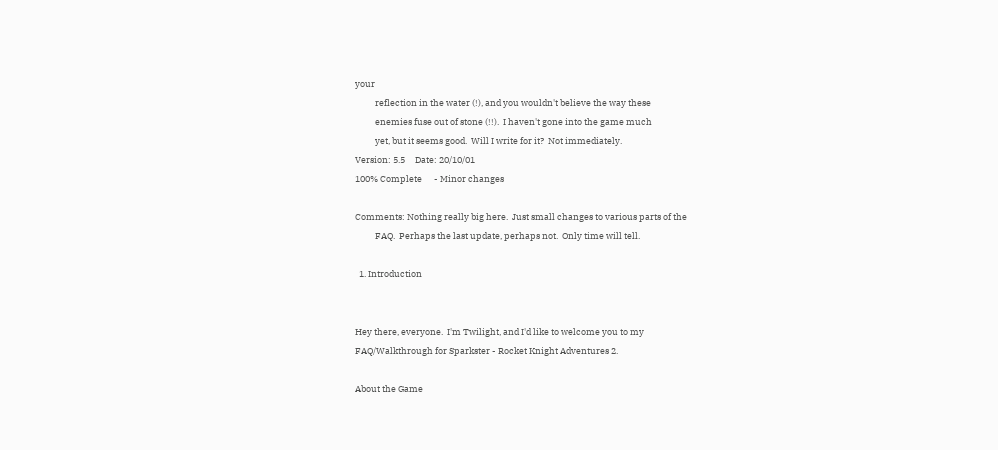your
          reflection in the water (!), and you wouldn't believe the way these
          enemies fuse out of stone (!!).  I haven't gone into the game much
          yet, but it seems good.  Will I write for it?  Not immediately.
Version: 5.5     Date: 20/10/01
100% Complete      - Minor changes

Comments: Nothing really big here.  Just small changes to various parts of the
          FAQ.  Perhaps the last update, perhaps not.  Only time will tell.

  1. Introduction


Hey there, everyone.  I'm Twilight, and I'd like to welcome you to my
FAQ/Walkthrough for Sparkster - Rocket Knight Adventures 2.

About the Game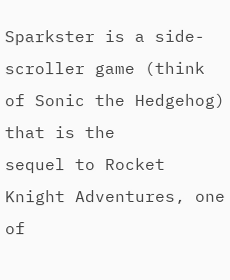Sparkster is a side-scroller game (think of Sonic the Hedgehog) that is the
sequel to Rocket Knight Adventures, one of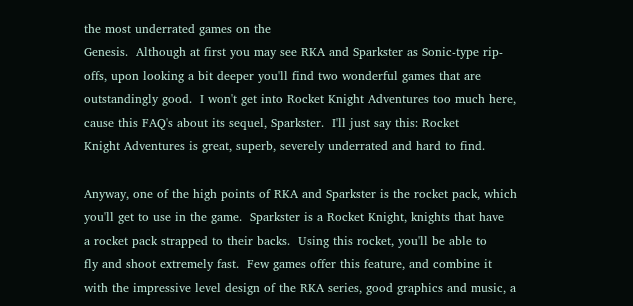the most underrated games on the
Genesis.  Although at first you may see RKA and Sparkster as Sonic-type rip-
offs, upon looking a bit deeper you'll find two wonderful games that are
outstandingly good.  I won't get into Rocket Knight Adventures too much here,
cause this FAQ's about its sequel, Sparkster.  I'll just say this: Rocket
Knight Adventures is great, superb, severely underrated and hard to find.

Anyway, one of the high points of RKA and Sparkster is the rocket pack, which
you'll get to use in the game.  Sparkster is a Rocket Knight, knights that have
a rocket pack strapped to their backs.  Using this rocket, you'll be able to
fly and shoot extremely fast.  Few games offer this feature, and combine it
with the impressive level design of the RKA series, good graphics and music, a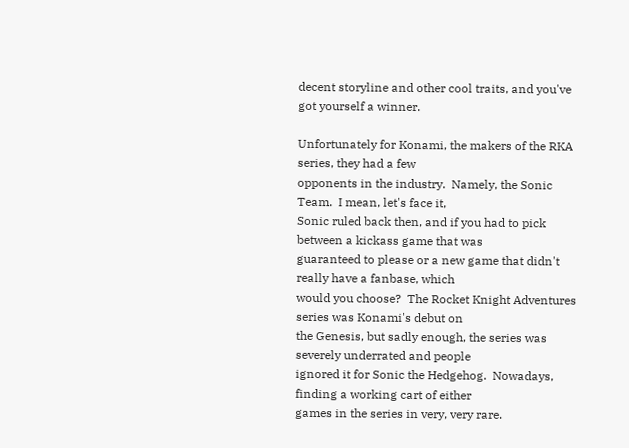decent storyline and other cool traits, and you've got yourself a winner.

Unfortunately for Konami, the makers of the RKA series, they had a few
opponents in the industry.  Namely, the Sonic Team.  I mean, let's face it,
Sonic ruled back then, and if you had to pick between a kickass game that was
guaranteed to please or a new game that didn't really have a fanbase, which
would you choose?  The Rocket Knight Adventures series was Konami's debut on
the Genesis, but sadly enough, the series was severely underrated and people
ignored it for Sonic the Hedgehog.  Nowadays, finding a working cart of either
games in the series in very, very rare.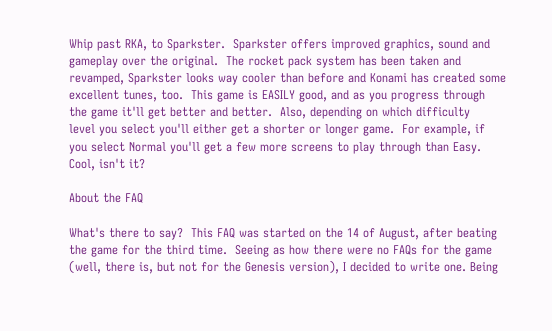Whip past RKA, to Sparkster.  Sparkster offers improved graphics, sound and
gameplay over the original.  The rocket pack system has been taken and
revamped, Sparkster looks way cooler than before and Konami has created some
excellent tunes, too.  This game is EASILY good, and as you progress through
the game it'll get better and better.  Also, depending on which difficulty
level you select you'll either get a shorter or longer game.  For example, if
you select Normal you'll get a few more screens to play through than Easy.
Cool, isn't it?

About the FAQ

What's there to say?  This FAQ was started on the 14 of August, after beating
the game for the third time.  Seeing as how there were no FAQs for the game
(well, there is, but not for the Genesis version), I decided to write one. Being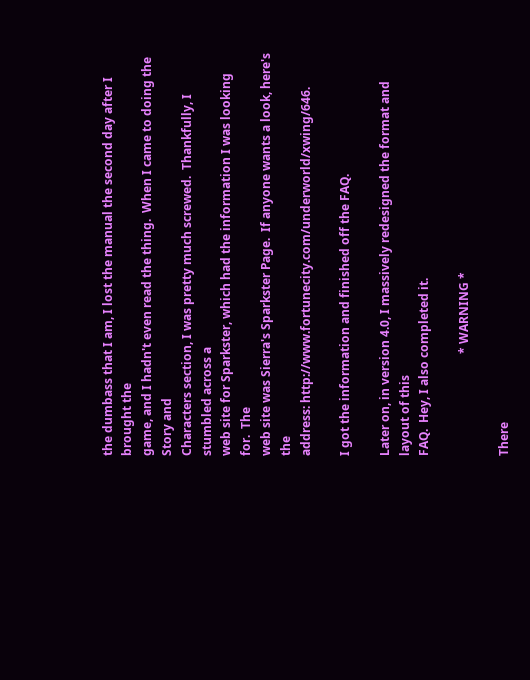the dumbass that I am, I lost the manual the second day after I brought the
game, and I hadn't even read the thing.  When I came to doing the Story and
Characters section, I was pretty much screwed.  Thankfully, I stumbled across a
web site for Sparkster, which had the information I was looking for.  The
web site was Sierra's Sparkster Page.  If anyone wants a look, here's the
address: http://www.fortunecity.com/underworld/xwing/646.

I got the information and finished off the FAQ.

Later on, in version 4.0, I massively redesigned the format and layout of this
FAQ.  Hey, I also completed it.

                                  * WARNING *

There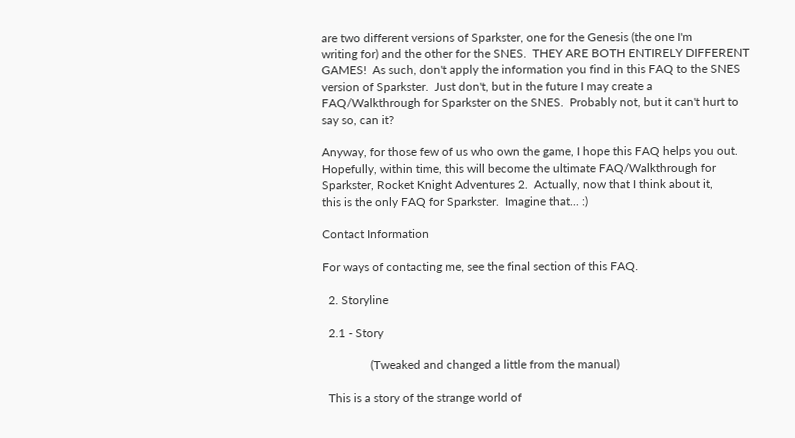are two different versions of Sparkster, one for the Genesis (the one I'm
writing for) and the other for the SNES.  THEY ARE BOTH ENTIRELY DIFFERENT
GAMES!  As such, don't apply the information you find in this FAQ to the SNES
version of Sparkster.  Just don't, but in the future I may create a
FAQ/Walkthrough for Sparkster on the SNES.  Probably not, but it can't hurt to
say so, can it?

Anyway, for those few of us who own the game, I hope this FAQ helps you out.
Hopefully, within time, this will become the ultimate FAQ/Walkthrough for
Sparkster, Rocket Knight Adventures 2.  Actually, now that I think about it,
this is the only FAQ for Sparkster.  Imagine that... :)

Contact Information

For ways of contacting me, see the final section of this FAQ.

  2. Storyline

  2.1 - Story

                (Tweaked and changed a little from the manual)

  This is a story of the strange world of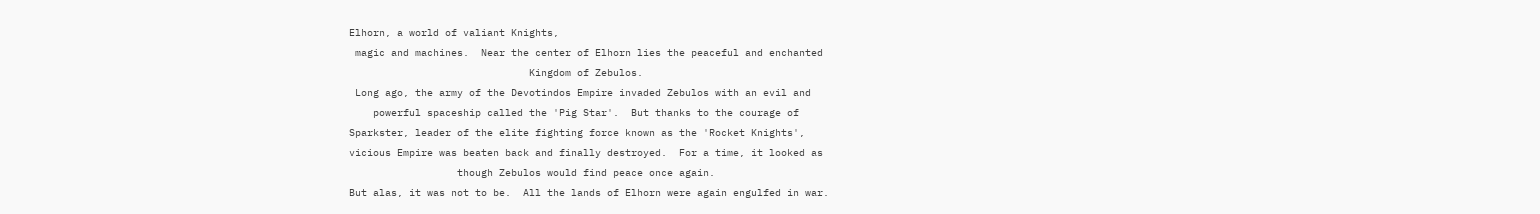Elhorn, a world of valiant Knights,
 magic and machines.  Near the center of Elhorn lies the peaceful and enchanted
                              Kingdom of Zebulos.
 Long ago, the army of the Devotindos Empire invaded Zebulos with an evil and
    powerful spaceship called the 'Pig Star'.  But thanks to the courage of
Sparkster, leader of the elite fighting force known as the 'Rocket Knights',
vicious Empire was beaten back and finally destroyed.  For a time, it looked as
                  though Zebulos would find peace once again.
But alas, it was not to be.  All the lands of Elhorn were again engulfed in war.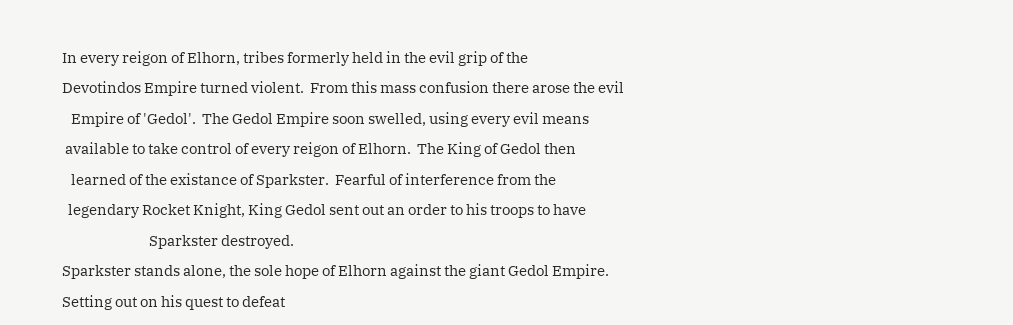In every reigon of Elhorn, tribes formerly held in the evil grip of the
Devotindos Empire turned violent.  From this mass confusion there arose the evil
   Empire of 'Gedol'.  The Gedol Empire soon swelled, using every evil means
 available to take control of every reigon of Elhorn.  The King of Gedol then
   learned of the existance of Sparkster.  Fearful of interference from the
  legendary Rocket Knight, King Gedol sent out an order to his troops to have
                             Sparkster destroyed.
Sparkster stands alone, the sole hope of Elhorn against the giant Gedol Empire.
Setting out on his quest to defeat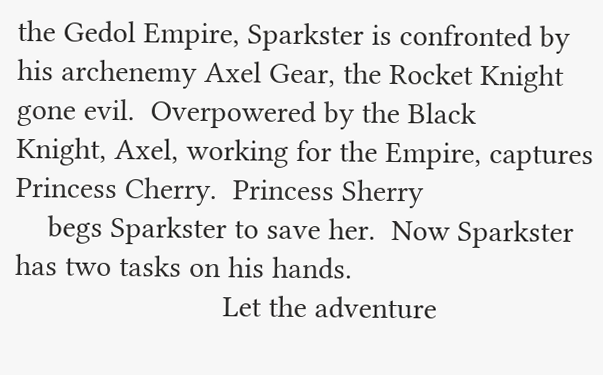the Gedol Empire, Sparkster is confronted by
his archenemy Axel Gear, the Rocket Knight gone evil.  Overpowered by the Black
Knight, Axel, working for the Empire, captures Princess Cherry.  Princess Sherry
    begs Sparkster to save her.  Now Sparkster has two tasks on his hands.
                          Let the adventure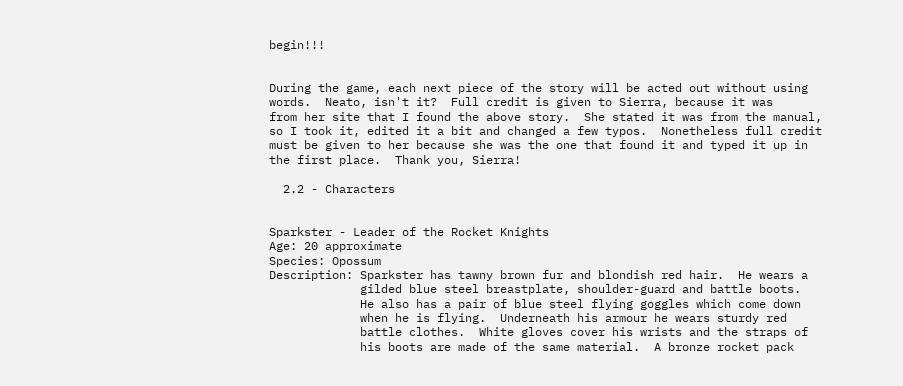begin!!!


During the game, each next piece of the story will be acted out without using
words.  Neato, isn't it?  Full credit is given to Sierra, because it was
from her site that I found the above story.  She stated it was from the manual,
so I took it, edited it a bit and changed a few typos.  Nonetheless full credit
must be given to her because she was the one that found it and typed it up in
the first place.  Thank you, Sierra!

  2.2 - Characters


Sparkster - Leader of the Rocket Knights
Age: 20 approximate
Species: Opossum
Description: Sparkster has tawny brown fur and blondish red hair.  He wears a
             gilded blue steel breastplate, shoulder-guard and battle boots.
             He also has a pair of blue steel flying goggles which come down
             when he is flying.  Underneath his armour he wears sturdy red
             battle clothes.  White gloves cover his wrists and the straps of
             his boots are made of the same material.  A bronze rocket pack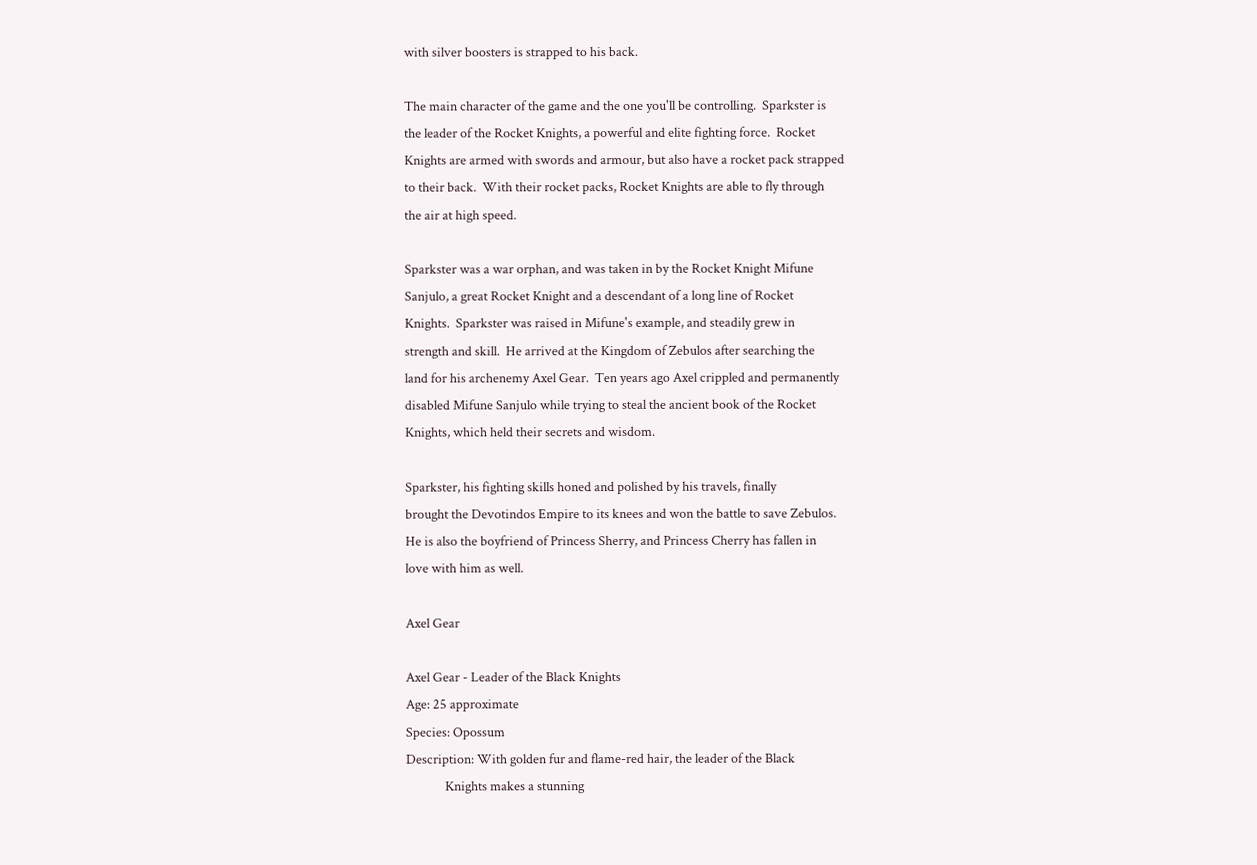with silver boosters is strapped to his back.

The main character of the game and the one you'll be controlling.  Sparkster is
the leader of the Rocket Knights, a powerful and elite fighting force.  Rocket
Knights are armed with swords and armour, but also have a rocket pack strapped
to their back.  With their rocket packs, Rocket Knights are able to fly through
the air at high speed.

Sparkster was a war orphan, and was taken in by the Rocket Knight Mifune
Sanjulo, a great Rocket Knight and a descendant of a long line of Rocket
Knights.  Sparkster was raised in Mifune's example, and steadily grew in
strength and skill.  He arrived at the Kingdom of Zebulos after searching the
land for his archenemy Axel Gear.  Ten years ago Axel crippled and permanently
disabled Mifune Sanjulo while trying to steal the ancient book of the Rocket
Knights, which held their secrets and wisdom.

Sparkster, his fighting skills honed and polished by his travels, finally
brought the Devotindos Empire to its knees and won the battle to save Zebulos.
He is also the boyfriend of Princess Sherry, and Princess Cherry has fallen in
love with him as well.

Axel Gear

Axel Gear - Leader of the Black Knights
Age: 25 approximate
Species: Opossum
Description: With golden fur and flame-red hair, the leader of the Black
             Knights makes a stunning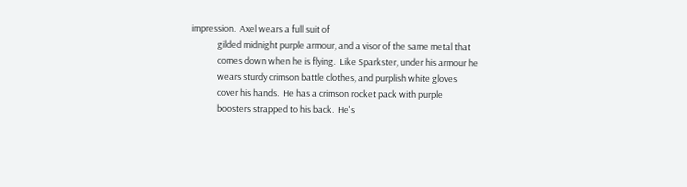impression.  Axel wears a full suit of
             gilded midnight purple armour, and a visor of the same metal that
             comes down when he is flying.  Like Sparkster, under his armour he
             wears sturdy crimson battle clothes, and purplish white gloves
             cover his hands.  He has a crimson rocket pack with purple
             boosters strapped to his back.  He's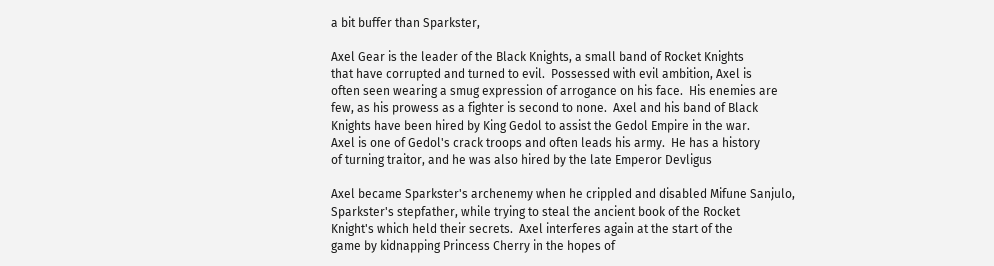a bit buffer than Sparkster,

Axel Gear is the leader of the Black Knights, a small band of Rocket Knights
that have corrupted and turned to evil.  Possessed with evil ambition, Axel is
often seen wearing a smug expression of arrogance on his face.  His enemies are
few, as his prowess as a fighter is second to none.  Axel and his band of Black
Knights have been hired by King Gedol to assist the Gedol Empire in the war.
Axel is one of Gedol's crack troops and often leads his army.  He has a history
of turning traitor, and he was also hired by the late Emperor Devligus

Axel became Sparkster's archenemy when he crippled and disabled Mifune Sanjulo,
Sparkster's stepfather, while trying to steal the ancient book of the Rocket
Knight's which held their secrets.  Axel interferes again at the start of the
game by kidnapping Princess Cherry in the hopes of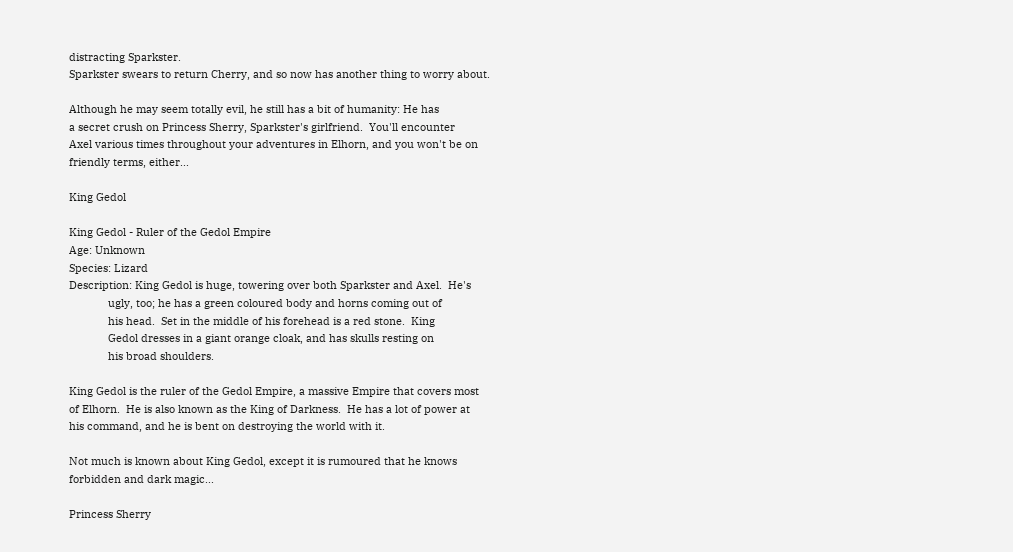distracting Sparkster.
Sparkster swears to return Cherry, and so now has another thing to worry about.

Although he may seem totally evil, he still has a bit of humanity: He has
a secret crush on Princess Sherry, Sparkster's girlfriend.  You'll encounter
Axel various times throughout your adventures in Elhorn, and you won't be on
friendly terms, either...

King Gedol

King Gedol - Ruler of the Gedol Empire
Age: Unknown
Species: Lizard
Description: King Gedol is huge, towering over both Sparkster and Axel.  He's
             ugly, too; he has a green coloured body and horns coming out of
             his head.  Set in the middle of his forehead is a red stone.  King
             Gedol dresses in a giant orange cloak, and has skulls resting on
             his broad shoulders.

King Gedol is the ruler of the Gedol Empire, a massive Empire that covers most
of Elhorn.  He is also known as the King of Darkness.  He has a lot of power at
his command, and he is bent on destroying the world with it.

Not much is known about King Gedol, except it is rumoured that he knows
forbidden and dark magic...

Princess Sherry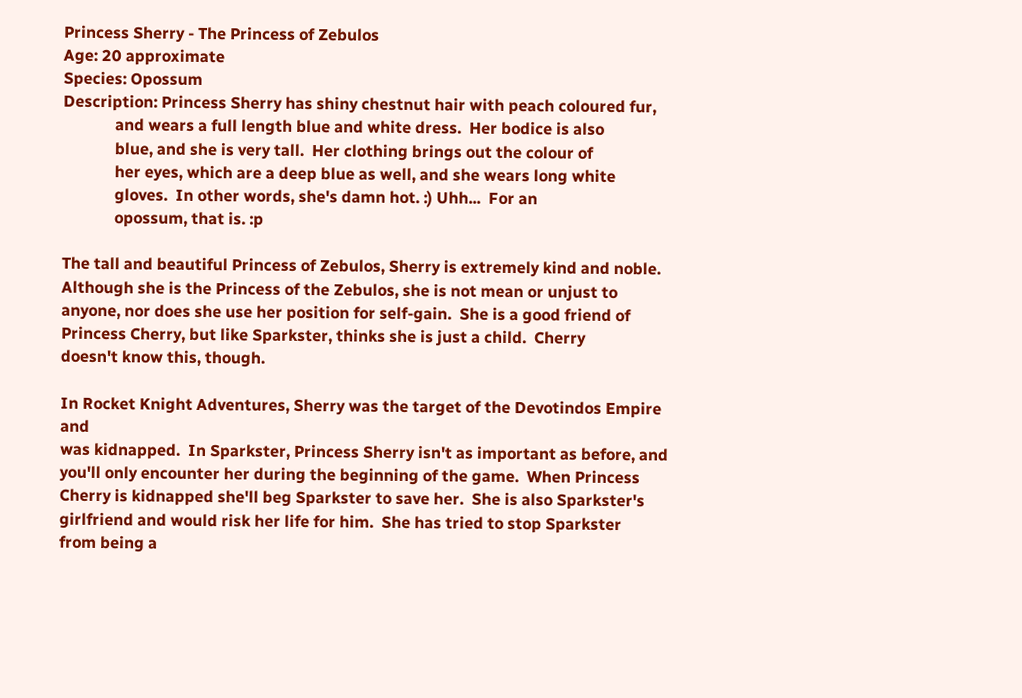Princess Sherry - The Princess of Zebulos
Age: 20 approximate
Species: Opossum
Description: Princess Sherry has shiny chestnut hair with peach coloured fur,
             and wears a full length blue and white dress.  Her bodice is also
             blue, and she is very tall.  Her clothing brings out the colour of
             her eyes, which are a deep blue as well, and she wears long white
             gloves.  In other words, she's damn hot. :) Uhh...  For an
             opossum, that is. :p

The tall and beautiful Princess of Zebulos, Sherry is extremely kind and noble.
Although she is the Princess of the Zebulos, she is not mean or unjust to
anyone, nor does she use her position for self-gain.  She is a good friend of
Princess Cherry, but like Sparkster, thinks she is just a child.  Cherry
doesn't know this, though.

In Rocket Knight Adventures, Sherry was the target of the Devotindos Empire and
was kidnapped.  In Sparkster, Princess Sherry isn't as important as before, and
you'll only encounter her during the beginning of the game.  When Princess
Cherry is kidnapped she'll beg Sparkster to save her.  She is also Sparkster's
girlfriend and would risk her life for him.  She has tried to stop Sparkster
from being a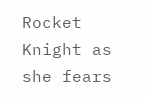Rocket Knight as she fears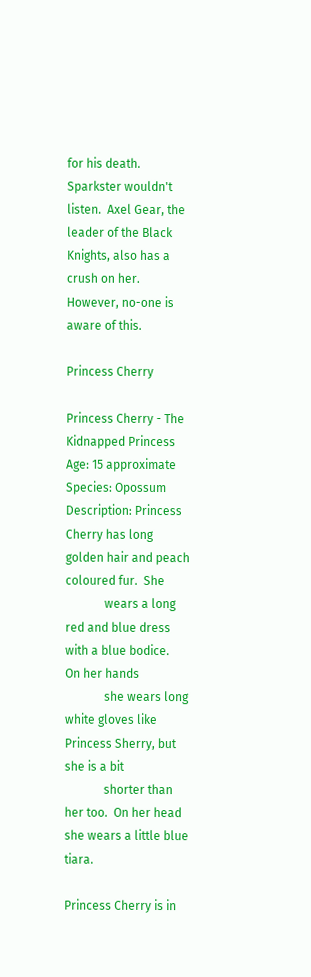for his death.  Sparkster wouldn't
listen.  Axel Gear, the leader of the Black Knights, also has a crush on her.
However, no-one is aware of this.

Princess Cherry

Princess Cherry - The Kidnapped Princess
Age: 15 approximate
Species: Opossum
Description: Princess Cherry has long golden hair and peach coloured fur.  She
             wears a long red and blue dress with a blue bodice.  On her hands
             she wears long white gloves like Princess Sherry, but she is a bit
             shorter than her too.  On her head she wears a little blue tiara.

Princess Cherry is in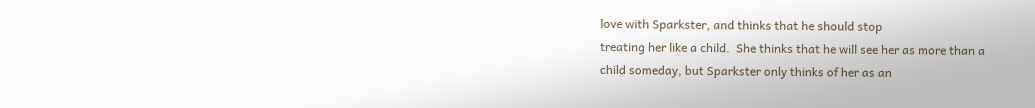love with Sparkster, and thinks that he should stop
treating her like a child.  She thinks that he will see her as more than a
child someday, but Sparkster only thinks of her as an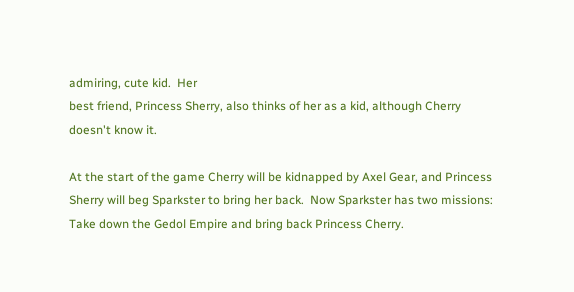admiring, cute kid.  Her
best friend, Princess Sherry, also thinks of her as a kid, although Cherry
doesn't know it.

At the start of the game Cherry will be kidnapped by Axel Gear, and Princess
Sherry will beg Sparkster to bring her back.  Now Sparkster has two missions:
Take down the Gedol Empire and bring back Princess Cherry.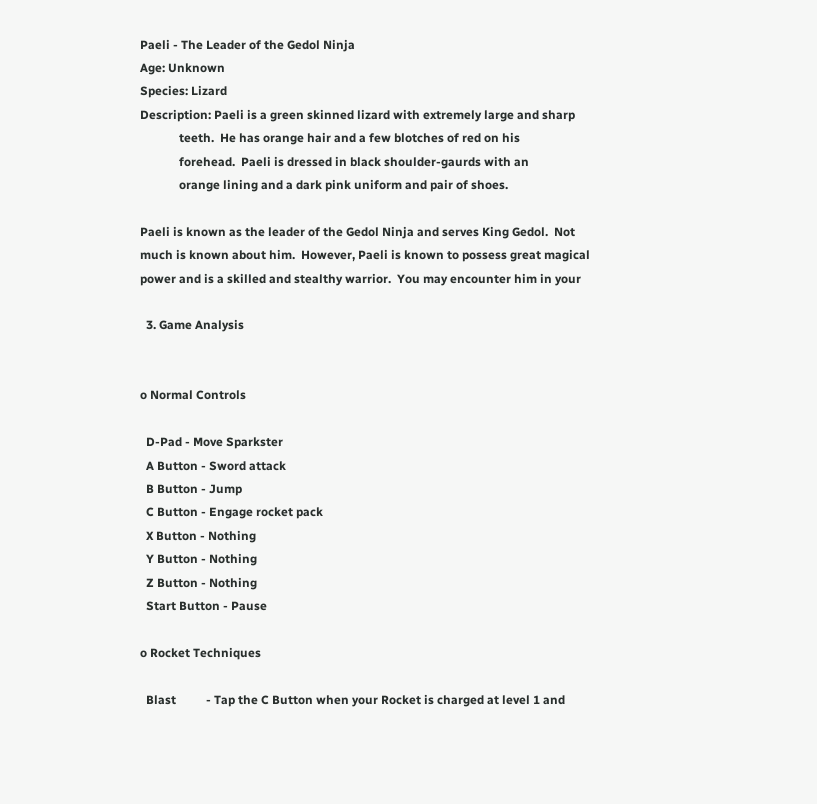Paeli - The Leader of the Gedol Ninja
Age: Unknown
Species: Lizard
Description: Paeli is a green skinned lizard with extremely large and sharp
             teeth.  He has orange hair and a few blotches of red on his
             forehead.  Paeli is dressed in black shoulder-gaurds with an
             orange lining and a dark pink uniform and pair of shoes.

Paeli is known as the leader of the Gedol Ninja and serves King Gedol.  Not
much is known about him.  However, Paeli is known to possess great magical
power and is a skilled and stealthy warrior.  You may encounter him in your

  3. Game Analysis


o Normal Controls

  D-Pad - Move Sparkster
  A Button - Sword attack
  B Button - Jump
  C Button - Engage rocket pack
  X Button - Nothing
  Y Button - Nothing
  Z Button - Nothing
  Start Button - Pause

o Rocket Techniques

  Blast          - Tap the C Button when your Rocket is charged at level 1 and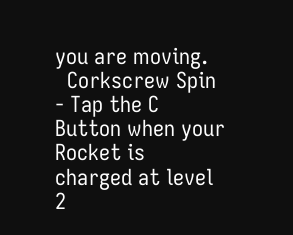you are moving.
  Corkscrew Spin - Tap the C Button when your Rocket is charged at level 2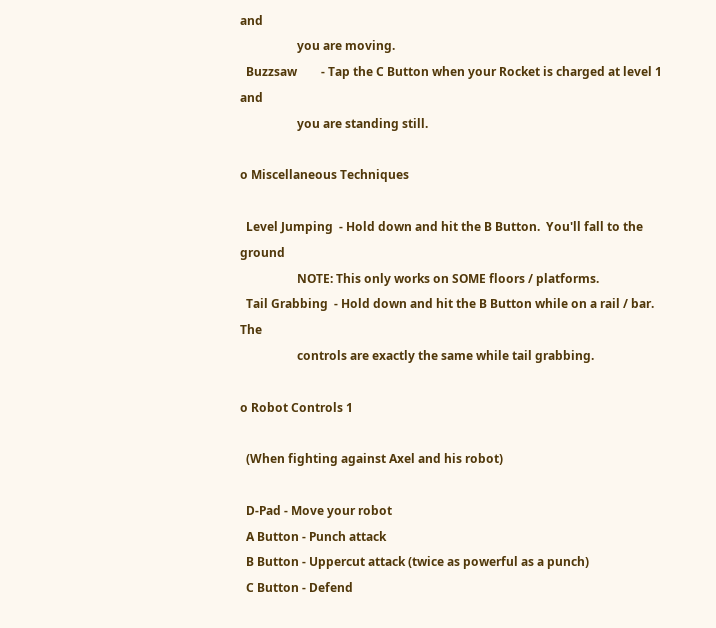and
                   you are moving.
  Buzzsaw        - Tap the C Button when your Rocket is charged at level 1 and
                   you are standing still.

o Miscellaneous Techniques

  Level Jumping  - Hold down and hit the B Button.  You'll fall to the ground
                   NOTE: This only works on SOME floors / platforms.
  Tail Grabbing  - Hold down and hit the B Button while on a rail / bar.  The
                   controls are exactly the same while tail grabbing.

o Robot Controls 1

  (When fighting against Axel and his robot)

  D-Pad - Move your robot
  A Button - Punch attack
  B Button - Uppercut attack (twice as powerful as a punch)
  C Button - Defend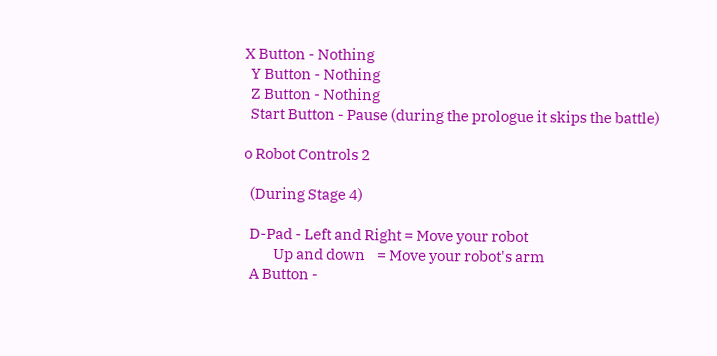X Button - Nothing
  Y Button - Nothing
  Z Button - Nothing
  Start Button - Pause (during the prologue it skips the battle)

o Robot Controls 2

  (During Stage 4)

  D-Pad - Left and Right = Move your robot
          Up and down    = Move your robot's arm
  A Button -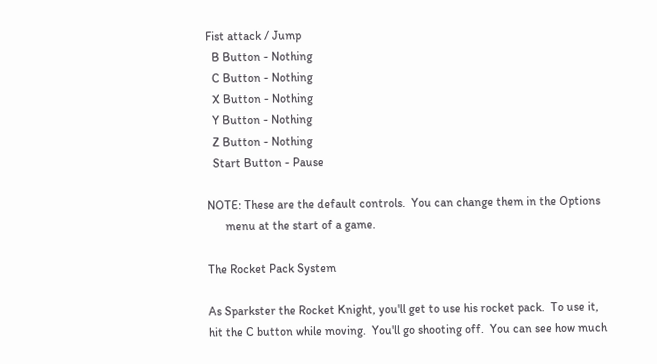Fist attack / Jump
  B Button - Nothing
  C Button - Nothing
  X Button - Nothing
  Y Button - Nothing
  Z Button - Nothing
  Start Button - Pause

NOTE: These are the default controls.  You can change them in the Options
      menu at the start of a game.

The Rocket Pack System

As Sparkster the Rocket Knight, you'll get to use his rocket pack.  To use it,
hit the C button while moving.  You'll go shooting off.  You can see how much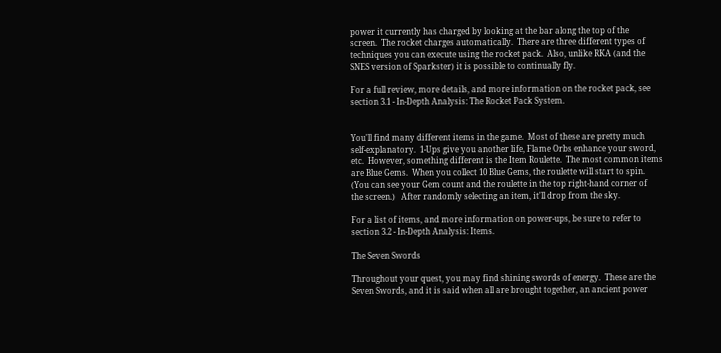power it currently has charged by looking at the bar along the top of the
screen.  The rocket charges automatically.  There are three different types of
techniques you can execute using the rocket pack.  Also, unlike RKA (and the
SNES version of Sparkster) it is possible to continually fly.

For a full review, more details, and more information on the rocket pack, see
section 3.1 - In-Depth Analysis: The Rocket Pack System.


You'll find many different items in the game.  Most of these are pretty much
self-explanatory.  1-Ups give you another life, Flame Orbs enhance your sword,
etc.  However, something different is the Item Roulette.  The most common items
are Blue Gems.  When you collect 10 Blue Gems, the roulette will start to spin.
(You can see your Gem count and the roulette in the top right-hand corner of
the screen.)   After randomly selecting an item, it'll drop from the sky.

For a list of items, and more information on power-ups, be sure to refer to
section 3.2 - In-Depth Analysis: Items.

The Seven Swords

Throughout your quest, you may find shining swords of energy.  These are the
Seven Swords, and it is said when all are brought together, an ancient power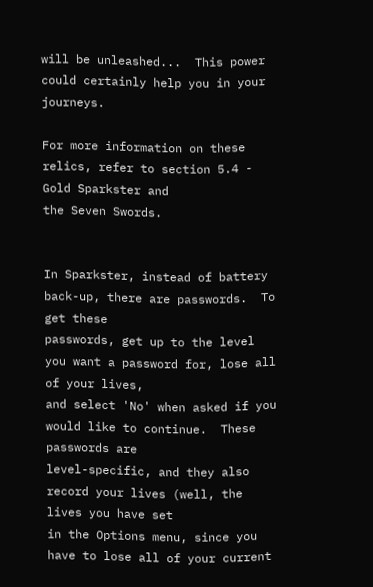will be unleashed...  This power could certainly help you in your journeys.

For more information on these relics, refer to section 5.4 - Gold Sparkster and
the Seven Swords.


In Sparkster, instead of battery back-up, there are passwords.  To get these
passwords, get up to the level you want a password for, lose all of your lives,
and select 'No' when asked if you would like to continue.  These passwords are
level-specific, and they also record your lives (well, the lives you have set
in the Options menu, since you have to lose all of your current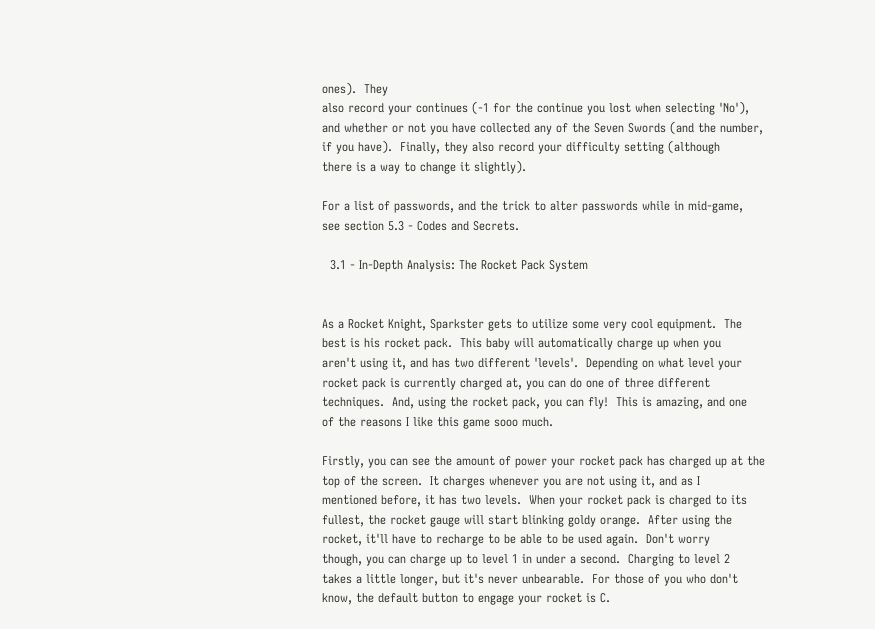ones).  They
also record your continues (-1 for the continue you lost when selecting 'No'),
and whether or not you have collected any of the Seven Swords (and the number,
if you have).  Finally, they also record your difficulty setting (although
there is a way to change it slightly).

For a list of passwords, and the trick to alter passwords while in mid-game,
see section 5.3 - Codes and Secrets.

  3.1 - In-Depth Analysis: The Rocket Pack System


As a Rocket Knight, Sparkster gets to utilize some very cool equipment.  The
best is his rocket pack.  This baby will automatically charge up when you
aren't using it, and has two different 'levels'.  Depending on what level your
rocket pack is currently charged at, you can do one of three different
techniques.  And, using the rocket pack, you can fly!  This is amazing, and one
of the reasons I like this game sooo much.

Firstly, you can see the amount of power your rocket pack has charged up at the
top of the screen.  It charges whenever you are not using it, and as I
mentioned before, it has two levels.  When your rocket pack is charged to its
fullest, the rocket gauge will start blinking goldy orange.  After using the
rocket, it'll have to recharge to be able to be used again.  Don't worry
though, you can charge up to level 1 in under a second.  Charging to level 2
takes a little longer, but it's never unbearable.  For those of you who don't
know, the default button to engage your rocket is C.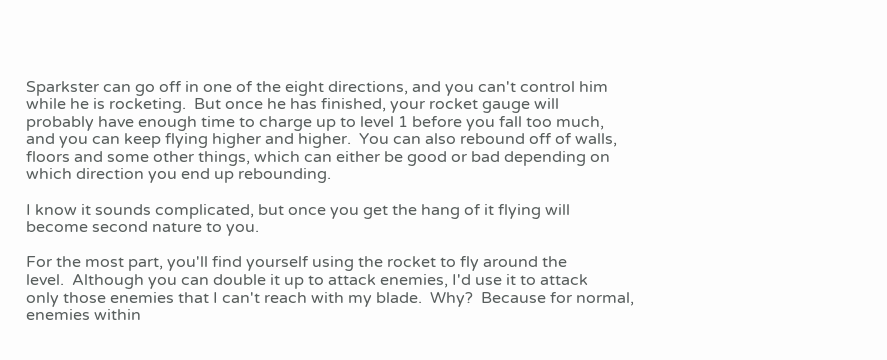Sparkster can go off in one of the eight directions, and you can't control him
while he is rocketing.  But once he has finished, your rocket gauge will
probably have enough time to charge up to level 1 before you fall too much,
and you can keep flying higher and higher.  You can also rebound off of walls,
floors and some other things, which can either be good or bad depending on
which direction you end up rebounding.

I know it sounds complicated, but once you get the hang of it flying will
become second nature to you.

For the most part, you'll find yourself using the rocket to fly around the
level.  Although you can double it up to attack enemies, I'd use it to attack
only those enemies that I can't reach with my blade.  Why?  Because for normal,
enemies within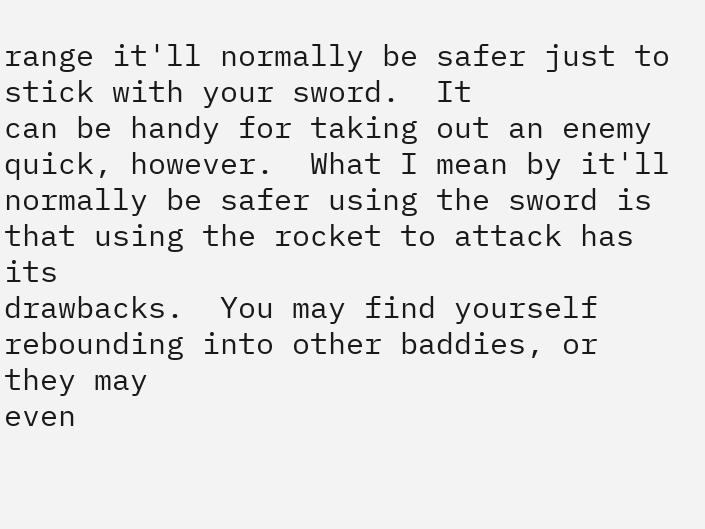range it'll normally be safer just to stick with your sword.  It
can be handy for taking out an enemy quick, however.  What I mean by it'll
normally be safer using the sword is that using the rocket to attack has its
drawbacks.  You may find yourself rebounding into other baddies, or they may
even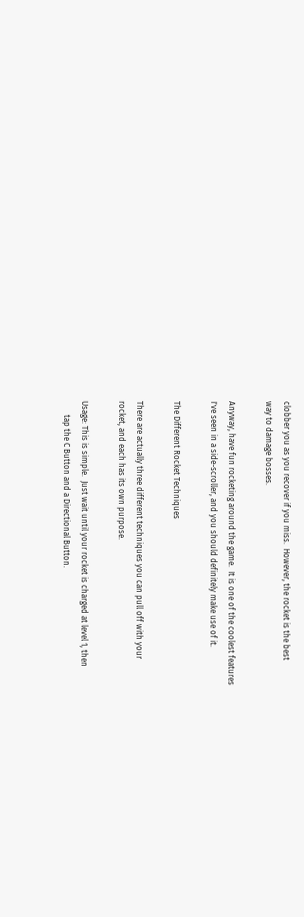clobber you as you recover if you miss.  However, the rocket is the best
way to damage bosses.

Anyway, have fun rocketing around the game.  It is one of the coolest features
I've seen in a side-scroller, and you should definitely make use of it.

The Different Rocket Techniques

There are actually three different techniques you can pull off with your
rocket, and each has its own purpose.

Usage: This is simple.  Just wait until your rocket is charged at level 1, then
       tap the C Button and a Directional Button.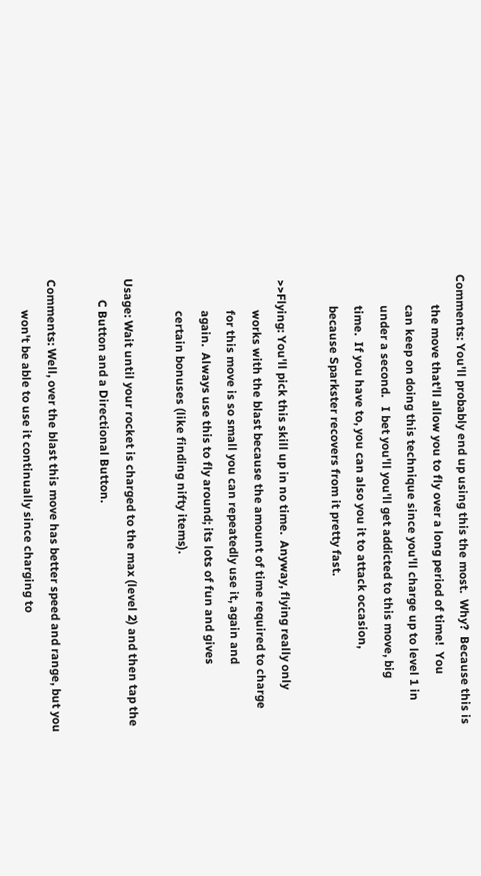Comments: You'll probably end up using this the most.  Why?  Because this is
          the move that'll allow you to fly over a long period of time!  You
          can keep on doing this technique since you'll charge up to level 1 in
          under a second.   I bet you'll you'll get addicted to this move, big
          time.  If you have to, you can also you it to attack occasion,
          because Sparkster recovers from it pretty fast.

 >>Flying: You'll pick this skill up in no time.  Anyway, flying really only
           works with the blast because the amount of time required to charge
           for this move is so small you can repeatedly use it, again and
           again.  Always use this to fly around; its lots of fun and gives
           certain bonuses (like finding nifty items).

Usage: Wait until your rocket is charged to the max (level 2) and then tap the
       C Button and a Directional Button.

Comments: Well, over the blast this move has better speed and range, but you
          won't be able to use it continually since charging to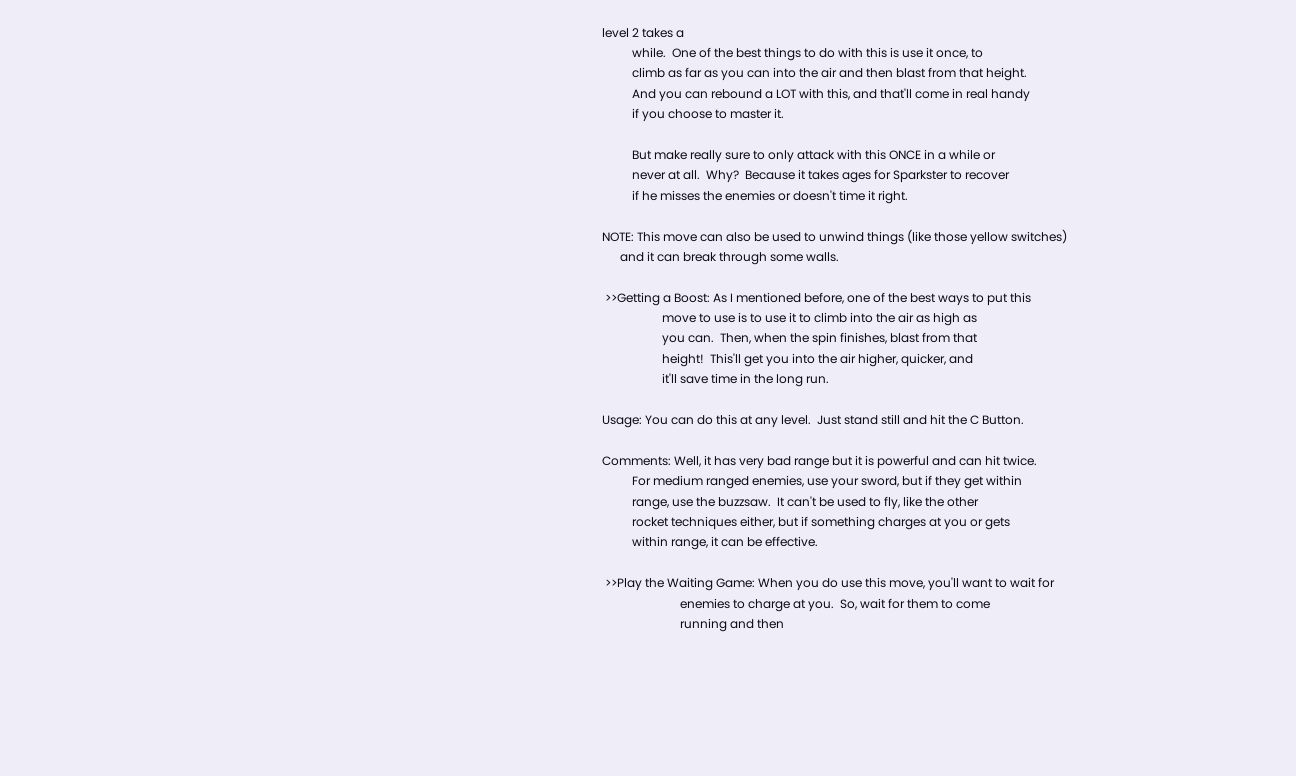level 2 takes a
          while.  One of the best things to do with this is use it once, to
          climb as far as you can into the air and then blast from that height.
          And you can rebound a LOT with this, and that'll come in real handy
          if you choose to master it.

          But make really sure to only attack with this ONCE in a while or
          never at all.  Why?  Because it takes ages for Sparkster to recover
          if he misses the enemies or doesn't time it right.

NOTE: This move can also be used to unwind things (like those yellow switches)
      and it can break through some walls.

 >>Getting a Boost: As I mentioned before, one of the best ways to put this
                    move to use is to use it to climb into the air as high as
                    you can.  Then, when the spin finishes, blast from that
                    height!  This'll get you into the air higher, quicker, and
                    it'll save time in the long run.

Usage: You can do this at any level.  Just stand still and hit the C Button.

Comments: Well, it has very bad range but it is powerful and can hit twice.
          For medium ranged enemies, use your sword, but if they get within
          range, use the buzzsaw.  It can't be used to fly, like the other
          rocket techniques either, but if something charges at you or gets
          within range, it can be effective.

 >>Play the Waiting Game: When you do use this move, you'll want to wait for
                          enemies to charge at you.  So, wait for them to come
                          running and then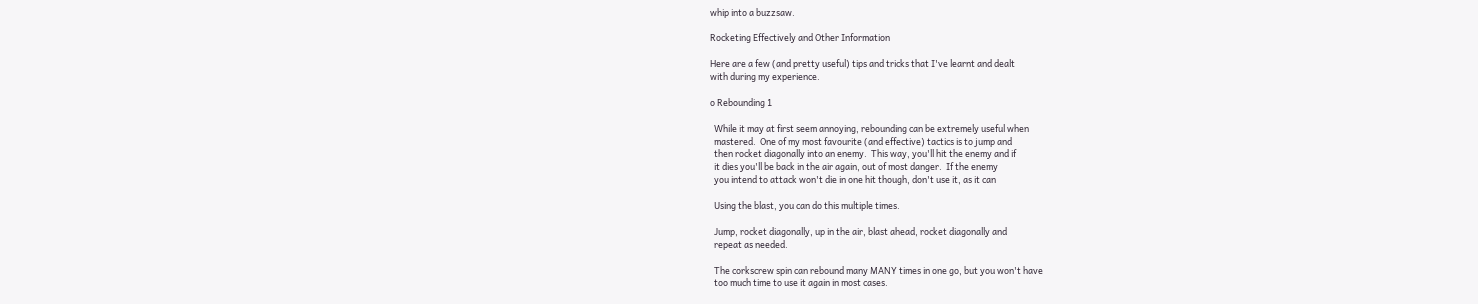whip into a buzzsaw.

Rocketing Effectively and Other Information

Here are a few (and pretty useful) tips and tricks that I've learnt and dealt
with during my experience.

o Rebounding 1

  While it may at first seem annoying, rebounding can be extremely useful when
  mastered.  One of my most favourite (and effective) tactics is to jump and
  then rocket diagonally into an enemy.  This way, you'll hit the enemy and if
  it dies you'll be back in the air again, out of most danger.  If the enemy
  you intend to attack won't die in one hit though, don't use it, as it can

  Using the blast, you can do this multiple times.

  Jump, rocket diagonally, up in the air, blast ahead, rocket diagonally and
  repeat as needed.

  The corkscrew spin can rebound many MANY times in one go, but you won't have
  too much time to use it again in most cases.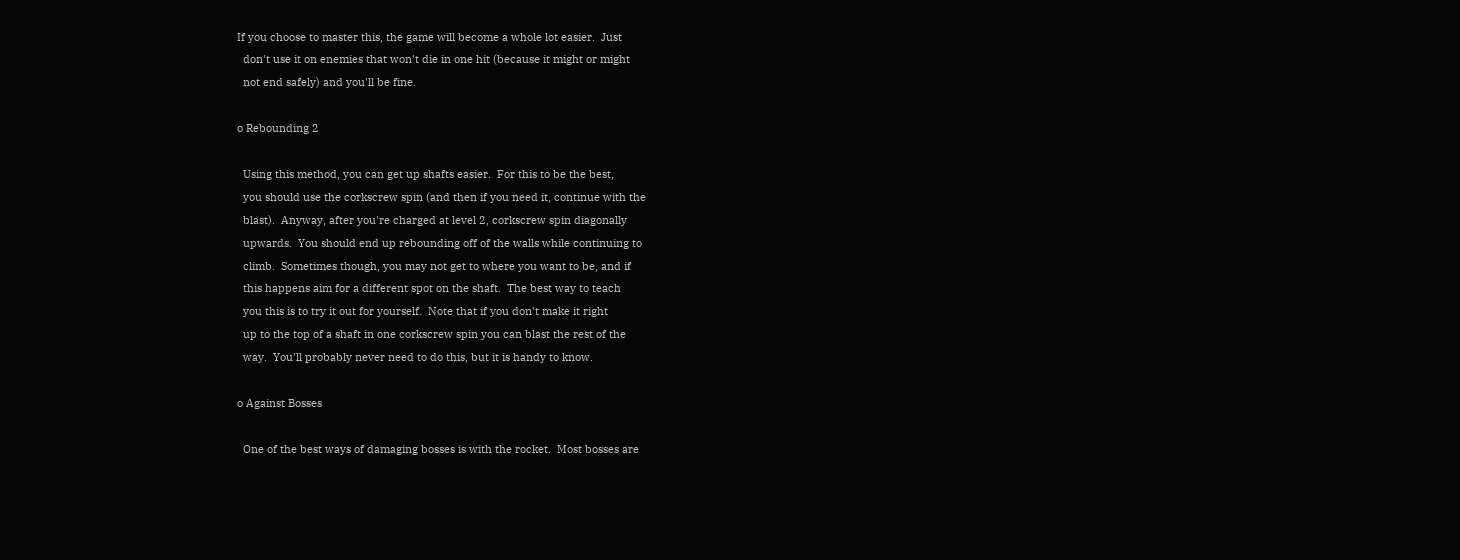If you choose to master this, the game will become a whole lot easier.  Just
  don't use it on enemies that won't die in one hit (because it might or might
  not end safely) and you'll be fine.

o Rebounding 2

  Using this method, you can get up shafts easier.  For this to be the best,
  you should use the corkscrew spin (and then if you need it, continue with the
  blast).  Anyway, after you're charged at level 2, corkscrew spin diagonally
  upwards.  You should end up rebounding off of the walls while continuing to
  climb.  Sometimes though, you may not get to where you want to be, and if
  this happens aim for a different spot on the shaft.  The best way to teach
  you this is to try it out for yourself.  Note that if you don't make it right
  up to the top of a shaft in one corkscrew spin you can blast the rest of the
  way.  You'll probably never need to do this, but it is handy to know.

o Against Bosses

  One of the best ways of damaging bosses is with the rocket.  Most bosses are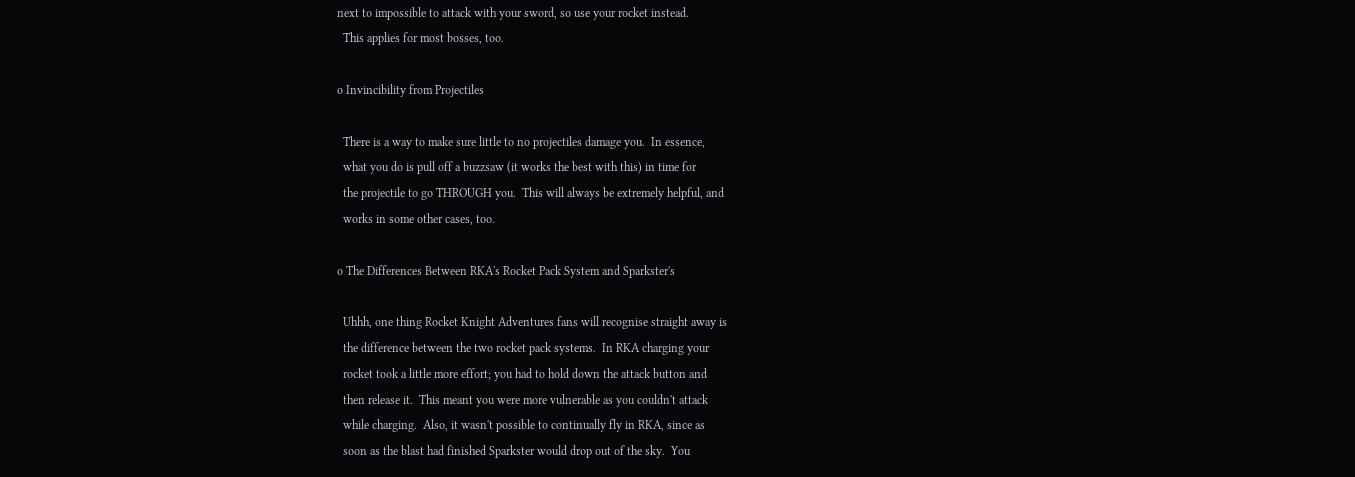next to impossible to attack with your sword, so use your rocket instead.
  This applies for most bosses, too.

o Invincibility from Projectiles

  There is a way to make sure little to no projectiles damage you.  In essence,
  what you do is pull off a buzzsaw (it works the best with this) in time for
  the projectile to go THROUGH you.  This will always be extremely helpful, and
  works in some other cases, too.

o The Differences Between RKA's Rocket Pack System and Sparkster's

  Uhhh, one thing Rocket Knight Adventures fans will recognise straight away is
  the difference between the two rocket pack systems.  In RKA charging your
  rocket took a little more effort; you had to hold down the attack button and
  then release it.  This meant you were more vulnerable as you couldn't attack
  while charging.  Also, it wasn't possible to continually fly in RKA, since as
  soon as the blast had finished Sparkster would drop out of the sky.  You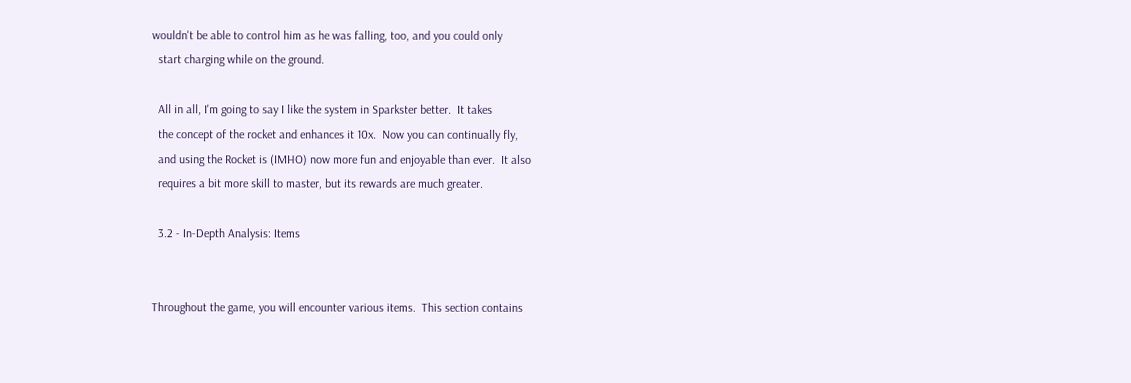wouldn't be able to control him as he was falling, too, and you could only
  start charging while on the ground.

  All in all, I'm going to say I like the system in Sparkster better.  It takes
  the concept of the rocket and enhances it 10x.  Now you can continually fly,
  and using the Rocket is (IMHO) now more fun and enjoyable than ever.  It also
  requires a bit more skill to master, but its rewards are much greater.

  3.2 - In-Depth Analysis: Items


Throughout the game, you will encounter various items.  This section contains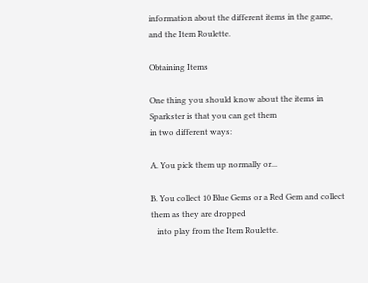information about the different items in the game, and the Item Roulette.

Obtaining Items

One thing you should know about the items in Sparkster is that you can get them
in two different ways:

A. You pick them up normally or...

B. You collect 10 Blue Gems or a Red Gem and collect them as they are dropped
   into play from the Item Roulette.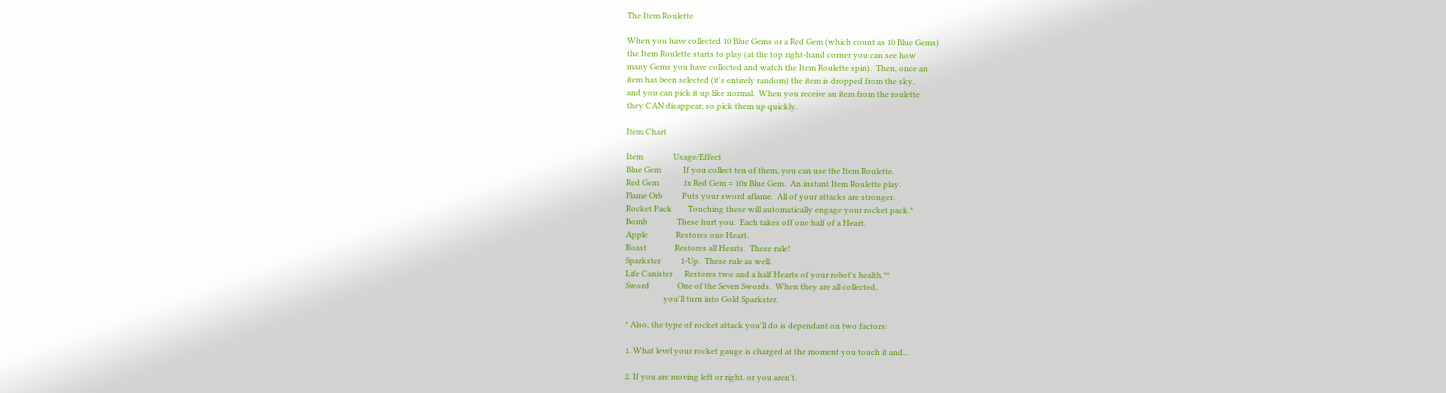The Item Roulette

When you have collected 10 Blue Gems or a Red Gem (which count as 10 Blue Gems)
the Item Roulette starts to play (at the top right-hand corner you can see how
many Gems you have collected and watch the Item Roulette spin).  Then, once an
item has been selected (it's entirely random) the item is dropped from the sky,
and you can pick it up like normal.  When you receive an item from the roulette
they CAN disappear, so pick them up quickly.

Item Chart

Item               Usage/Effect
Blue Gem           If you collect ten of them, you can use the Item Roulette.
Red Gem            1x Red Gem = 10x Blue Gem.  An instant Item Roulette play.
Flame Orb          Puts your sword aflame.  All of your attacks are stronger.
Rocket Pack        Touching these will automatically engage your rocket pack.*
Bomb               These hurt you.  Each takes off one half of a Heart.
Apple              Restores one Heart.
Roast              Restores all Hearts.  These rule!
Sparkster          1-Up.  These rule as well.
Life Canister      Restores two and a half Hearts of your robot's health.**
Sword              One of the Seven Swords.  When they are all collected,
                   you'll turn into Gold Sparkster.

* Also, the type of rocket attack you'll do is dependant on two factors:

1. What level your rocket gauge is charged at the moment you touch it and...

2. If you are moving left or right. or you aren't.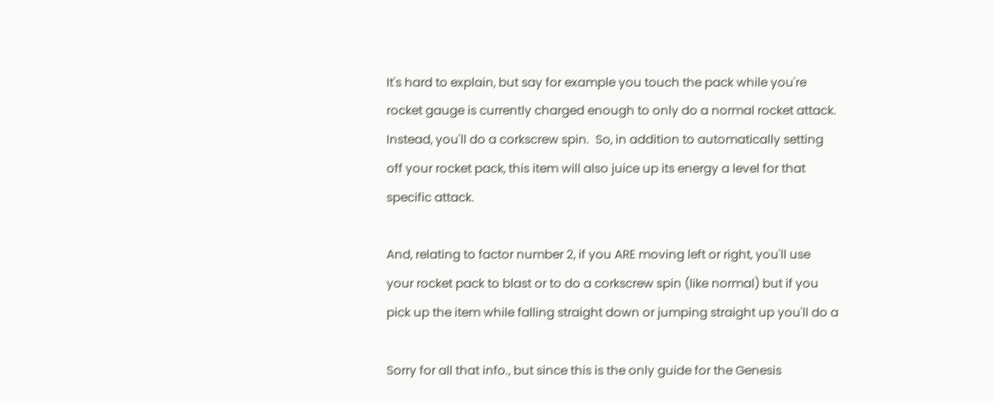It's hard to explain, but say for example you touch the pack while you're
rocket gauge is currently charged enough to only do a normal rocket attack.
Instead, you'll do a corkscrew spin.  So, in addition to automatically setting
off your rocket pack, this item will also juice up its energy a level for that
specific attack.

And, relating to factor number 2, if you ARE moving left or right, you'll use
your rocket pack to blast or to do a corkscrew spin (like normal) but if you
pick up the item while falling straight down or jumping straight up you'll do a

Sorry for all that info., but since this is the only guide for the Genesis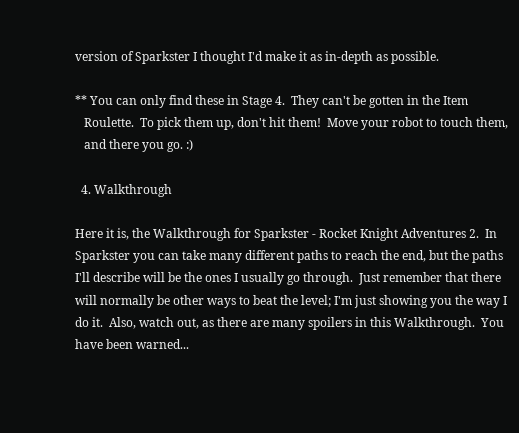version of Sparkster I thought I'd make it as in-depth as possible.

** You can only find these in Stage 4.  They can't be gotten in the Item
   Roulette.  To pick them up, don't hit them!  Move your robot to touch them,
   and there you go. :)

  4. Walkthrough

Here it is, the Walkthrough for Sparkster - Rocket Knight Adventures 2.  In
Sparkster you can take many different paths to reach the end, but the paths
I'll describe will be the ones I usually go through.  Just remember that there
will normally be other ways to beat the level; I'm just showing you the way I
do it.  Also, watch out, as there are many spoilers in this Walkthrough.  You
have been warned...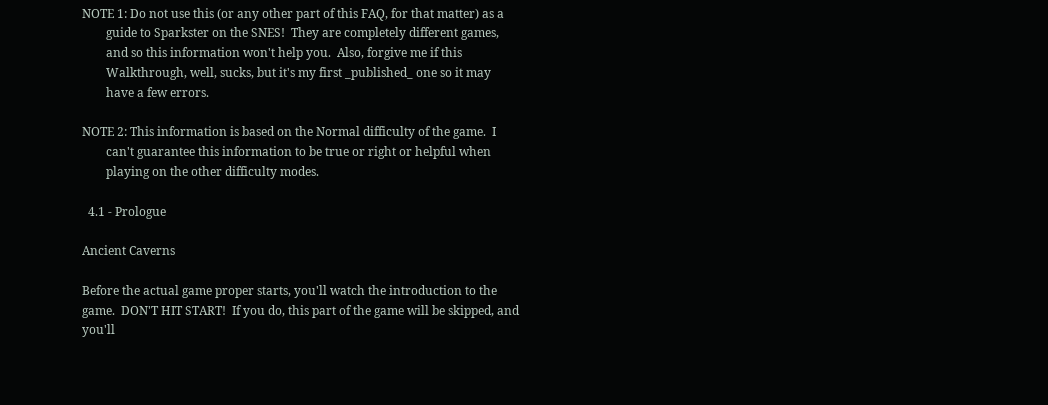NOTE 1: Do not use this (or any other part of this FAQ, for that matter) as a
        guide to Sparkster on the SNES!  They are completely different games,
        and so this information won't help you.  Also, forgive me if this
        Walkthrough, well, sucks, but it's my first _published_ one so it may
        have a few errors.

NOTE 2: This information is based on the Normal difficulty of the game.  I
        can't guarantee this information to be true or right or helpful when
        playing on the other difficulty modes.

  4.1 - Prologue

Ancient Caverns

Before the actual game proper starts, you'll watch the introduction to the
game.  DON'T HIT START!  If you do, this part of the game will be skipped, and
you'll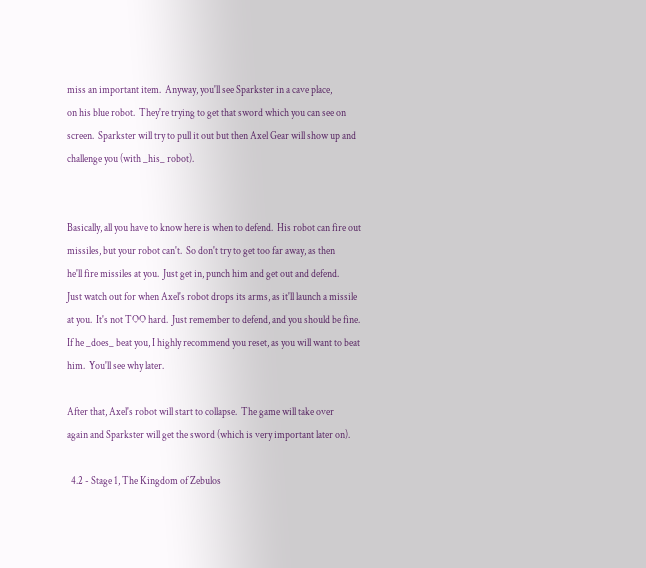miss an important item.  Anyway, you'll see Sparkster in a cave place,
on his blue robot.  They're trying to get that sword which you can see on
screen.  Sparkster will try to pull it out but then Axel Gear will show up and
challenge you (with _his_ robot).


Basically, all you have to know here is when to defend.  His robot can fire out
missiles, but your robot can't.  So don't try to get too far away, as then
he'll fire missiles at you.  Just get in, punch him and get out and defend.
Just watch out for when Axel's robot drops its arms, as it'll launch a missile
at you.  It's not TOO hard.  Just remember to defend, and you should be fine.
If he _does_ beat you, I highly recommend you reset, as you will want to beat
him.  You'll see why later.

After that, Axel's robot will start to collapse.  The game will take over
again and Sparkster will get the sword (which is very important later on).

  4.2 - Stage 1, The Kingdom of Zebulos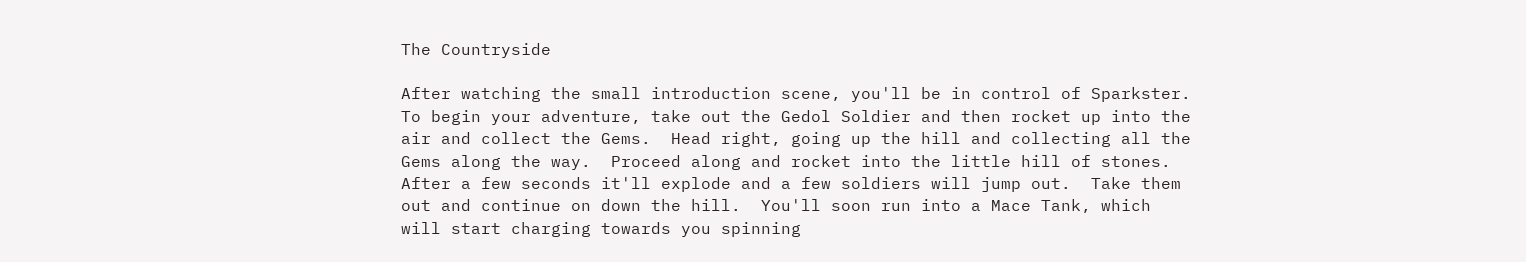The Countryside

After watching the small introduction scene, you'll be in control of Sparkster.
To begin your adventure, take out the Gedol Soldier and then rocket up into the
air and collect the Gems.  Head right, going up the hill and collecting all the
Gems along the way.  Proceed along and rocket into the little hill of stones.
After a few seconds it'll explode and a few soldiers will jump out.  Take them
out and continue on down the hill.  You'll soon run into a Mace Tank, which
will start charging towards you spinning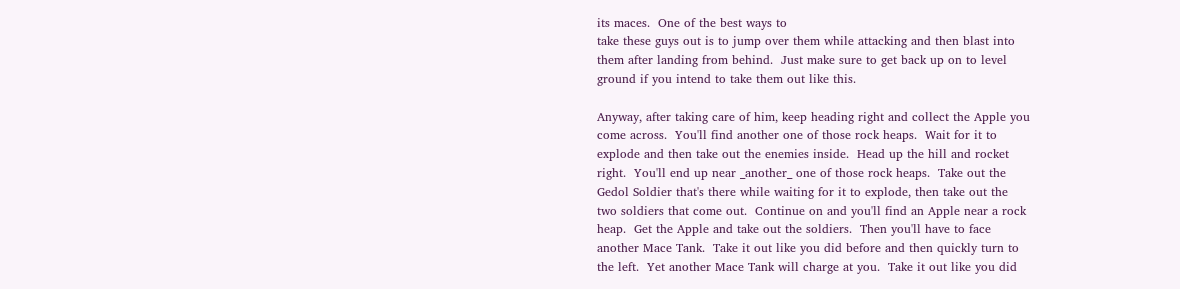its maces.  One of the best ways to
take these guys out is to jump over them while attacking and then blast into
them after landing from behind.  Just make sure to get back up on to level
ground if you intend to take them out like this.

Anyway, after taking care of him, keep heading right and collect the Apple you
come across.  You'll find another one of those rock heaps.  Wait for it to
explode and then take out the enemies inside.  Head up the hill and rocket
right.  You'll end up near _another_ one of those rock heaps.  Take out the
Gedol Soldier that's there while waiting for it to explode, then take out the
two soldiers that come out.  Continue on and you'll find an Apple near a rock
heap.  Get the Apple and take out the soldiers.  Then you'll have to face
another Mace Tank.  Take it out like you did before and then quickly turn to
the left.  Yet another Mace Tank will charge at you.  Take it out like you did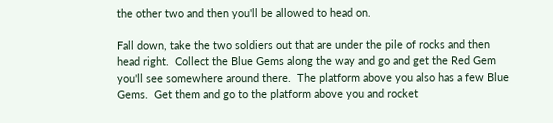the other two and then you'll be allowed to head on.

Fall down, take the two soldiers out that are under the pile of rocks and then
head right.  Collect the Blue Gems along the way and go and get the Red Gem
you'll see somewhere around there.  The platform above you also has a few Blue
Gems.  Get them and go to the platform above you and rocket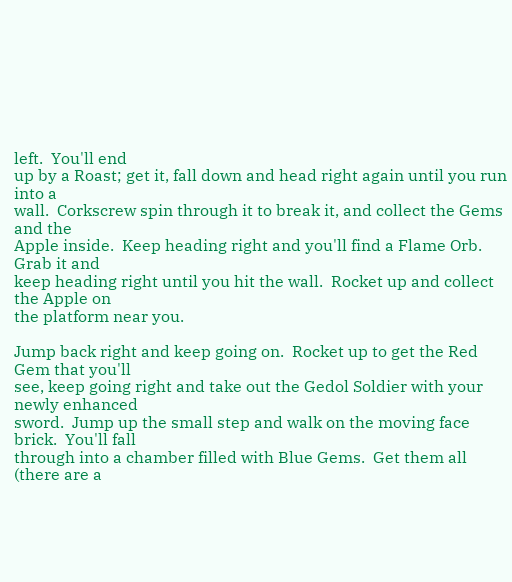left.  You'll end
up by a Roast; get it, fall down and head right again until you run into a
wall.  Corkscrew spin through it to break it, and collect the Gems and the
Apple inside.  Keep heading right and you'll find a Flame Orb.  Grab it and
keep heading right until you hit the wall.  Rocket up and collect the Apple on
the platform near you.

Jump back right and keep going on.  Rocket up to get the Red Gem that you'll
see, keep going right and take out the Gedol Soldier with your newly enhanced
sword.  Jump up the small step and walk on the moving face brick.  You'll fall
through into a chamber filled with Blue Gems.  Get them all (there are a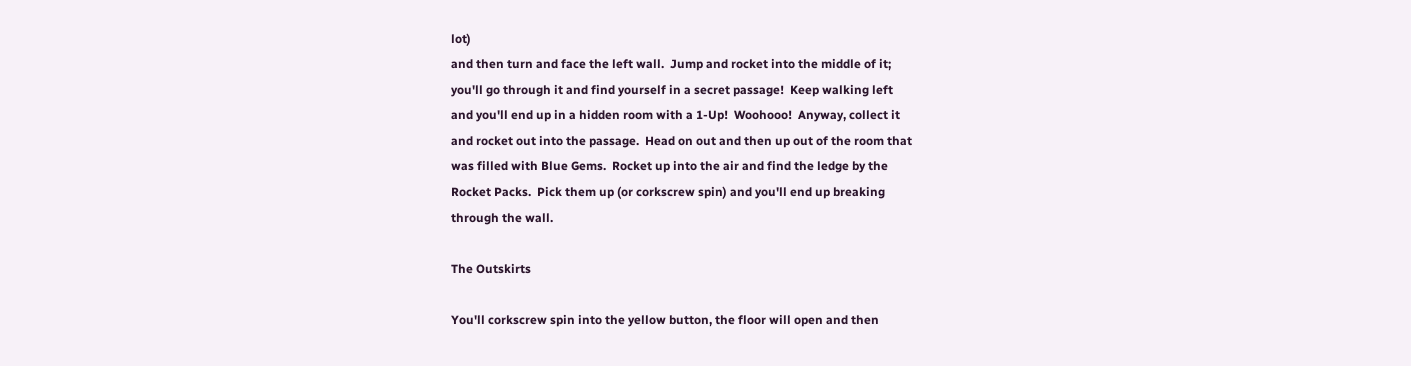lot)
and then turn and face the left wall.  Jump and rocket into the middle of it;
you'll go through it and find yourself in a secret passage!  Keep walking left
and you'll end up in a hidden room with a 1-Up!  Woohooo!  Anyway, collect it
and rocket out into the passage.  Head on out and then up out of the room that
was filled with Blue Gems.  Rocket up into the air and find the ledge by the
Rocket Packs.  Pick them up (or corkscrew spin) and you'll end up breaking
through the wall.

The Outskirts

You'll corkscrew spin into the yellow button, the floor will open and then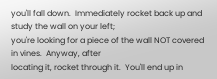you'll fall down.  Immediately rocket back up and study the wall on your left;
you're looking for a piece of the wall NOT covered in vines.  Anyway, after
locating it, rocket through it.  You'll end up in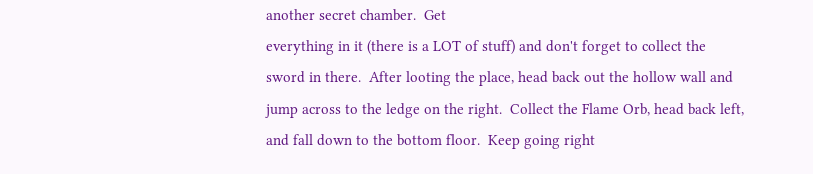another secret chamber.  Get
everything in it (there is a LOT of stuff) and don't forget to collect the
sword in there.  After looting the place, head back out the hollow wall and
jump across to the ledge on the right.  Collect the Flame Orb, head back left,
and fall down to the bottom floor.  Keep going right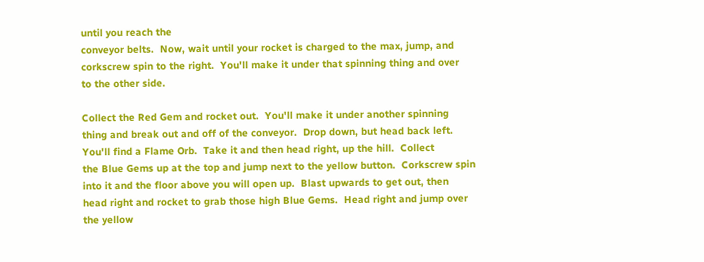until you reach the
conveyor belts.  Now, wait until your rocket is charged to the max, jump, and
corkscrew spin to the right.  You'll make it under that spinning thing and over
to the other side.

Collect the Red Gem and rocket out.  You'll make it under another spinning
thing and break out and off of the conveyor.  Drop down, but head back left.
You'll find a Flame Orb.  Take it and then head right, up the hill.  Collect
the Blue Gems up at the top and jump next to the yellow button.  Corkscrew spin
into it and the floor above you will open up.  Blast upwards to get out, then
head right and rocket to grab those high Blue Gems.  Head right and jump over
the yellow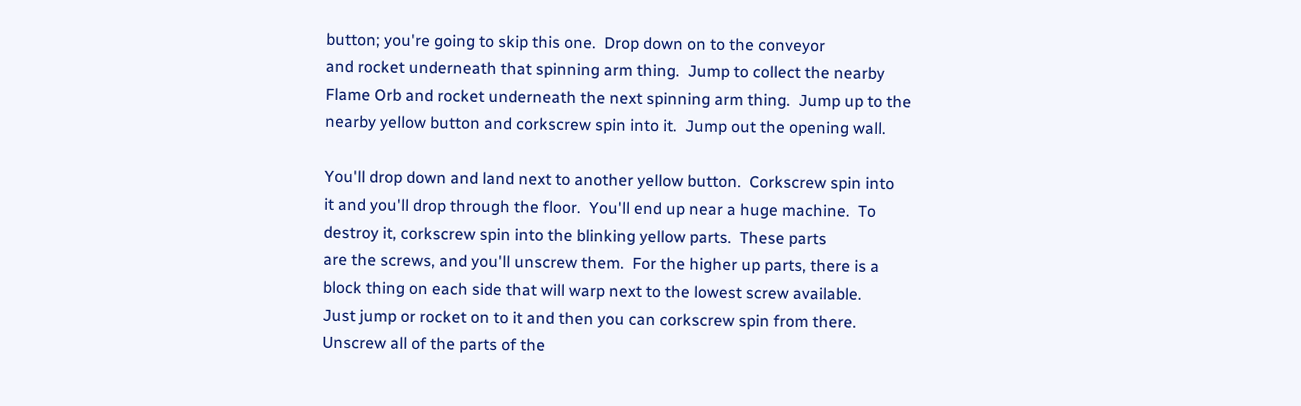button; you're going to skip this one.  Drop down on to the conveyor
and rocket underneath that spinning arm thing.  Jump to collect the nearby
Flame Orb and rocket underneath the next spinning arm thing.  Jump up to the
nearby yellow button and corkscrew spin into it.  Jump out the opening wall.

You'll drop down and land next to another yellow button.  Corkscrew spin into
it and you'll drop through the floor.  You'll end up near a huge machine.  To
destroy it, corkscrew spin into the blinking yellow parts.  These parts
are the screws, and you'll unscrew them.  For the higher up parts, there is a
block thing on each side that will warp next to the lowest screw available.
Just jump or rocket on to it and then you can corkscrew spin from there.
Unscrew all of the parts of the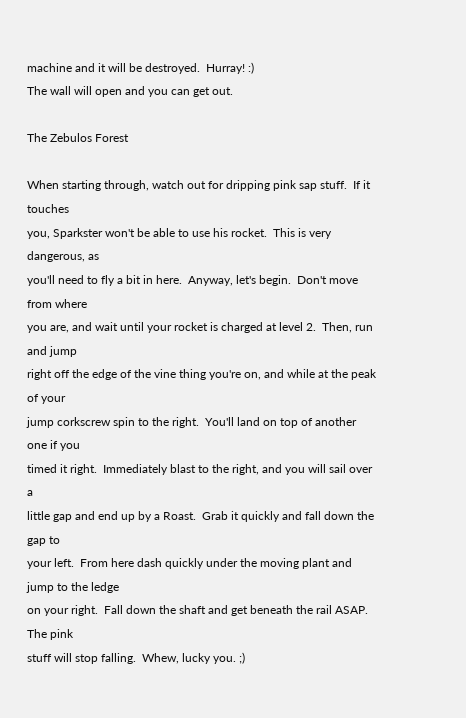machine and it will be destroyed.  Hurray! :)
The wall will open and you can get out.

The Zebulos Forest

When starting through, watch out for dripping pink sap stuff.  If it touches
you, Sparkster won't be able to use his rocket.  This is very dangerous, as
you'll need to fly a bit in here.  Anyway, let's begin.  Don't move from where
you are, and wait until your rocket is charged at level 2.  Then, run and jump
right off the edge of the vine thing you're on, and while at the peak of your
jump corkscrew spin to the right.  You'll land on top of another one if you
timed it right.  Immediately blast to the right, and you will sail over a
little gap and end up by a Roast.  Grab it quickly and fall down the gap to
your left.  From here dash quickly under the moving plant and jump to the ledge
on your right.  Fall down the shaft and get beneath the rail ASAP.  The pink
stuff will stop falling.  Whew, lucky you. ;)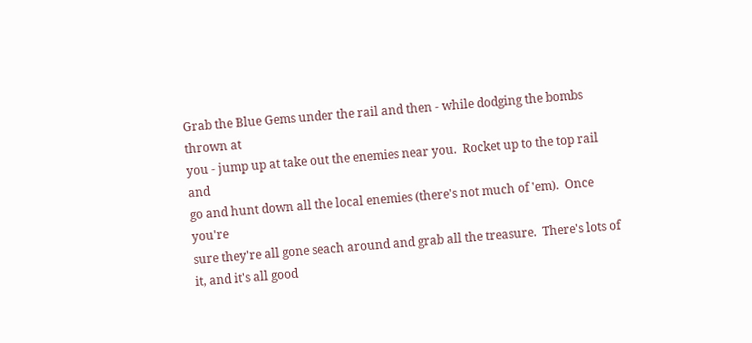Grab the Blue Gems under the rail and then - while dodging the bombs thrown at
you - jump up at take out the enemies near you.  Rocket up to the top rail and
go and hunt down all the local enemies (there's not much of 'em).  Once you're
sure they're all gone seach around and grab all the treasure.  There's lots of
it, and it's all good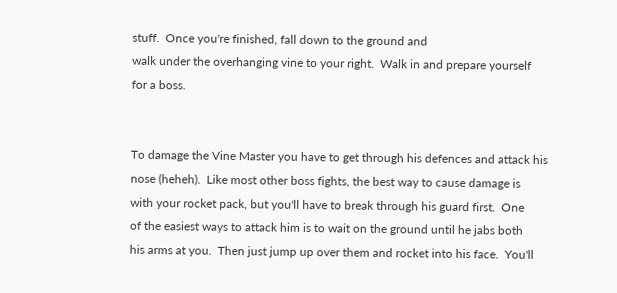stuff.  Once you're finished, fall down to the ground and
walk under the overhanging vine to your right.  Walk in and prepare yourself
for a boss.


To damage the Vine Master you have to get through his defences and attack his
nose (heheh).  Like most other boss fights, the best way to cause damage is
with your rocket pack, but you'll have to break through his guard first.  One
of the easiest ways to attack him is to wait on the ground until he jabs both
his arms at you.  Then just jump up over them and rocket into his face.  You'll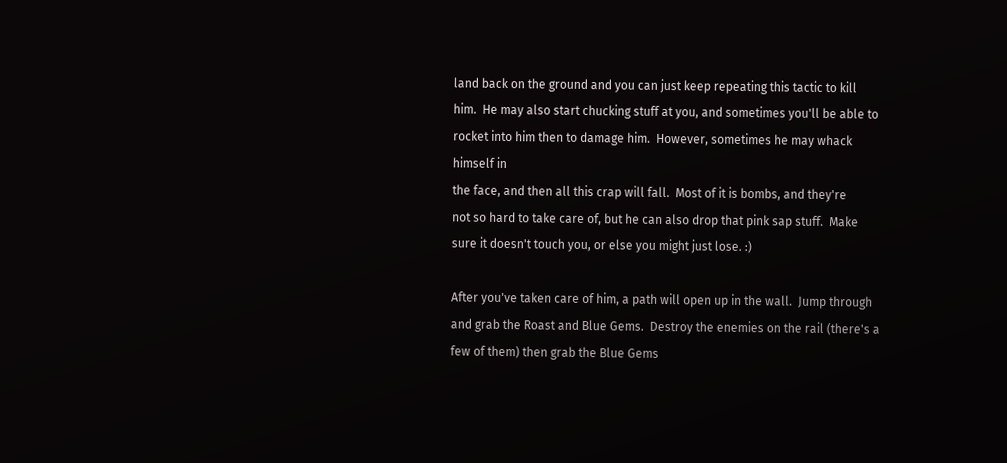land back on the ground and you can just keep repeating this tactic to kill
him.  He may also start chucking stuff at you, and sometimes you'll be able to
rocket into him then to damage him.  However, sometimes he may whack himself in
the face, and then all this crap will fall.  Most of it is bombs, and they're
not so hard to take care of, but he can also drop that pink sap stuff.  Make
sure it doesn't touch you, or else you might just lose. :)

After you've taken care of him, a path will open up in the wall.  Jump through
and grab the Roast and Blue Gems.  Destroy the enemies on the rail (there's a
few of them) then grab the Blue Gems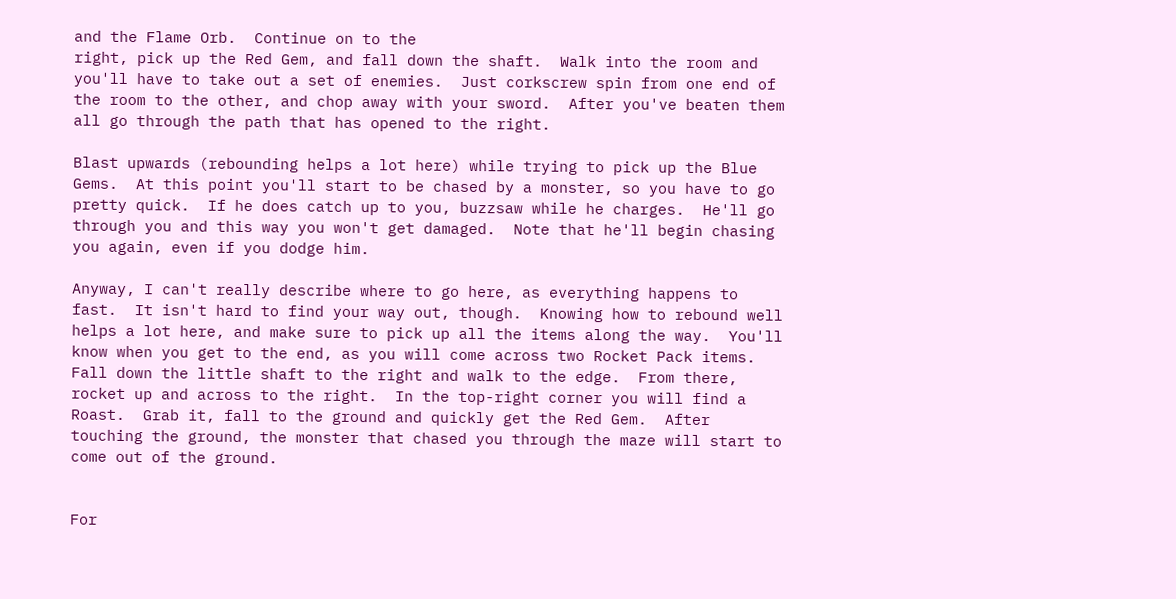and the Flame Orb.  Continue on to the
right, pick up the Red Gem, and fall down the shaft.  Walk into the room and
you'll have to take out a set of enemies.  Just corkscrew spin from one end of
the room to the other, and chop away with your sword.  After you've beaten them
all go through the path that has opened to the right.

Blast upwards (rebounding helps a lot here) while trying to pick up the Blue
Gems.  At this point you'll start to be chased by a monster, so you have to go
pretty quick.  If he does catch up to you, buzzsaw while he charges.  He'll go
through you and this way you won't get damaged.  Note that he'll begin chasing
you again, even if you dodge him.

Anyway, I can't really describe where to go here, as everything happens to
fast.  It isn't hard to find your way out, though.  Knowing how to rebound well
helps a lot here, and make sure to pick up all the items along the way.  You'll
know when you get to the end, as you will come across two Rocket Pack items.
Fall down the little shaft to the right and walk to the edge.  From there,
rocket up and across to the right.  In the top-right corner you will find a
Roast.  Grab it, fall to the ground and quickly get the Red Gem.  After
touching the ground, the monster that chased you through the maze will start to
come out of the ground.


For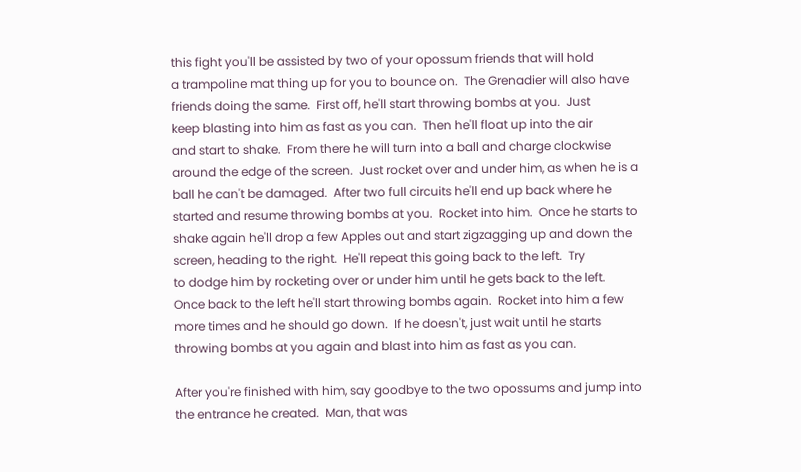this fight you'll be assisted by two of your opossum friends that will hold
a trampoline mat thing up for you to bounce on.  The Grenadier will also have
friends doing the same.  First off, he'll start throwing bombs at you.  Just
keep blasting into him as fast as you can.  Then he'll float up into the air
and start to shake.  From there he will turn into a ball and charge clockwise
around the edge of the screen.  Just rocket over and under him, as when he is a
ball he can't be damaged.  After two full circuits he'll end up back where he
started and resume throwing bombs at you.  Rocket into him.  Once he starts to
shake again he'll drop a few Apples out and start zigzagging up and down the
screen, heading to the right.  He'll repeat this going back to the left.  Try
to dodge him by rocketing over or under him until he gets back to the left.
Once back to the left he'll start throwing bombs again.  Rocket into him a few
more times and he should go down.  If he doesn't, just wait until he starts
throwing bombs at you again and blast into him as fast as you can.

After you're finished with him, say goodbye to the two opossums and jump into
the entrance he created.  Man, that was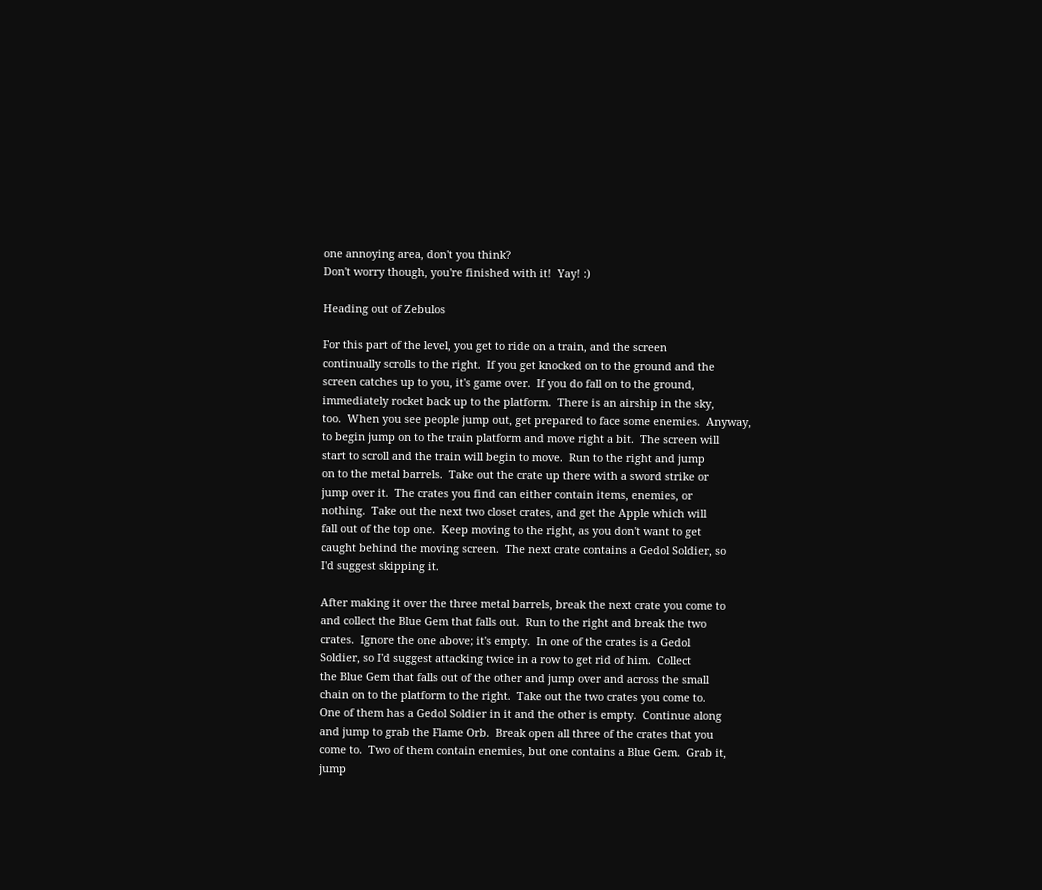one annoying area, don't you think?
Don't worry though, you're finished with it!  Yay! :)

Heading out of Zebulos

For this part of the level, you get to ride on a train, and the screen
continually scrolls to the right.  If you get knocked on to the ground and the
screen catches up to you, it's game over.  If you do fall on to the ground,
immediately rocket back up to the platform.  There is an airship in the sky,
too.  When you see people jump out, get prepared to face some enemies.  Anyway,
to begin jump on to the train platform and move right a bit.  The screen will
start to scroll and the train will begin to move.  Run to the right and jump
on to the metal barrels.  Take out the crate up there with a sword strike or
jump over it.  The crates you find can either contain items, enemies, or
nothing.  Take out the next two closet crates, and get the Apple which will
fall out of the top one.  Keep moving to the right, as you don't want to get
caught behind the moving screen.  The next crate contains a Gedol Soldier, so
I'd suggest skipping it.

After making it over the three metal barrels, break the next crate you come to
and collect the Blue Gem that falls out.  Run to the right and break the two
crates.  Ignore the one above; it's empty.  In one of the crates is a Gedol
Soldier, so I'd suggest attacking twice in a row to get rid of him.  Collect
the Blue Gem that falls out of the other and jump over and across the small
chain on to the platform to the right.  Take out the two crates you come to.
One of them has a Gedol Soldier in it and the other is empty.  Continue along
and jump to grab the Flame Orb.  Break open all three of the crates that you
come to.  Two of them contain enemies, but one contains a Blue Gem.  Grab it,
jump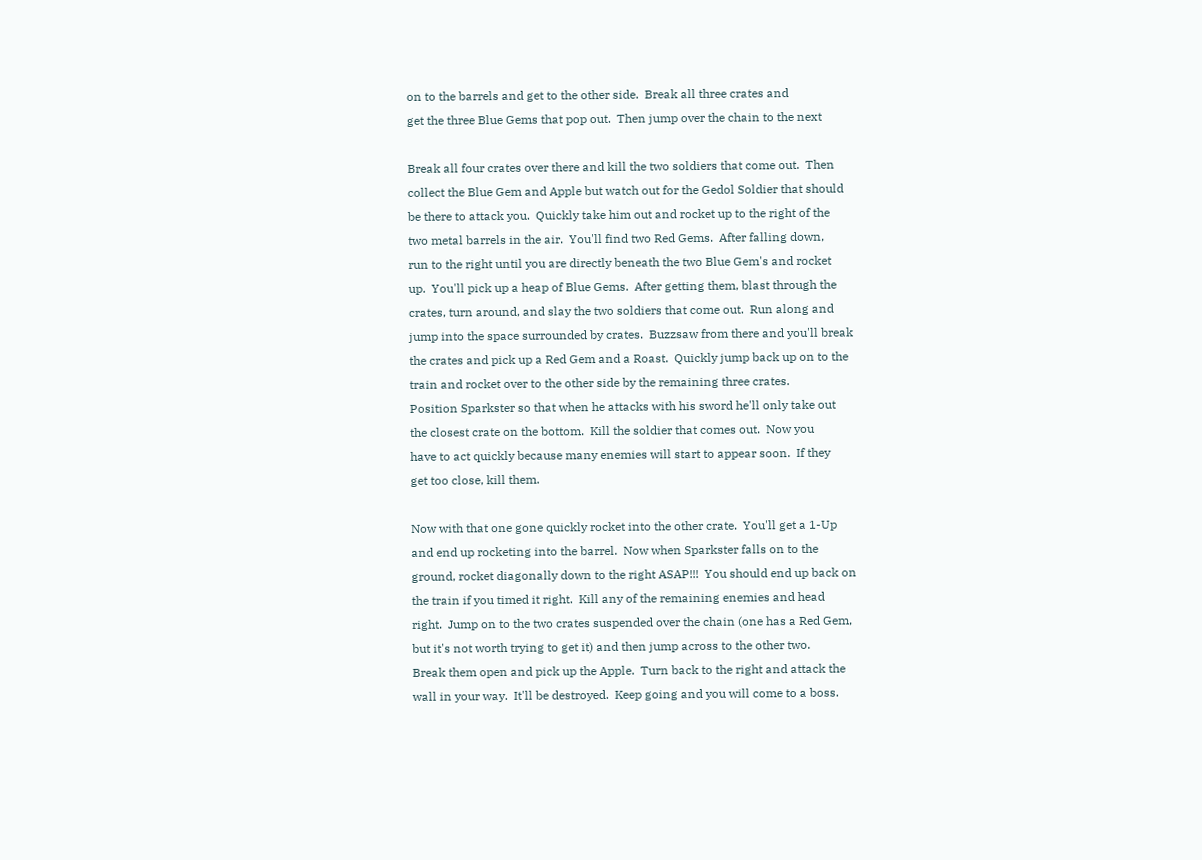on to the barrels and get to the other side.  Break all three crates and
get the three Blue Gems that pop out.  Then jump over the chain to the next

Break all four crates over there and kill the two soldiers that come out.  Then
collect the Blue Gem and Apple but watch out for the Gedol Soldier that should
be there to attack you.  Quickly take him out and rocket up to the right of the
two metal barrels in the air.  You'll find two Red Gems.  After falling down,
run to the right until you are directly beneath the two Blue Gem's and rocket
up.  You'll pick up a heap of Blue Gems.  After getting them, blast through the
crates, turn around, and slay the two soldiers that come out.  Run along and
jump into the space surrounded by crates.  Buzzsaw from there and you'll break
the crates and pick up a Red Gem and a Roast.  Quickly jump back up on to the
train and rocket over to the other side by the remaining three crates.
Position Sparkster so that when he attacks with his sword he'll only take out
the closest crate on the bottom.  Kill the soldier that comes out.  Now you
have to act quickly because many enemies will start to appear soon.  If they
get too close, kill them.

Now with that one gone quickly rocket into the other crate.  You'll get a 1-Up
and end up rocketing into the barrel.  Now when Sparkster falls on to the
ground, rocket diagonally down to the right ASAP!!!  You should end up back on
the train if you timed it right.  Kill any of the remaining enemies and head
right.  Jump on to the two crates suspended over the chain (one has a Red Gem,
but it's not worth trying to get it) and then jump across to the other two.
Break them open and pick up the Apple.  Turn back to the right and attack the
wall in your way.  It'll be destroyed.  Keep going and you will come to a boss.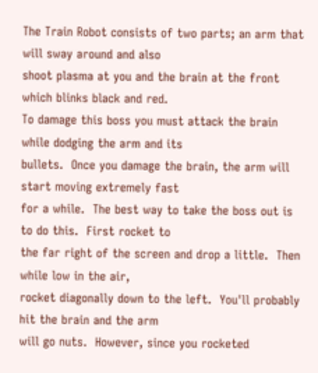The Train Robot consists of two parts; an arm that will sway around and also
shoot plasma at you and the brain at the front which blinks black and red.
To damage this boss you must attack the brain while dodging the arm and its
bullets.  Once you damage the brain, the arm will start moving extremely fast
for a while.  The best way to take the boss out is to do this.  First rocket to
the far right of the screen and drop a little.  Then while low in the air,
rocket diagonally down to the left.  You'll probably hit the brain and the arm
will go nuts.  However, since you rocketed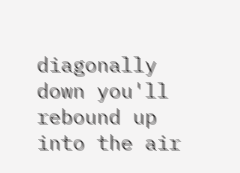diagonally down you'll rebound up
into the air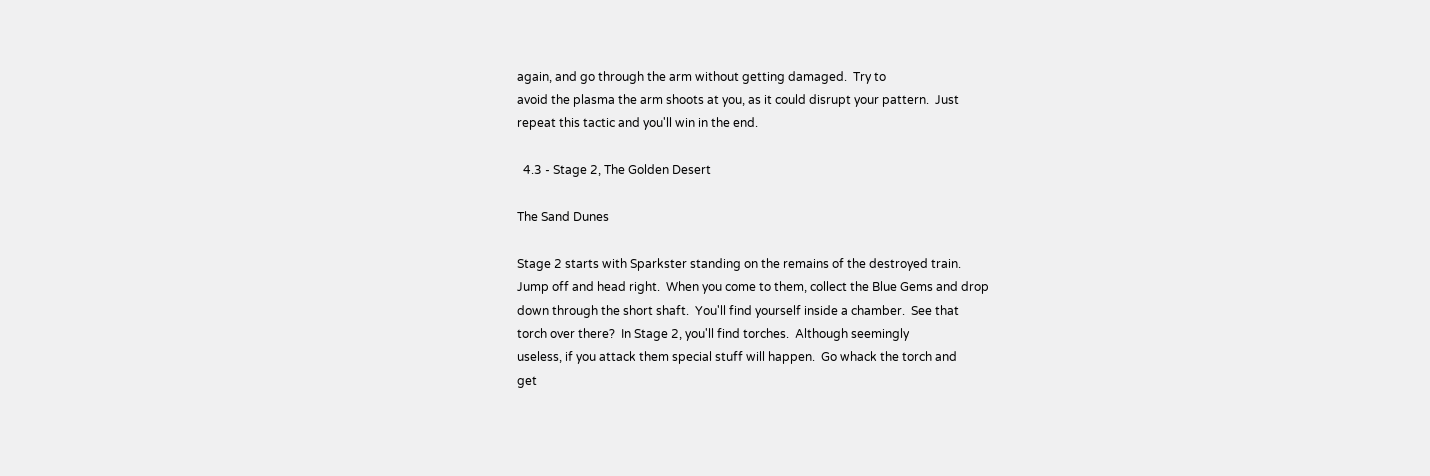again, and go through the arm without getting damaged.  Try to
avoid the plasma the arm shoots at you, as it could disrupt your pattern.  Just
repeat this tactic and you'll win in the end.

  4.3 - Stage 2, The Golden Desert

The Sand Dunes

Stage 2 starts with Sparkster standing on the remains of the destroyed train.
Jump off and head right.  When you come to them, collect the Blue Gems and drop
down through the short shaft.  You'll find yourself inside a chamber.  See that
torch over there?  In Stage 2, you'll find torches.  Although seemingly
useless, if you attack them special stuff will happen.  Go whack the torch and
get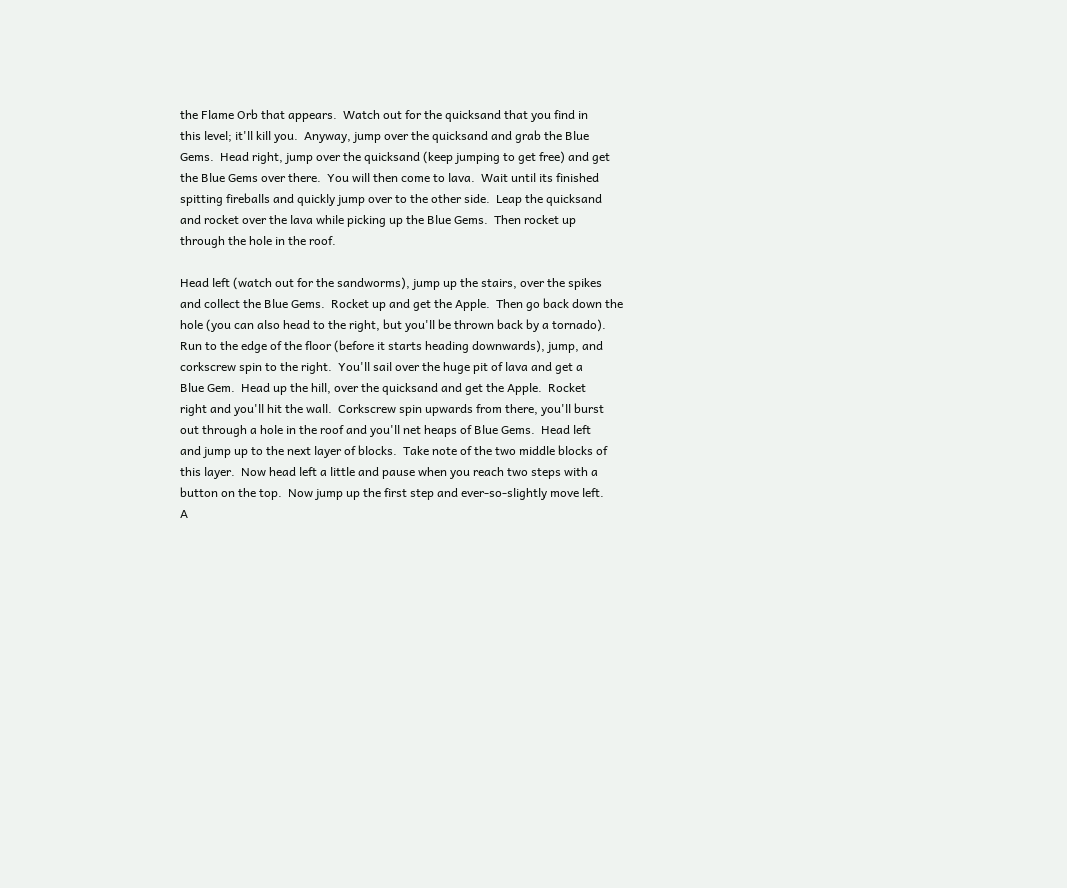the Flame Orb that appears.  Watch out for the quicksand that you find in
this level; it'll kill you.  Anyway, jump over the quicksand and grab the Blue
Gems.  Head right, jump over the quicksand (keep jumping to get free) and get
the Blue Gems over there.  You will then come to lava.  Wait until its finished
spitting fireballs and quickly jump over to the other side.  Leap the quicksand
and rocket over the lava while picking up the Blue Gems.  Then rocket up
through the hole in the roof.

Head left (watch out for the sandworms), jump up the stairs, over the spikes
and collect the Blue Gems.  Rocket up and get the Apple.  Then go back down the
hole (you can also head to the right, but you'll be thrown back by a tornado).
Run to the edge of the floor (before it starts heading downwards), jump, and
corkscrew spin to the right.  You'll sail over the huge pit of lava and get a
Blue Gem.  Head up the hill, over the quicksand and get the Apple.  Rocket
right and you'll hit the wall.  Corkscrew spin upwards from there, you'll burst
out through a hole in the roof and you'll net heaps of Blue Gems.  Head left
and jump up to the next layer of blocks.  Take note of the two middle blocks of
this layer.  Now head left a little and pause when you reach two steps with a
button on the top.  Now jump up the first step and ever-so-slightly move left.
A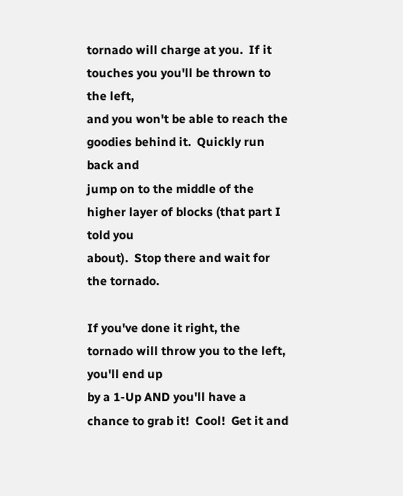tornado will charge at you.  If it touches you you'll be thrown to the left,
and you won't be able to reach the goodies behind it.  Quickly run back and
jump on to the middle of the higher layer of blocks (that part I told you
about).  Stop there and wait for the tornado.

If you've done it right, the tornado will throw you to the left, you'll end up
by a 1-Up AND you'll have a chance to grab it!  Cool!  Get it and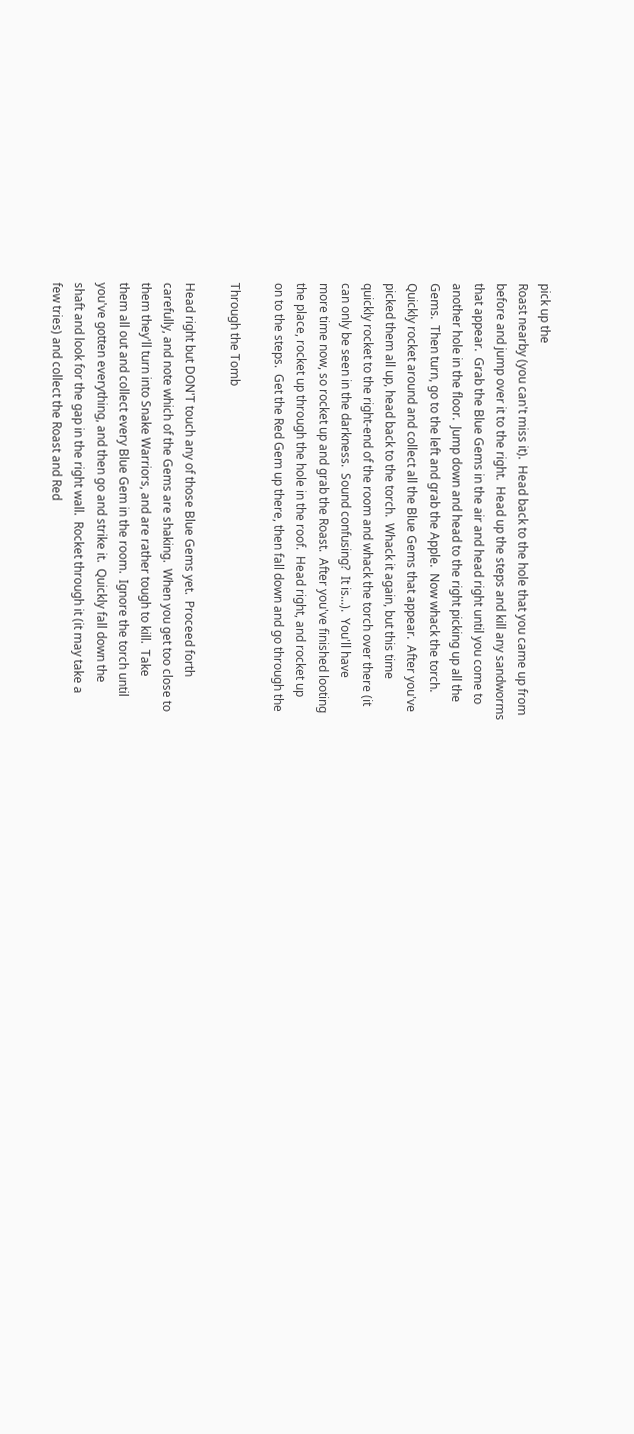pick up the
Roast nearby (you can't miss it).  Head back to the hole that you came up from
before and jump over it to the right.  Head up the steps and kill any sandworms
that appear.  Grab the Blue Gems in the air and head right until you come to
another hole in the floor.  Jump down and head to the right picking up all the
Gems.  Then turn, go to the left and grab the Apple.  Now whack the torch.
Quickly rocket around and collect all the Blue Gems that appear.  After you've
picked them all up, head back to the torch.  Whack it again, but this time
quickly rocket to the right-end of the room and whack the torch over there (it
can only be seen in the darkness.  Sound confusing?  It is...).  You'll have
more time now, so rocket up and grab the Roast.  After you've finished looting
the place, rocket up through the hole in the roof.  Head right, and rocket up
on to the steps.  Get the Red Gem up there, then fall down and go through the

Through the Tomb

Head right but DON'T touch any of those Blue Gems yet.  Proceed forth
carefully, and note which of the Gems are shaking.  When you get too close to
them they'll turn into Snake Warriors, and are rather tough to kill.  Take
them all out and collect every Blue Gem in the room.  Ignore the torch until
you've gotten everything, and then go and strike it.  Quickly fall down the
shaft and look for the gap in the right wall.  Rocket through it (it may take a
few tries) and collect the Roast and Red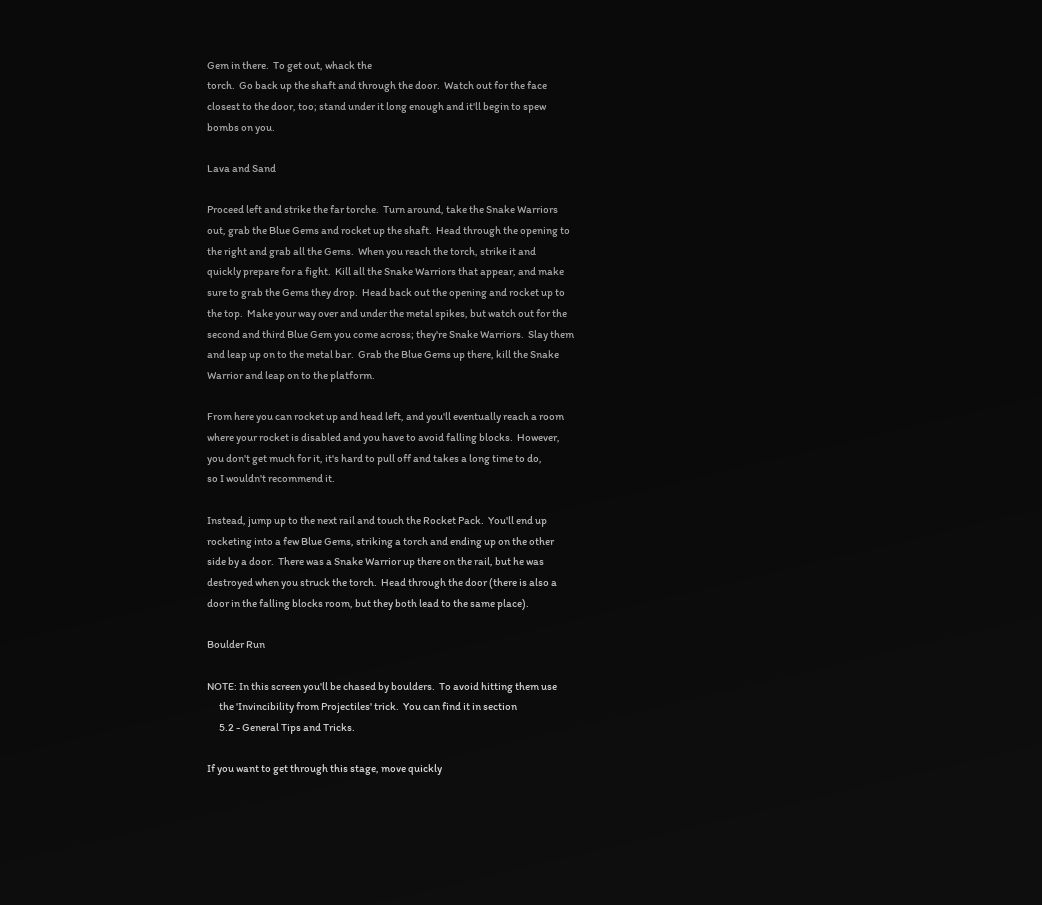Gem in there.  To get out, whack the
torch.  Go back up the shaft and through the door.  Watch out for the face
closest to the door, too; stand under it long enough and it'll begin to spew
bombs on you.

Lava and Sand

Proceed left and strike the far torche.  Turn around, take the Snake Warriors
out, grab the Blue Gems and rocket up the shaft.  Head through the opening to
the right and grab all the Gems.  When you reach the torch, strike it and
quickly prepare for a fight.  Kill all the Snake Warriors that appear, and make
sure to grab the Gems they drop.  Head back out the opening and rocket up to
the top.  Make your way over and under the metal spikes, but watch out for the
second and third Blue Gem you come across; they're Snake Warriors.  Slay them
and leap up on to the metal bar.  Grab the Blue Gems up there, kill the Snake
Warrior and leap on to the platform.

From here you can rocket up and head left, and you'll eventually reach a room
where your rocket is disabled and you have to avoid falling blocks.  However,
you don't get much for it, it's hard to pull off and takes a long time to do,
so I wouldn't recommend it.

Instead, jump up to the next rail and touch the Rocket Pack.  You'll end up
rocketing into a few Blue Gems, striking a torch and ending up on the other
side by a door.  There was a Snake Warrior up there on the rail, but he was
destroyed when you struck the torch.  Head through the door (there is also a
door in the falling blocks room, but they both lead to the same place).

Boulder Run

NOTE: In this screen you'll be chased by boulders.  To avoid hitting them use
      the 'Invincibility from Projectiles' trick.  You can find it in section
      5.2 - General Tips and Tricks.

If you want to get through this stage, move quickly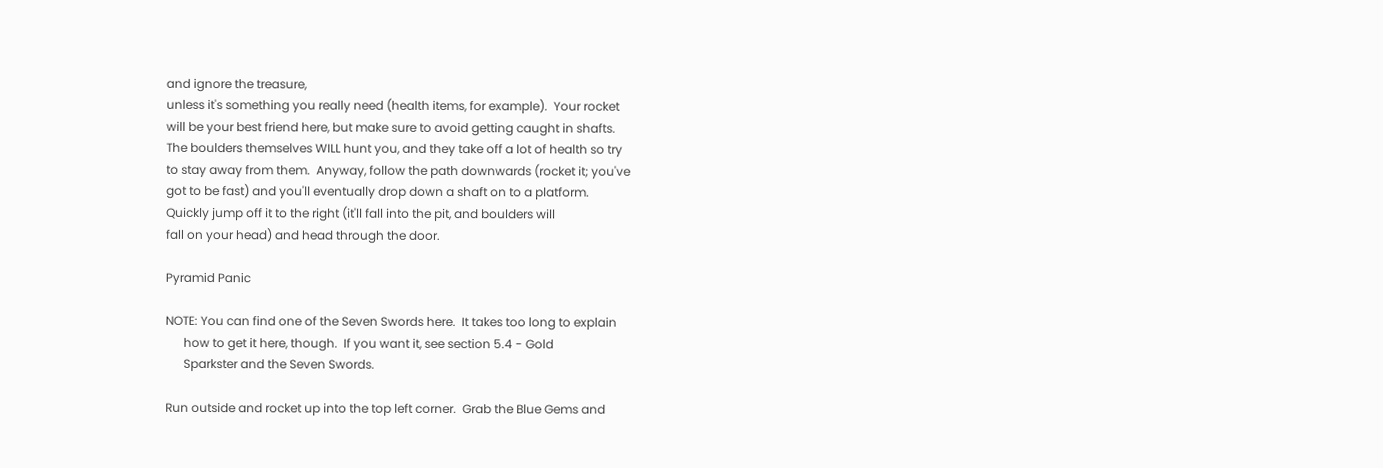and ignore the treasure,
unless it's something you really need (health items, for example).  Your rocket
will be your best friend here, but make sure to avoid getting caught in shafts.
The boulders themselves WILL hunt you, and they take off a lot of health so try
to stay away from them.  Anyway, follow the path downwards (rocket it; you've
got to be fast) and you'll eventually drop down a shaft on to a platform.
Quickly jump off it to the right (it'll fall into the pit, and boulders will
fall on your head) and head through the door.

Pyramid Panic

NOTE: You can find one of the Seven Swords here.  It takes too long to explain
      how to get it here, though.  If you want it, see section 5.4 - Gold
      Sparkster and the Seven Swords.

Run outside and rocket up into the top left corner.  Grab the Blue Gems and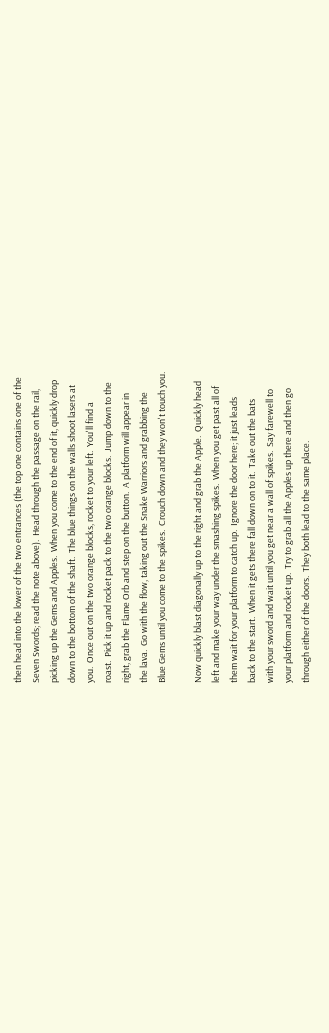then head into the lower of the two entrances (the top one contains one of the
Seven Swords; read the note above).  Head through the passage on the rail,
picking up the Gems and Apples.  When you come to the end of it, quickly drop
down to the bottom of the shaft.  The blue things on the walls shoot lasers at
you.  Once out on the two orange blocks, rocket to your left.  You'll find a
roast.  Pick it up and rocket pack to the two orange blocks.  Jump down to the
right, grab the Flame Orb and step on the button.  A platform will appear in
the lava.  Go with the flow, taking out the Snake Warriors and grabbing the
Blue Gems until you come to the spikes.  Crouch down and they won't touch you.

Now quickly blast diagonally up to the right and grab the Apple.  Quickly head
left and make your way under the smashing spikes.  When you get past all of
them wait for your platform to catch up.  Ignore the door here; it just leads
back to the start.  When it gets there fall down on to it.  Take out the bats
with your sword and wait until you get near a wall of spikes.  Say farewell to
your platform and rocket up.  Try to grab all the Apples up there and then go
through either of the doors.  They both lead to the same place.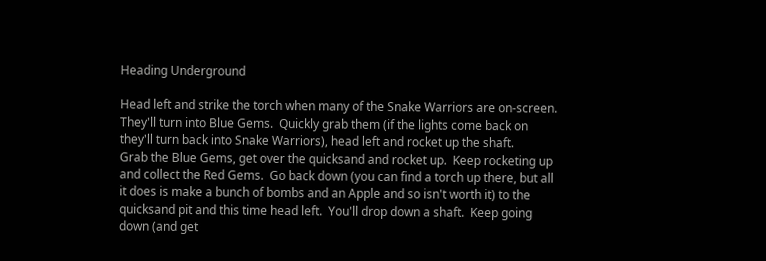Heading Underground

Head left and strike the torch when many of the Snake Warriors are on-screen.
They'll turn into Blue Gems.  Quickly grab them (if the lights come back on
they'll turn back into Snake Warriors), head left and rocket up the shaft.
Grab the Blue Gems, get over the quicksand and rocket up.  Keep rocketing up
and collect the Red Gems.  Go back down (you can find a torch up there, but all
it does is make a bunch of bombs and an Apple and so isn't worth it) to the
quicksand pit and this time head left.  You'll drop down a shaft.  Keep going
down (and get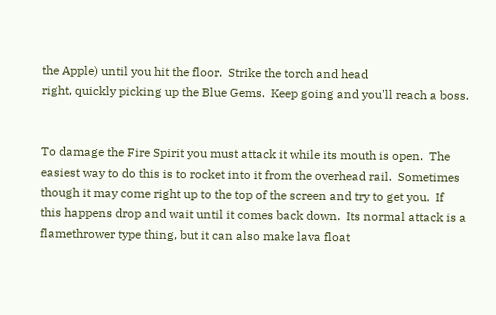the Apple) until you hit the floor.  Strike the torch and head
right, quickly picking up the Blue Gems.  Keep going and you'll reach a boss.


To damage the Fire Spirit you must attack it while its mouth is open.  The
easiest way to do this is to rocket into it from the overhead rail.  Sometimes
though it may come right up to the top of the screen and try to get you.  If
this happens drop and wait until it comes back down.  Its normal attack is a
flamethrower type thing, but it can also make lava float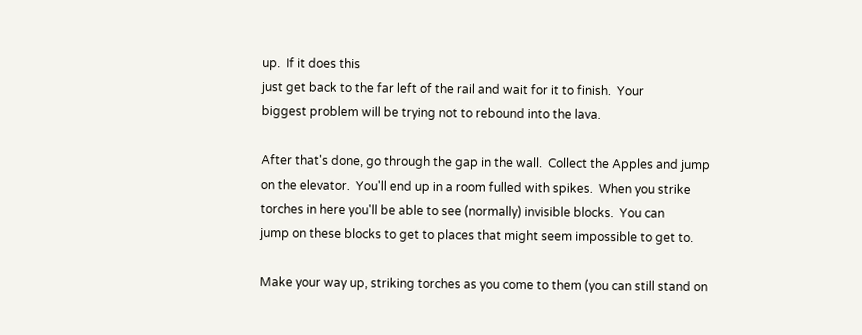up.  If it does this
just get back to the far left of the rail and wait for it to finish.  Your
biggest problem will be trying not to rebound into the lava.

After that's done, go through the gap in the wall.  Collect the Apples and jump
on the elevator.  You'll end up in a room fulled with spikes.  When you strike
torches in here you'll be able to see (normally) invisible blocks.  You can
jump on these blocks to get to places that might seem impossible to get to.

Make your way up, striking torches as you come to them (you can still stand on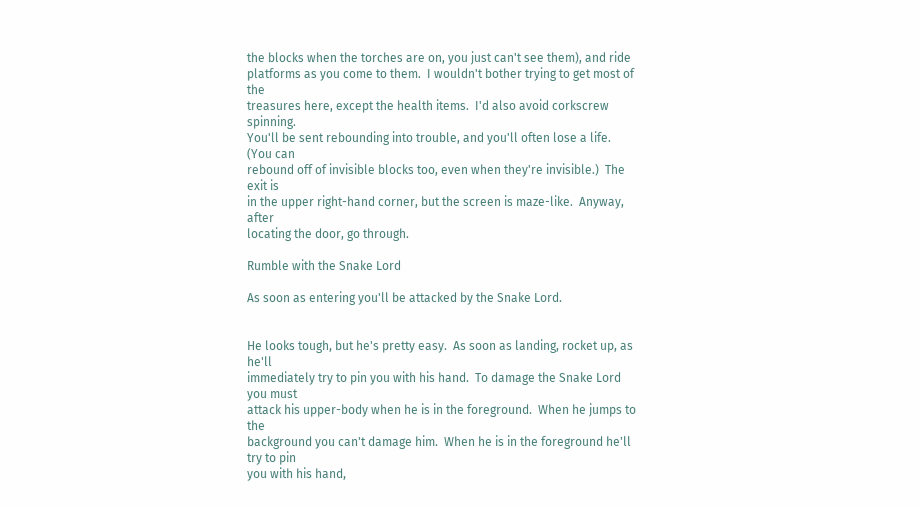the blocks when the torches are on, you just can't see them), and ride
platforms as you come to them.  I wouldn't bother trying to get most of the
treasures here, except the health items.  I'd also avoid corkscrew spinning.
You'll be sent rebounding into trouble, and you'll often lose a life.  (You can
rebound off of invisible blocks too, even when they're invisible.)  The exit is
in the upper right-hand corner, but the screen is maze-like.  Anyway, after
locating the door, go through.

Rumble with the Snake Lord

As soon as entering you'll be attacked by the Snake Lord.


He looks tough, but he's pretty easy.  As soon as landing, rocket up, as he'll
immediately try to pin you with his hand.  To damage the Snake Lord you must
attack his upper-body when he is in the foreground.  When he jumps to the
background you can't damage him.  When he is in the foreground he'll try to pin
you with his hand,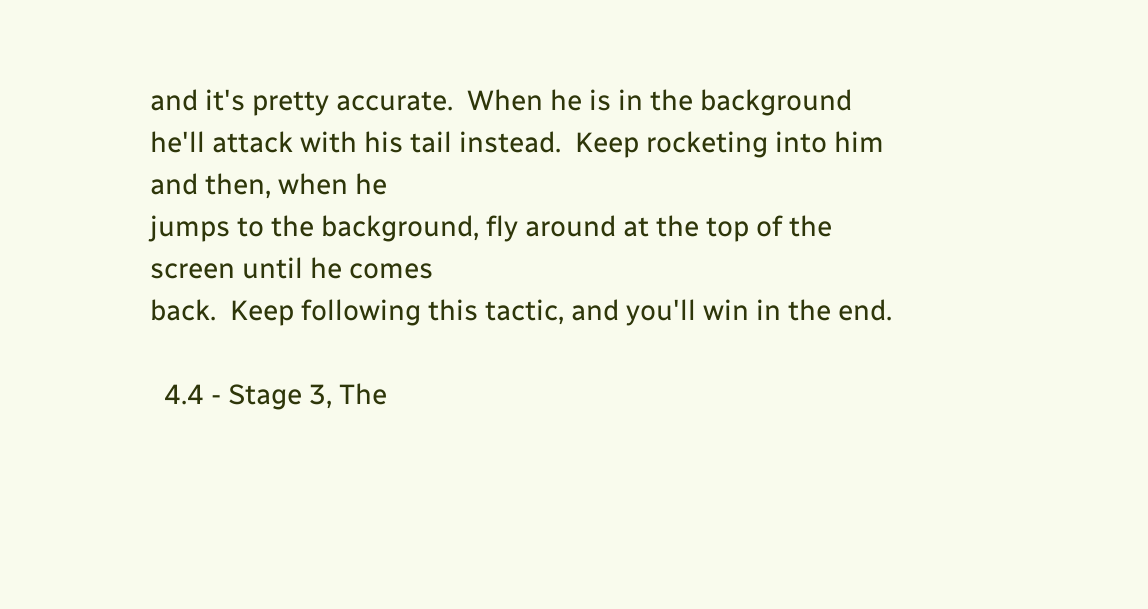and it's pretty accurate.  When he is in the background
he'll attack with his tail instead.  Keep rocketing into him and then, when he
jumps to the background, fly around at the top of the screen until he comes
back.  Keep following this tactic, and you'll win in the end.

  4.4 - Stage 3, The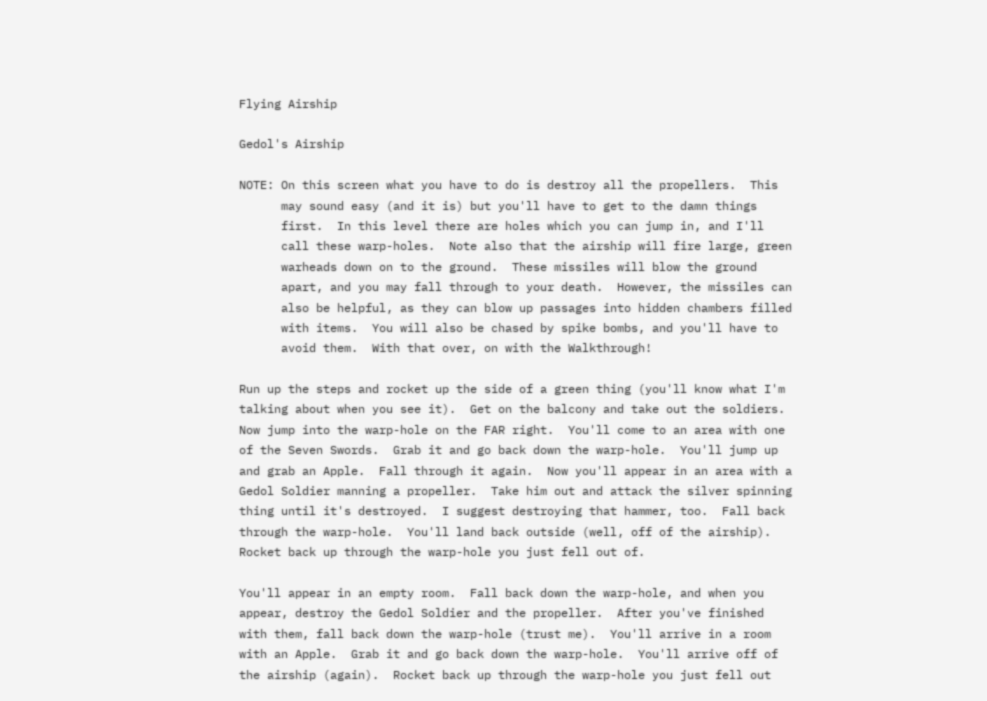Flying Airship

Gedol's Airship

NOTE: On this screen what you have to do is destroy all the propellers.  This
      may sound easy (and it is) but you'll have to get to the damn things
      first.  In this level there are holes which you can jump in, and I'll
      call these warp-holes.  Note also that the airship will fire large, green
      warheads down on to the ground.  These missiles will blow the ground
      apart, and you may fall through to your death.  However, the missiles can
      also be helpful, as they can blow up passages into hidden chambers filled
      with items.  You will also be chased by spike bombs, and you'll have to
      avoid them.  With that over, on with the Walkthrough!

Run up the steps and rocket up the side of a green thing (you'll know what I'm
talking about when you see it).  Get on the balcony and take out the soldiers.
Now jump into the warp-hole on the FAR right.  You'll come to an area with one
of the Seven Swords.  Grab it and go back down the warp-hole.  You'll jump up
and grab an Apple.  Fall through it again.  Now you'll appear in an area with a
Gedol Soldier manning a propeller.  Take him out and attack the silver spinning
thing until it's destroyed.  I suggest destroying that hammer, too.  Fall back
through the warp-hole.  You'll land back outside (well, off of the airship).
Rocket back up through the warp-hole you just fell out of.

You'll appear in an empty room.  Fall back down the warp-hole, and when you
appear, destroy the Gedol Soldier and the propeller.  After you've finished
with them, fall back down the warp-hole (trust me).  You'll arrive in a room
with an Apple.  Grab it and go back down the warp-hole.  You'll arrive off of
the airship (again).  Rocket back up through the warp-hole you just fell out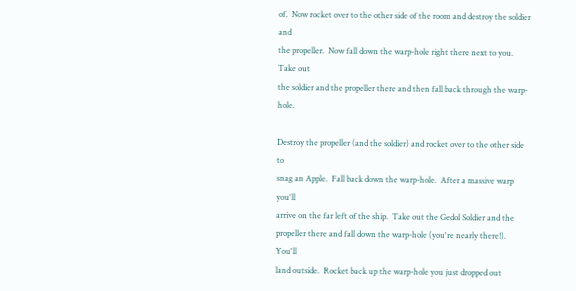of.  Now rocket over to the other side of the room and destroy the soldier and
the propeller.  Now fall down the warp-hole right there next to you.  Take out
the soldier and the propeller there and then fall back through the warp-hole.

Destroy the propeller (and the soldier) and rocket over to the other side to
snag an Apple.  Fall back down the warp-hole.  After a massive warp you'll
arrive on the far left of the ship.  Take out the Gedol Soldier and the
propeller there and fall down the warp-hole (you're nearly there!).  You'll
land outside.  Rocket back up the warp-hole you just dropped out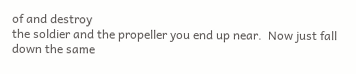of and destroy
the soldier and the propeller you end up near.  Now just fall down the same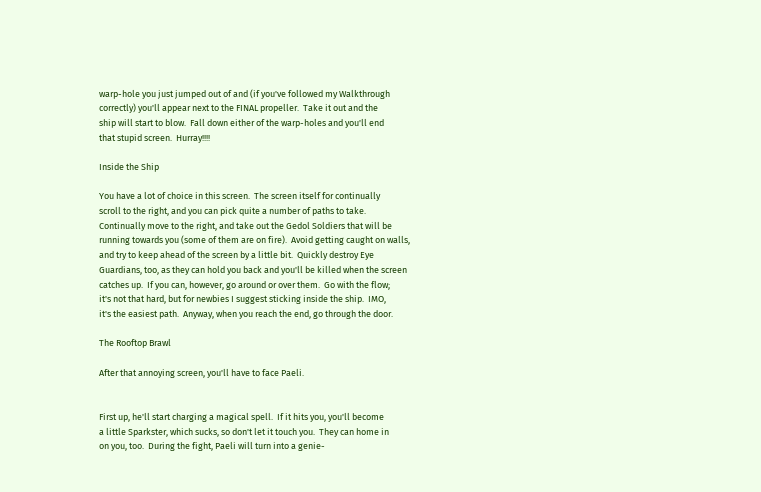warp-hole you just jumped out of and (if you've followed my Walkthrough
correctly) you'll appear next to the FINAL propeller.  Take it out and the
ship will start to blow.  Fall down either of the warp-holes and you'll end
that stupid screen.  Hurray!!!!

Inside the Ship

You have a lot of choice in this screen.  The screen itself for continually
scroll to the right, and you can pick quite a number of paths to take.
Continually move to the right, and take out the Gedol Soldiers that will be
running towards you (some of them are on fire).  Avoid getting caught on walls,
and try to keep ahead of the screen by a little bit.  Quickly destroy Eye
Guardians, too, as they can hold you back and you'll be killed when the screen
catches up.  If you can, however, go around or over them.  Go with the flow;
it's not that hard, but for newbies I suggest sticking inside the ship.  IMO,
it's the easiest path.  Anyway, when you reach the end, go through the door.

The Rooftop Brawl

After that annoying screen, you'll have to face Paeli.


First up, he'll start charging a magical spell.  If it hits you, you'll become
a little Sparkster, which sucks, so don't let it touch you.  They can home in
on you, too.  During the fight, Paeli will turn into a genie-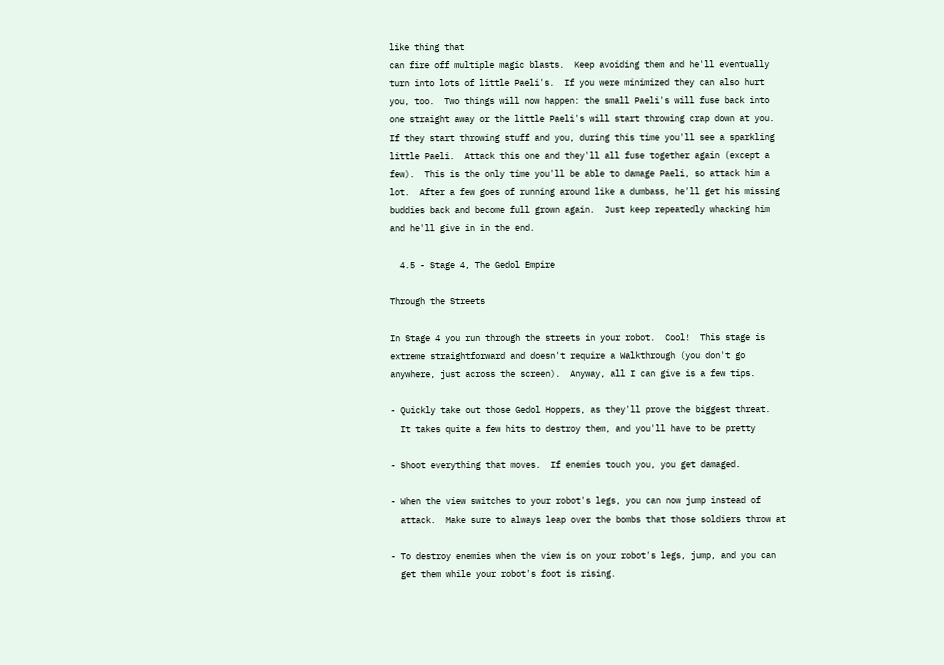like thing that
can fire off multiple magic blasts.  Keep avoiding them and he'll eventually
turn into lots of little Paeli's.  If you were minimized they can also hurt
you, too.  Two things will now happen: the small Paeli's will fuse back into
one straight away or the little Paeli's will start throwing crap down at you.
If they start throwing stuff and you, during this time you'll see a sparkling
little Paeli.  Attack this one and they'll all fuse together again (except a
few).  This is the only time you'll be able to damage Paeli, so attack him a
lot.  After a few goes of running around like a dumbass, he'll get his missing
buddies back and become full grown again.  Just keep repeatedly whacking him
and he'll give in in the end.

  4.5 - Stage 4, The Gedol Empire

Through the Streets

In Stage 4 you run through the streets in your robot.  Cool!  This stage is
extreme straightforward and doesn't require a Walkthrough (you don't go
anywhere, just across the screen).  Anyway, all I can give is a few tips.

- Quickly take out those Gedol Hoppers, as they'll prove the biggest threat.
  It takes quite a few hits to destroy them, and you'll have to be pretty

- Shoot everything that moves.  If enemies touch you, you get damaged.

- When the view switches to your robot's legs, you can now jump instead of
  attack.  Make sure to always leap over the bombs that those soldiers throw at

- To destroy enemies when the view is on your robot's legs, jump, and you can
  get them while your robot's foot is rising.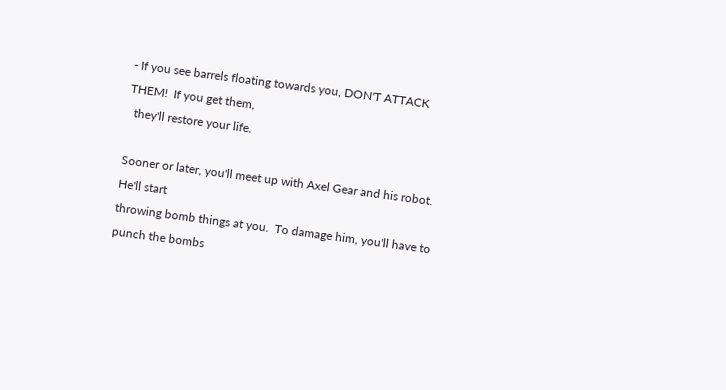- If you see barrels floating towards you, DON'T ATTACK THEM!  If you get them,
  they'll restore your life.

Sooner or later, you'll meet up with Axel Gear and his robot.  He'll start
throwing bomb things at you.  To damage him, you'll have to punch the bombs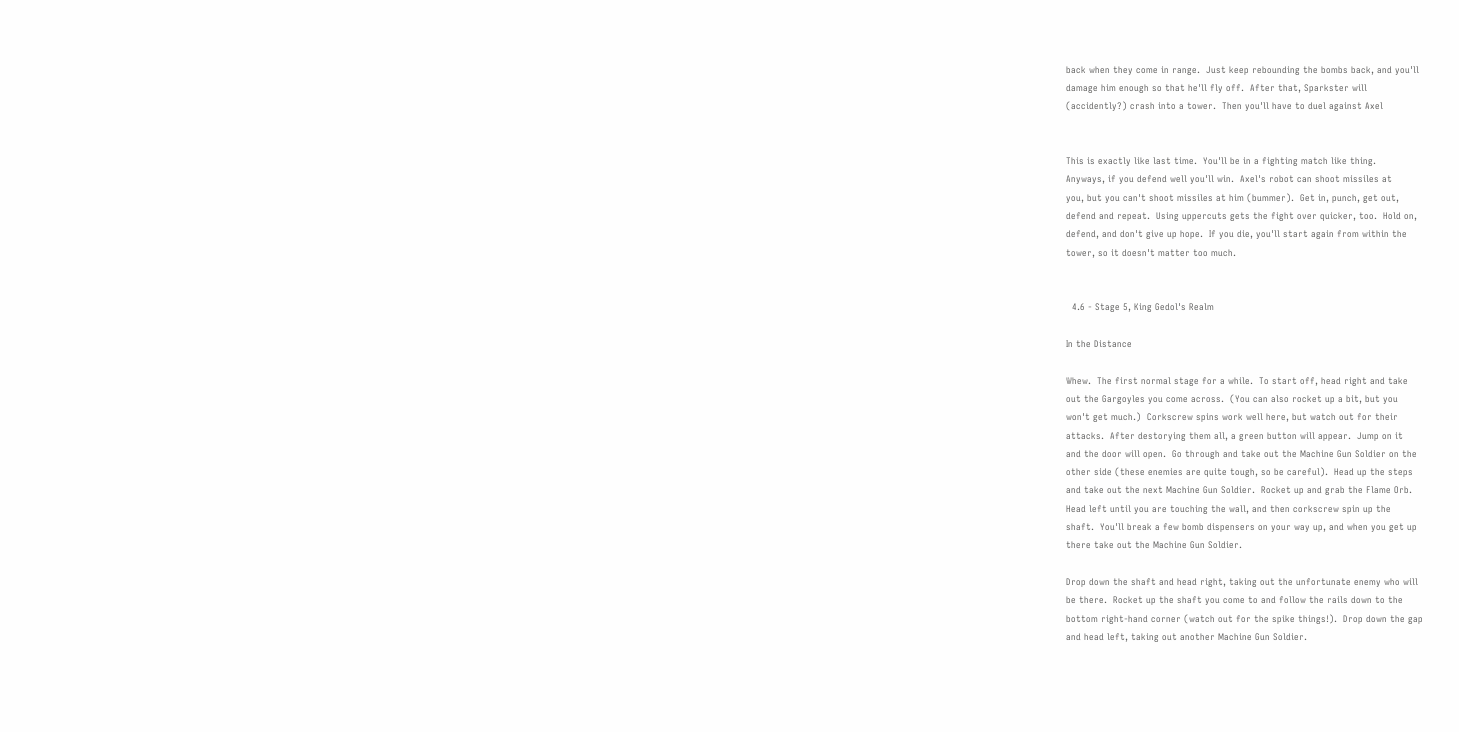back when they come in range.  Just keep rebounding the bombs back, and you'll
damage him enough so that he'll fly off.  After that, Sparkster will
(accidently?) crash into a tower.  Then you'll have to duel against Axel


This is exactly like last time.  You'll be in a fighting match like thing.
Anyways, if you defend well you'll win.  Axel's robot can shoot missiles at
you, but you can't shoot missiles at him (bummer).  Get in, punch, get out,
defend and repeat.  Using uppercuts gets the fight over quicker, too.  Hold on,
defend, and don't give up hope.  If you die, you'll start again from within the
tower, so it doesn't matter too much.


  4.6 - Stage 5, King Gedol's Realm

In the Distance

Whew.  The first normal stage for a while.  To start off, head right and take
out the Gargoyles you come across.  (You can also rocket up a bit, but you
won't get much.)  Corkscrew spins work well here, but watch out for their
attacks.  After destorying them all, a green button will appear.  Jump on it
and the door will open.  Go through and take out the Machine Gun Soldier on the
other side (these enemies are quite tough, so be careful).  Head up the steps
and take out the next Machine Gun Soldier.  Rocket up and grab the Flame Orb.
Head left until you are touching the wall, and then corkscrew spin up the
shaft.  You'll break a few bomb dispensers on your way up, and when you get up
there take out the Machine Gun Soldier.

Drop down the shaft and head right, taking out the unfortunate enemy who will
be there.  Rocket up the shaft you come to and follow the rails down to the
bottom right-hand corner (watch out for the spike things!).  Drop down the gap
and head left, taking out another Machine Gun Soldier.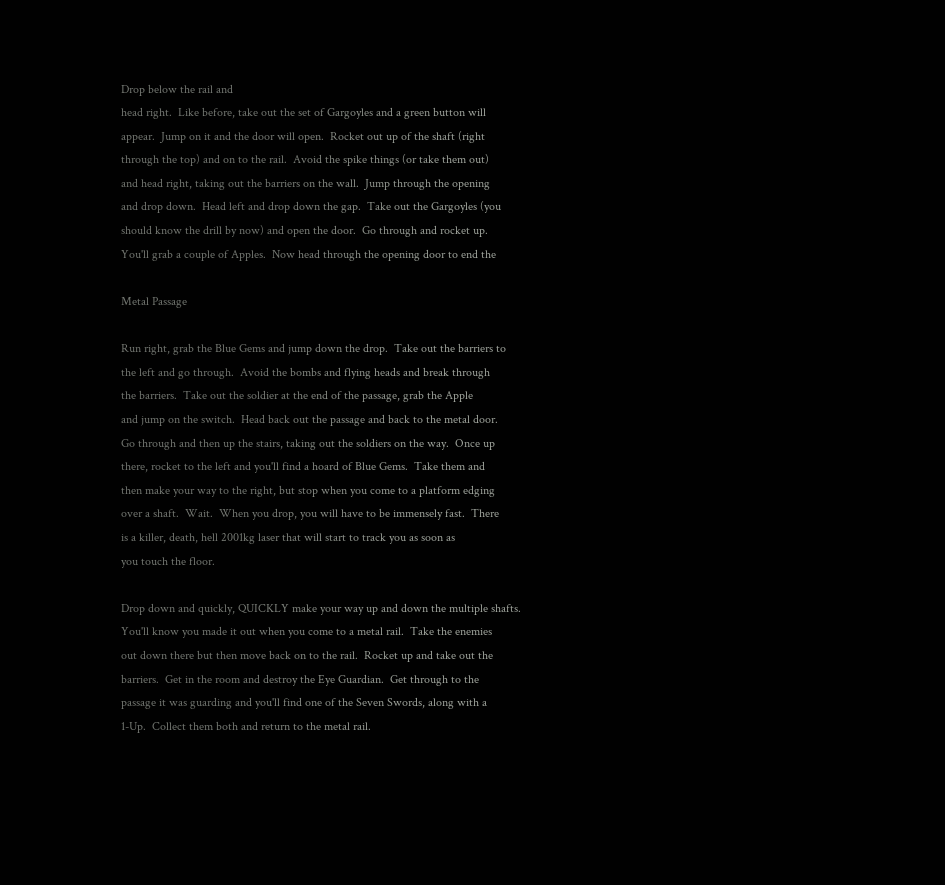Drop below the rail and
head right.  Like before, take out the set of Gargoyles and a green button will
appear.  Jump on it and the door will open.  Rocket out up of the shaft (right
through the top) and on to the rail.  Avoid the spike things (or take them out)
and head right, taking out the barriers on the wall.  Jump through the opening
and drop down.  Head left and drop down the gap.  Take out the Gargoyles (you
should know the drill by now) and open the door.  Go through and rocket up.
You'll grab a couple of Apples.  Now head through the opening door to end the

Metal Passage

Run right, grab the Blue Gems and jump down the drop.  Take out the barriers to
the left and go through.  Avoid the bombs and flying heads and break through
the barriers.  Take out the soldier at the end of the passage, grab the Apple
and jump on the switch.  Head back out the passage and back to the metal door.
Go through and then up the stairs, taking out the soldiers on the way.  Once up
there, rocket to the left and you'll find a hoard of Blue Gems.  Take them and
then make your way to the right, but stop when you come to a platform edging
over a shaft.  Wait.  When you drop, you will have to be immensely fast.  There
is a killer, death, hell 2001kg laser that will start to track you as soon as
you touch the floor.

Drop down and quickly, QUICKLY make your way up and down the multiple shafts.
You'll know you made it out when you come to a metal rail.  Take the enemies
out down there but then move back on to the rail.  Rocket up and take out the
barriers.  Get in the room and destroy the Eye Guardian.  Get through to the
passage it was guarding and you'll find one of the Seven Swords, along with a
1-Up.  Collect them both and return to the metal rail.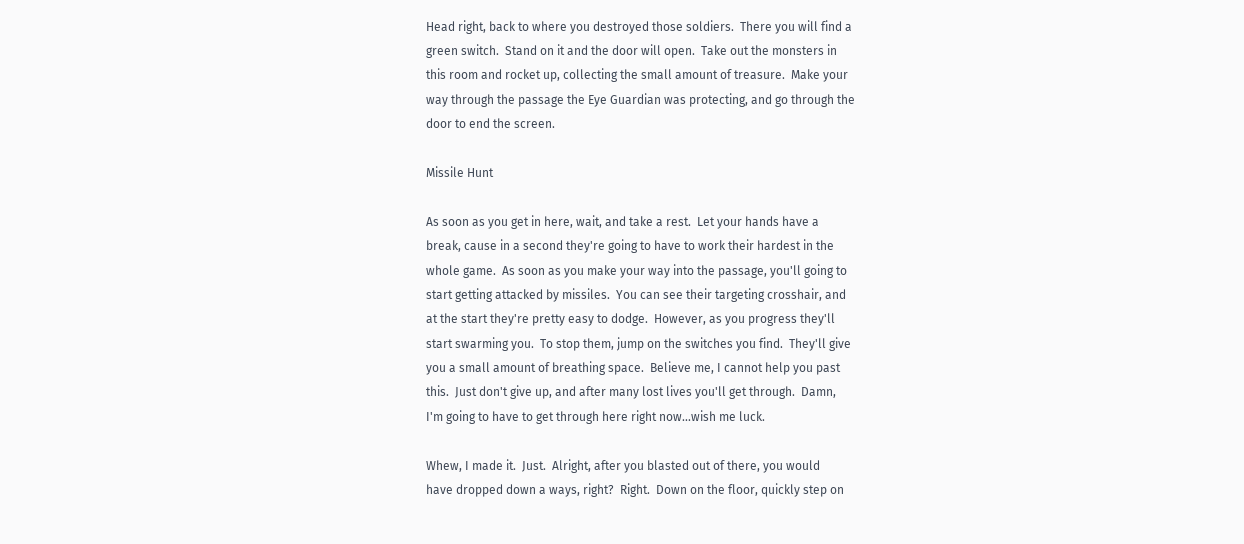Head right, back to where you destroyed those soldiers.  There you will find a
green switch.  Stand on it and the door will open.  Take out the monsters in
this room and rocket up, collecting the small amount of treasure.  Make your
way through the passage the Eye Guardian was protecting, and go through the
door to end the screen.

Missile Hunt

As soon as you get in here, wait, and take a rest.  Let your hands have a
break, cause in a second they're going to have to work their hardest in the
whole game.  As soon as you make your way into the passage, you'll going to
start getting attacked by missiles.  You can see their targeting crosshair, and
at the start they're pretty easy to dodge.  However, as you progress they'll
start swarming you.  To stop them, jump on the switches you find.  They'll give
you a small amount of breathing space.  Believe me, I cannot help you past
this.  Just don't give up, and after many lost lives you'll get through.  Damn,
I'm going to have to get through here right now...wish me luck.

Whew, I made it.  Just.  Alright, after you blasted out of there, you would
have dropped down a ways, right?  Right.  Down on the floor, quickly step on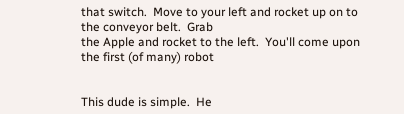that switch.  Move to your left and rocket up on to the conveyor belt.  Grab
the Apple and rocket to the left.  You'll come upon the first (of many) robot


This dude is simple.  He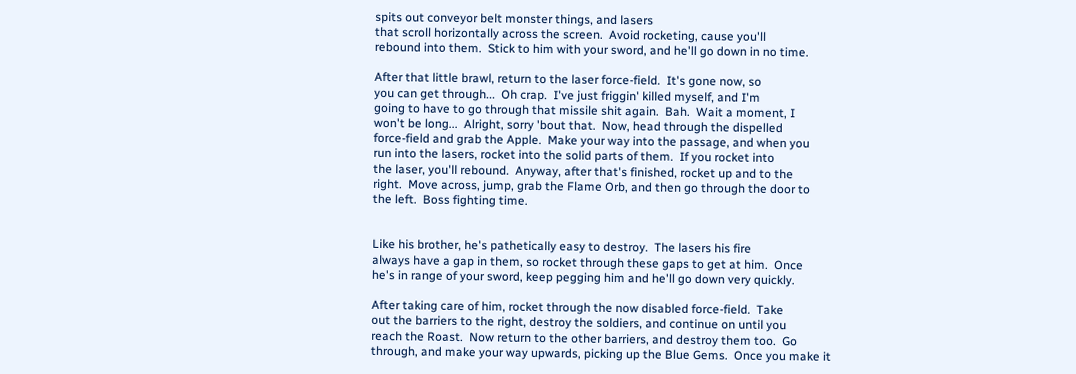spits out conveyor belt monster things, and lasers
that scroll horizontally across the screen.  Avoid rocketing, cause you'll
rebound into them.  Stick to him with your sword, and he'll go down in no time.

After that little brawl, return to the laser force-field.  It's gone now, so
you can get through...  Oh crap.  I've just friggin' killed myself, and I'm
going to have to go through that missile shit again.  Bah.  Wait a moment, I
won't be long...  Alright, sorry 'bout that.  Now, head through the dispelled
force-field and grab the Apple.  Make your way into the passage, and when you
run into the lasers, rocket into the solid parts of them.  If you rocket into
the laser, you'll rebound.  Anyway, after that's finished, rocket up and to the
right.  Move across, jump, grab the Flame Orb, and then go through the door to
the left.  Boss fighting time.


Like his brother, he's pathetically easy to destroy.  The lasers his fire
always have a gap in them, so rocket through these gaps to get at him.  Once
he's in range of your sword, keep pegging him and he'll go down very quickly.

After taking care of him, rocket through the now disabled force-field.  Take
out the barriers to the right, destroy the soldiers, and continue on until you
reach the Roast.  Now return to the other barriers, and destroy them too.  Go
through, and make your way upwards, picking up the Blue Gems.  Once you make it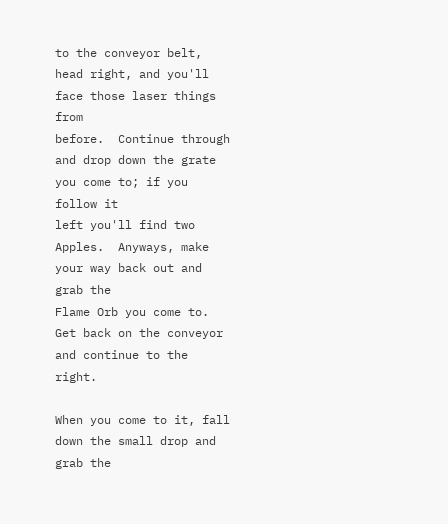to the conveyor belt, head right, and you'll face those laser things from
before.  Continue through and drop down the grate you come to; if you follow it
left you'll find two Apples.  Anyways, make your way back out and grab the
Flame Orb you come to.  Get back on the conveyor and continue to the right.

When you come to it, fall down the small drop and grab the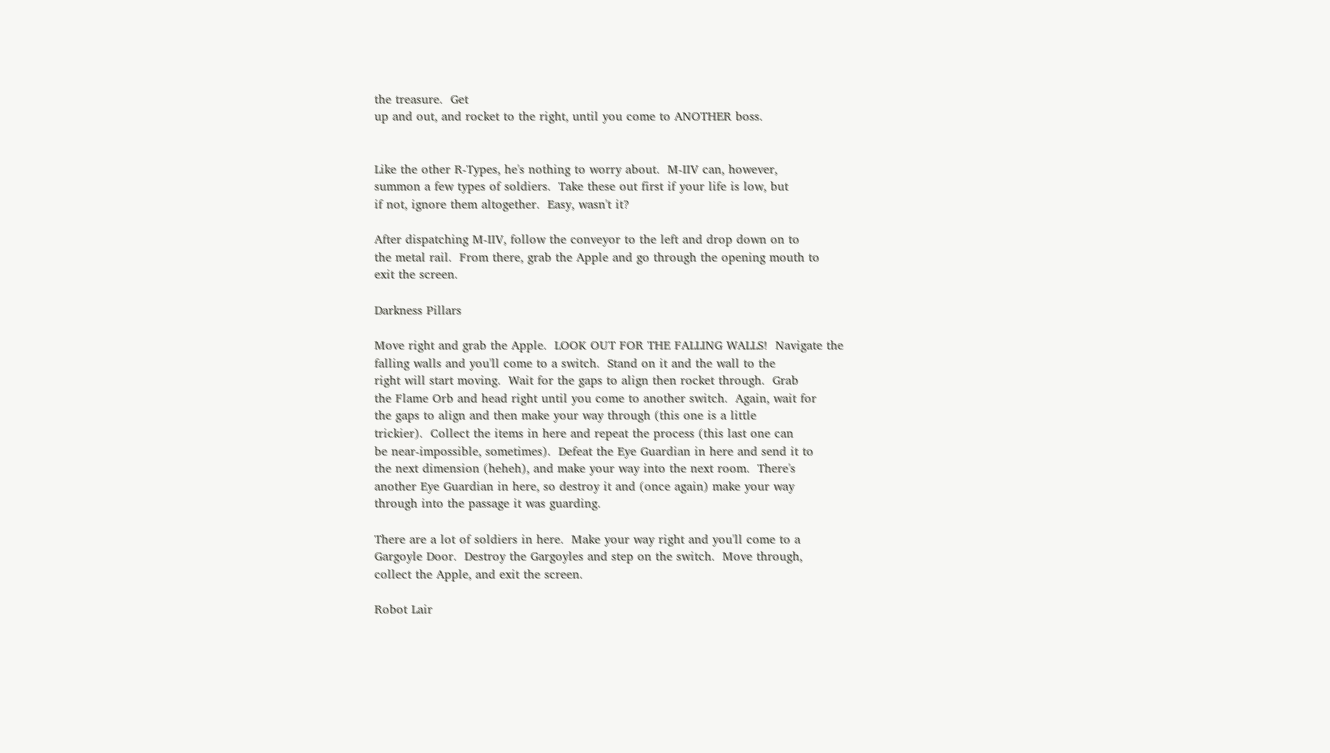the treasure.  Get
up and out, and rocket to the right, until you come to ANOTHER boss.


Like the other R-Types, he's nothing to worry about.  M-IIV can, however,
summon a few types of soldiers.  Take these out first if your life is low, but
if not, ignore them altogether.  Easy, wasn't it?

After dispatching M-IIV, follow the conveyor to the left and drop down on to
the metal rail.  From there, grab the Apple and go through the opening mouth to
exit the screen.

Darkness Pillars

Move right and grab the Apple.  LOOK OUT FOR THE FALLING WALLS!  Navigate the
falling walls and you'll come to a switch.  Stand on it and the wall to the
right will start moving.  Wait for the gaps to align then rocket through.  Grab
the Flame Orb and head right until you come to another switch.  Again, wait for
the gaps to align and then make your way through (this one is a little
trickier).  Collect the items in here and repeat the process (this last one can
be near-impossible, sometimes).  Defeat the Eye Guardian in here and send it to
the next dimension (heheh), and make your way into the next room.  There's
another Eye Guardian in here, so destroy it and (once again) make your way
through into the passage it was guarding.

There are a lot of soldiers in here.  Make your way right and you'll come to a
Gargoyle Door.  Destroy the Gargoyles and step on the switch.  Move through,
collect the Apple, and exit the screen.

Robot Lair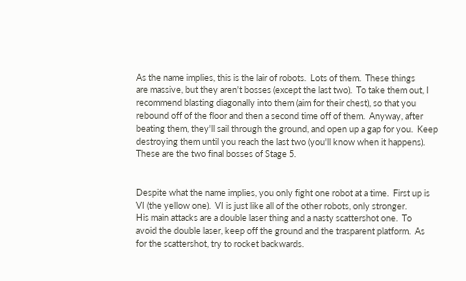As the name implies, this is the lair of robots.  Lots of them.  These things
are massive, but they aren't bosses (except the last two).  To take them out, I
recommend blasting diagonally into them (aim for their chest), so that you
rebound off of the floor and then a second time off of them.  Anyway, after
beating them, they'll sail through the ground, and open up a gap for you.  Keep
destroying them until you reach the last two (you'll know when it happens).
These are the two final bosses of Stage 5.


Despite what the name implies, you only fight one robot at a time.  First up is
VI (the yellow one).  VI is just like all of the other robots, only stronger.
His main attacks are a double laser thing and a nasty scattershot one.  To
avoid the double laser, keep off the ground and the trasparent platform.  As
for the scattershot, try to rocket backwards.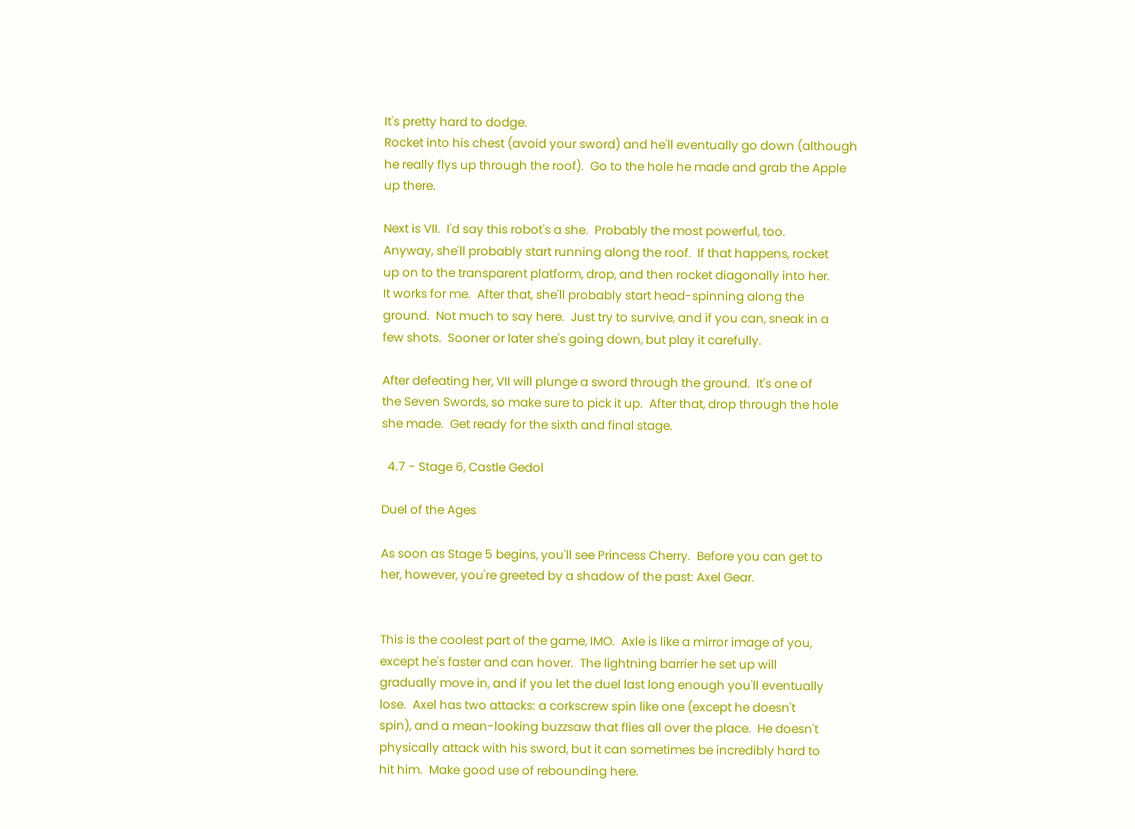It's pretty hard to dodge.
Rocket into his chest (avoid your sword) and he'll eventually go down (although
he really flys up through the roof).  Go to the hole he made and grab the Apple
up there.

Next is VII.  I'd say this robot's a she.  Probably the most powerful, too.
Anyway, she'll probably start running along the roof.  If that happens, rocket
up on to the transparent platform, drop, and then rocket diagonally into her.
It works for me.  After that, she'll probably start head-spinning along the
ground.  Not much to say here.  Just try to survive, and if you can, sneak in a
few shots.  Sooner or later she's going down, but play it carefully.

After defeating her, VII will plunge a sword through the ground.  It's one of
the Seven Swords, so make sure to pick it up.  After that, drop through the hole
she made.  Get ready for the sixth and final stage.

  4.7 - Stage 6, Castle Gedol

Duel of the Ages

As soon as Stage 5 begins, you'll see Princess Cherry.  Before you can get to
her, however, you're greeted by a shadow of the past: Axel Gear.


This is the coolest part of the game, IMO.  Axle is like a mirror image of you,
except he's faster and can hover.  The lightning barrier he set up will
gradually move in, and if you let the duel last long enough you'll eventually
lose.  Axel has two attacks: a corkscrew spin like one (except he doesn't
spin), and a mean-looking buzzsaw that flies all over the place.  He doesn't
physically attack with his sword, but it can sometimes be incredibly hard to
hit him.  Make good use of rebounding here.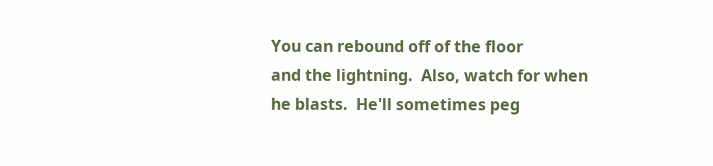You can rebound off of the floor
and the lightning.  Also, watch for when he blasts.  He'll sometimes peg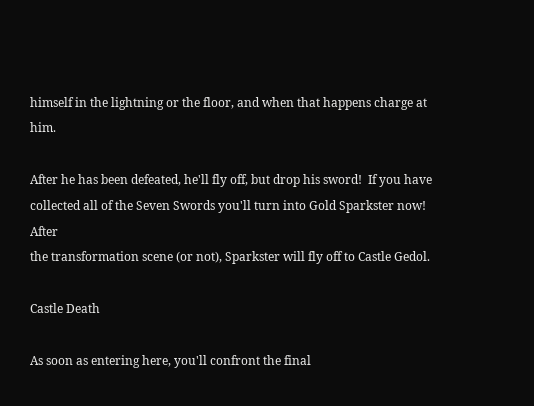himself in the lightning or the floor, and when that happens charge at him.

After he has been defeated, he'll fly off, but drop his sword!  If you have
collected all of the Seven Swords you'll turn into Gold Sparkster now!  After
the transformation scene (or not), Sparkster will fly off to Castle Gedol.

Castle Death

As soon as entering here, you'll confront the final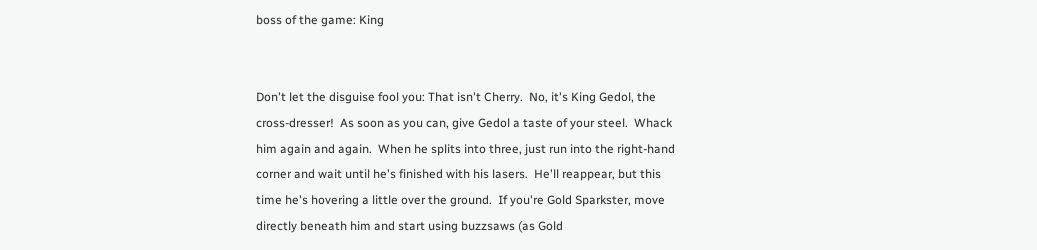boss of the game: King


Don't let the disguise fool you: That isn't Cherry.  No, it's King Gedol, the
cross-dresser!  As soon as you can, give Gedol a taste of your steel.  Whack
him again and again.  When he splits into three, just run into the right-hand
corner and wait until he's finished with his lasers.  He'll reappear, but this
time he's hovering a little over the ground.  If you're Gold Sparkster, move
directly beneath him and start using buzzsaws (as Gold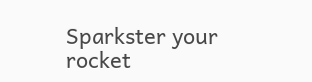Sparkster your rocket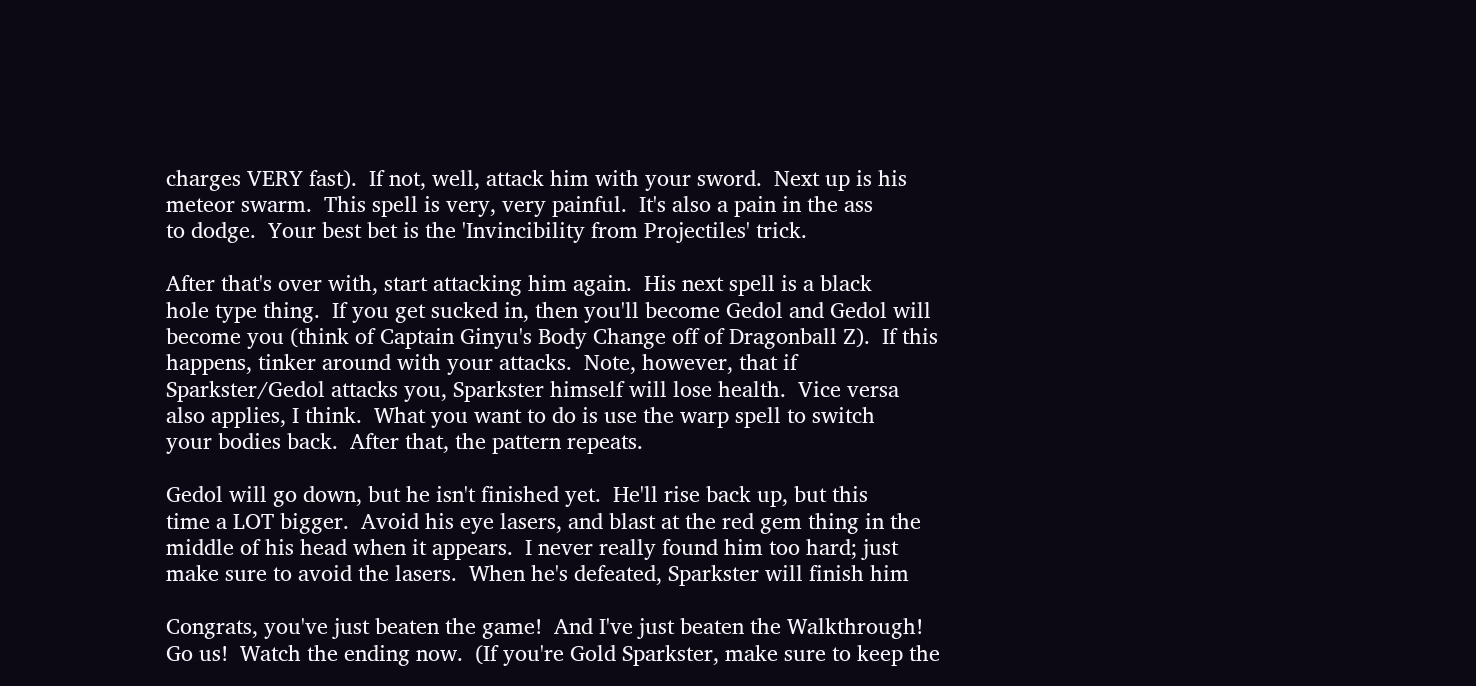charges VERY fast).  If not, well, attack him with your sword.  Next up is his
meteor swarm.  This spell is very, very painful.  It's also a pain in the ass
to dodge.  Your best bet is the 'Invincibility from Projectiles' trick.

After that's over with, start attacking him again.  His next spell is a black
hole type thing.  If you get sucked in, then you'll become Gedol and Gedol will
become you (think of Captain Ginyu's Body Change off of Dragonball Z).  If this
happens, tinker around with your attacks.  Note, however, that if
Sparkster/Gedol attacks you, Sparkster himself will lose health.  Vice versa
also applies, I think.  What you want to do is use the warp spell to switch
your bodies back.  After that, the pattern repeats.

Gedol will go down, but he isn't finished yet.  He'll rise back up, but this
time a LOT bigger.  Avoid his eye lasers, and blast at the red gem thing in the
middle of his head when it appears.  I never really found him too hard; just
make sure to avoid the lasers.  When he's defeated, Sparkster will finish him

Congrats, you've just beaten the game!  And I've just beaten the Walkthrough!
Go us!  Watch the ending now.  (If you're Gold Sparkster, make sure to keep the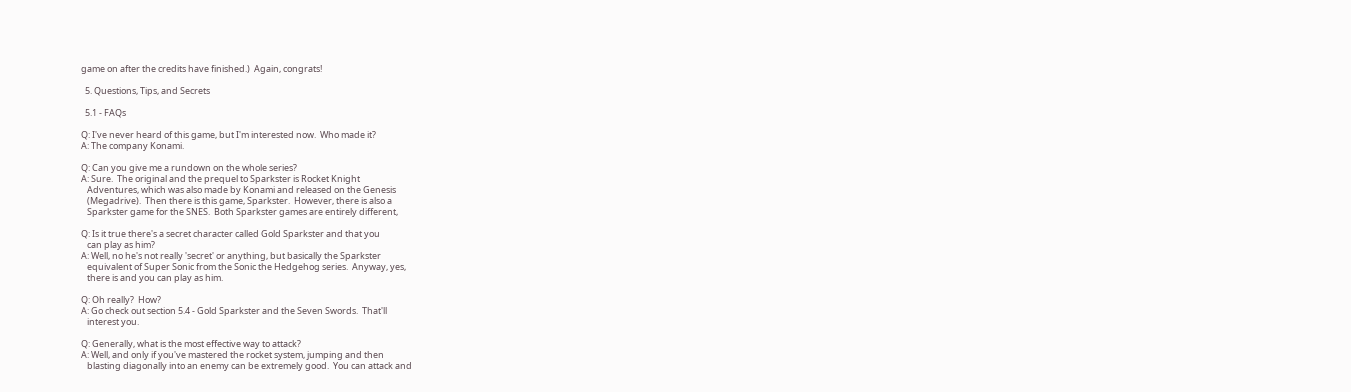game on after the credits have finished.)  Again, congrats!

  5. Questions, Tips, and Secrets

  5.1 - FAQs

Q: I've never heard of this game, but I'm interested now.  Who made it?
A: The company Konami.

Q: Can you give me a rundown on the whole series?
A: Sure.  The original and the prequel to Sparkster is Rocket Knight
   Adventures, which was also made by Konami and released on the Genesis
   (Megadrive).  Then there is this game, Sparkster.  However, there is also a
   Sparkster game for the SNES.  Both Sparkster games are entirely different,

Q: Is it true there's a secret character called Gold Sparkster and that you
   can play as him?
A: Well, no he's not really 'secret' or anything, but basically the Sparkster
   equivalent of Super Sonic from the Sonic the Hedgehog series.  Anyway, yes,
   there is and you can play as him.

Q: Oh really?  How?
A: Go check out section 5.4 - Gold Sparkster and the Seven Swords.  That'll
   interest you.

Q: Generally, what is the most effective way to attack?
A: Well, and only if you've mastered the rocket system, jumping and then
   blasting diagonally into an enemy can be extremely good.  You can attack and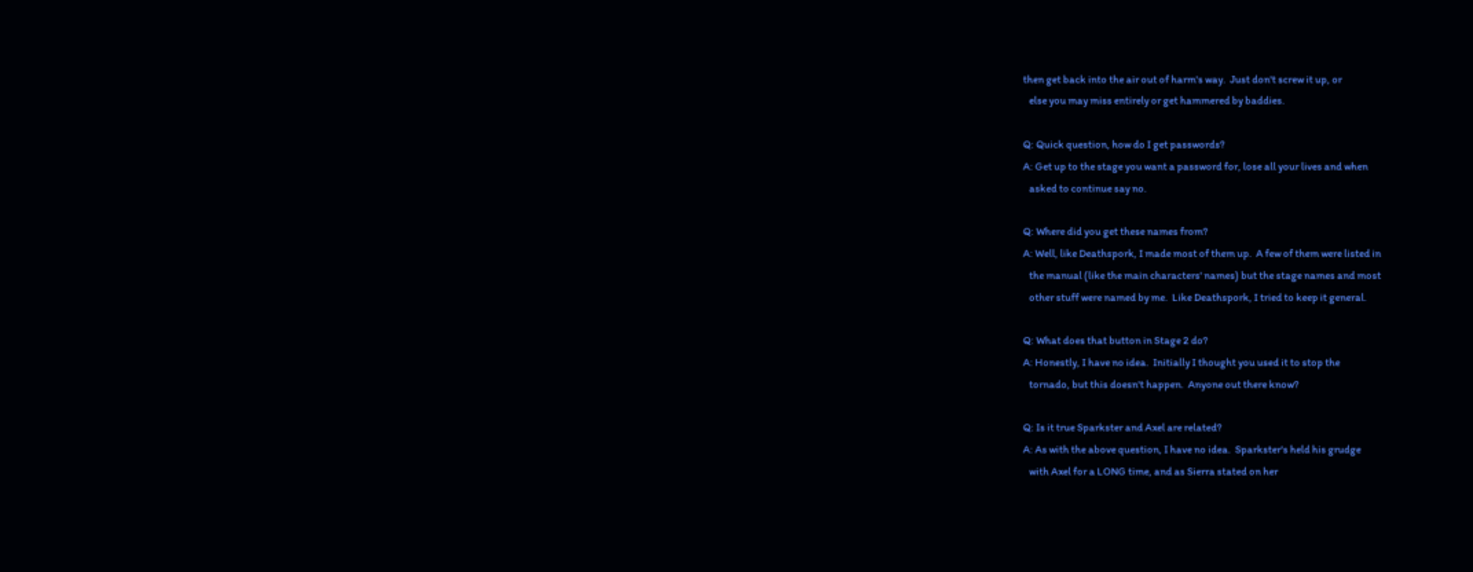then get back into the air out of harm's way.  Just don't screw it up, or
   else you may miss entirely or get hammered by baddies.

Q: Quick question, how do I get passwords?
A: Get up to the stage you want a password for, lose all your lives and when
   asked to continue say no.

Q: Where did you get these names from?
A: Well, like Deathspork, I made most of them up.  A few of them were listed in
   the manual (like the main characters' names) but the stage names and most
   other stuff were named by me.  Like Deathspork, I tried to keep it general.

Q: What does that button in Stage 2 do?
A: Honestly, I have no idea.  Initially I thought you used it to stop the
   tornado, but this doesn't happen.  Anyone out there know?

Q: Is it true Sparkster and Axel are related?
A: As with the above question, I have no idea.  Sparkster's held his grudge
   with Axel for a LONG time, and as Sierra stated on her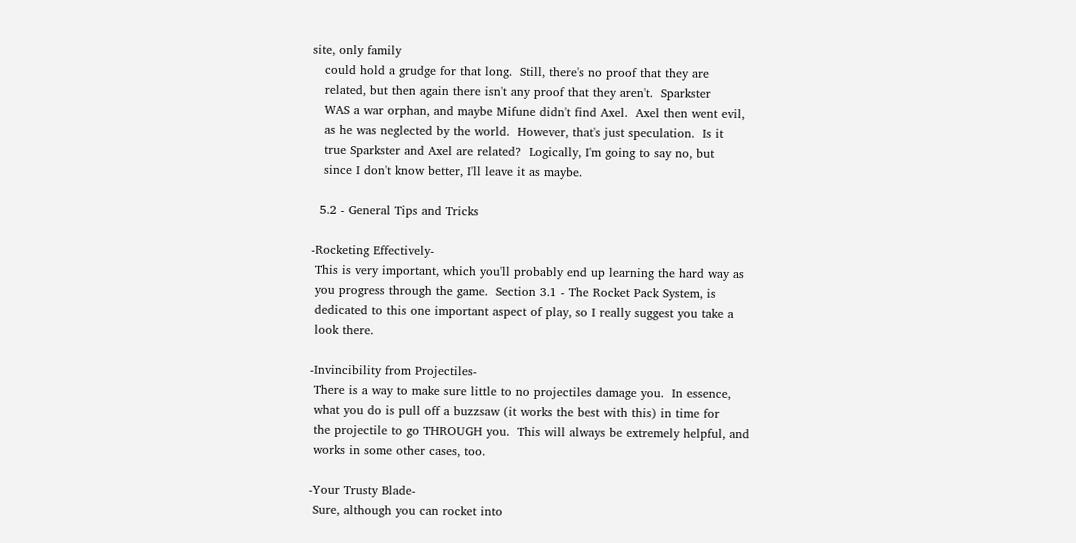site, only family
   could hold a grudge for that long.  Still, there's no proof that they are
   related, but then again there isn't any proof that they aren't.  Sparkster
   WAS a war orphan, and maybe Mifune didn't find Axel.  Axel then went evil,
   as he was neglected by the world.  However, that's just speculation.  Is it
   true Sparkster and Axel are related?  Logically, I'm going to say no, but
   since I don't know better, I'll leave it as maybe.

  5.2 - General Tips and Tricks

-Rocketing Effectively-
 This is very important, which you'll probably end up learning the hard way as
 you progress through the game.  Section 3.1 - The Rocket Pack System, is
 dedicated to this one important aspect of play, so I really suggest you take a
 look there.

-Invincibility from Projectiles-
 There is a way to make sure little to no projectiles damage you.  In essence,
 what you do is pull off a buzzsaw (it works the best with this) in time for
 the projectile to go THROUGH you.  This will always be extremely helpful, and
 works in some other cases, too.

-Your Trusty Blade-
 Sure, although you can rocket into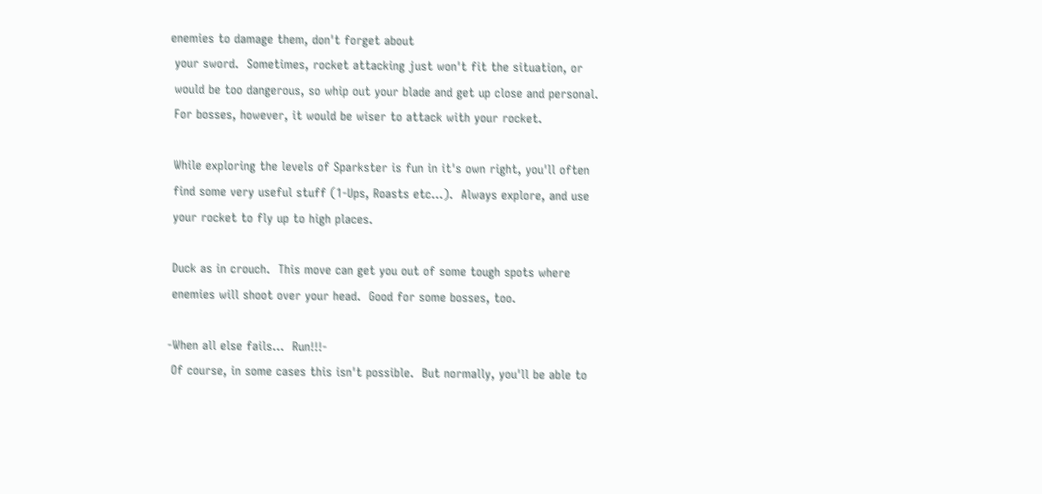enemies to damage them, don't forget about
 your sword.  Sometimes, rocket attacking just won't fit the situation, or
 would be too dangerous, so whip out your blade and get up close and personal.
 For bosses, however, it would be wiser to attack with your rocket.

 While exploring the levels of Sparkster is fun in it's own right, you'll often
 find some very useful stuff (1-Ups, Roasts etc...).  Always explore, and use
 your rocket to fly up to high places.

 Duck as in crouch.  This move can get you out of some tough spots where
 enemies will shoot over your head.  Good for some bosses, too.

-When all else fails...  Run!!!-
 Of course, in some cases this isn't possible.  But normally, you'll be able to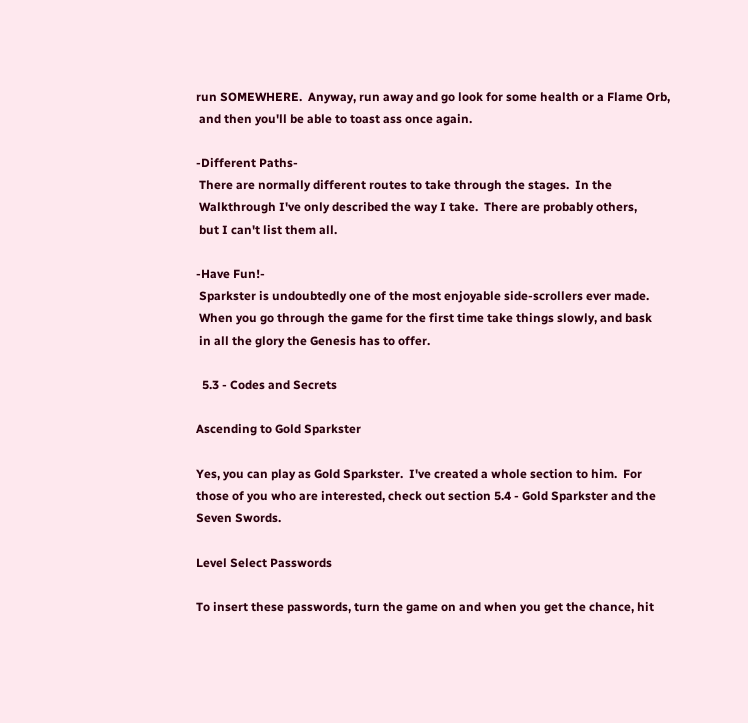run SOMEWHERE.  Anyway, run away and go look for some health or a Flame Orb,
 and then you'll be able to toast ass once again.

-Different Paths-
 There are normally different routes to take through the stages.  In the
 Walkthrough I've only described the way I take.  There are probably others,
 but I can't list them all.

-Have Fun!-
 Sparkster is undoubtedly one of the most enjoyable side-scrollers ever made.
 When you go through the game for the first time take things slowly, and bask
 in all the glory the Genesis has to offer.

  5.3 - Codes and Secrets

Ascending to Gold Sparkster

Yes, you can play as Gold Sparkster.  I've created a whole section to him.  For
those of you who are interested, check out section 5.4 - Gold Sparkster and the
Seven Swords.

Level Select Passwords

To insert these passwords, turn the game on and when you get the chance, hit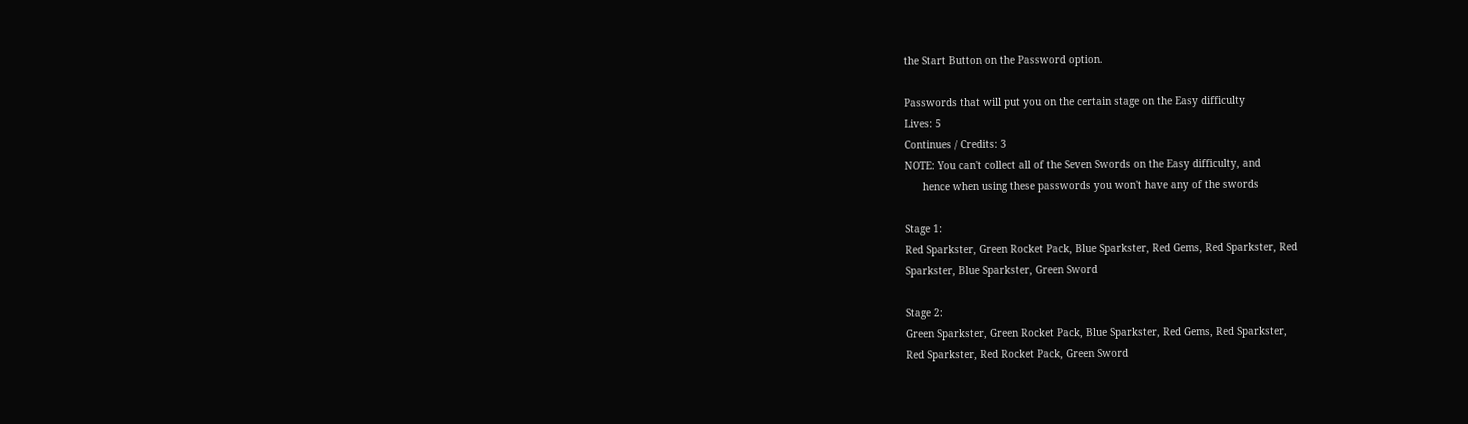the Start Button on the Password option.

Passwords that will put you on the certain stage on the Easy difficulty
Lives: 5
Continues / Credits: 3
NOTE: You can't collect all of the Seven Swords on the Easy difficulty, and
      hence when using these passwords you won't have any of the swords

Stage 1:
Red Sparkster, Green Rocket Pack, Blue Sparkster, Red Gems, Red Sparkster, Red
Sparkster, Blue Sparkster, Green Sword

Stage 2:
Green Sparkster, Green Rocket Pack, Blue Sparkster, Red Gems, Red Sparkster,
Red Sparkster, Red Rocket Pack, Green Sword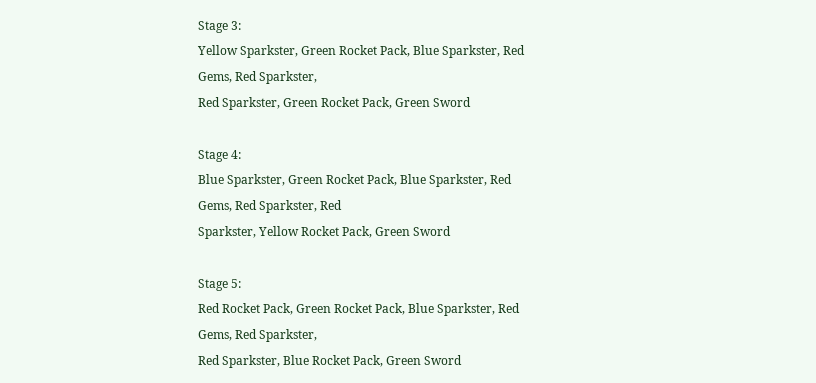Stage 3:
Yellow Sparkster, Green Rocket Pack, Blue Sparkster, Red Gems, Red Sparkster,
Red Sparkster, Green Rocket Pack, Green Sword

Stage 4:
Blue Sparkster, Green Rocket Pack, Blue Sparkster, Red Gems, Red Sparkster, Red
Sparkster, Yellow Rocket Pack, Green Sword

Stage 5:
Red Rocket Pack, Green Rocket Pack, Blue Sparkster, Red Gems, Red Sparkster,
Red Sparkster, Blue Rocket Pack, Green Sword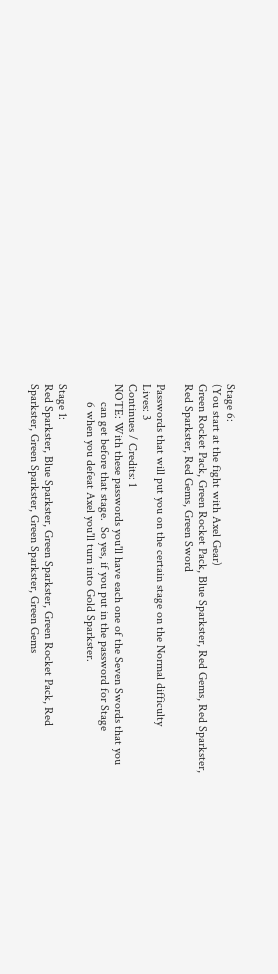Stage 6:
(You start at the fight with Axel Gear)
Green Rocket Pack, Green Rocket Pack, Blue Sparkster, Red Gems, Red Sparkster,
Red Sparkster, Red Gems, Green Sword

Passwords that will put you on the certain stage on the Normal difficulty
Lives: 3
Continues / Credits: 1
NOTE: With these passwords you'll have each one of the Seven Swords that you
      can get before that stage.  So yes, if you put in the password for Stage
      6 when you defeat Axel you'll turn into Gold Sparkster.

Stage 1:
Red Sparkster, Blue Sparkster, Green Sparkster, Green Rocket Pack, Red
Sparkster, Green Sparkster, Green Sparkster, Green Gems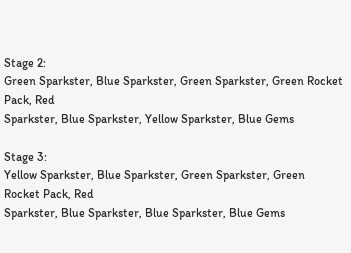Stage 2:
Green Sparkster, Blue Sparkster, Green Sparkster, Green Rocket Pack, Red
Sparkster, Blue Sparkster, Yellow Sparkster, Blue Gems

Stage 3:
Yellow Sparkster, Blue Sparkster, Green Sparkster, Green Rocket Pack, Red
Sparkster, Blue Sparkster, Blue Sparkster, Blue Gems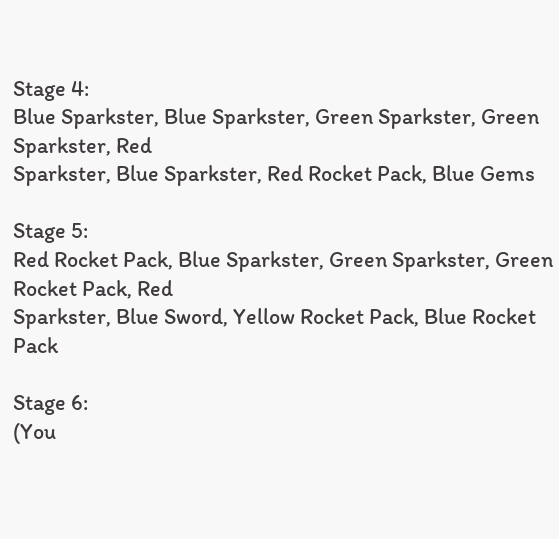Stage 4:
Blue Sparkster, Blue Sparkster, Green Sparkster, Green Sparkster, Red
Sparkster, Blue Sparkster, Red Rocket Pack, Blue Gems

Stage 5:
Red Rocket Pack, Blue Sparkster, Green Sparkster, Green Rocket Pack, Red
Sparkster, Blue Sword, Yellow Rocket Pack, Blue Rocket Pack

Stage 6:
(You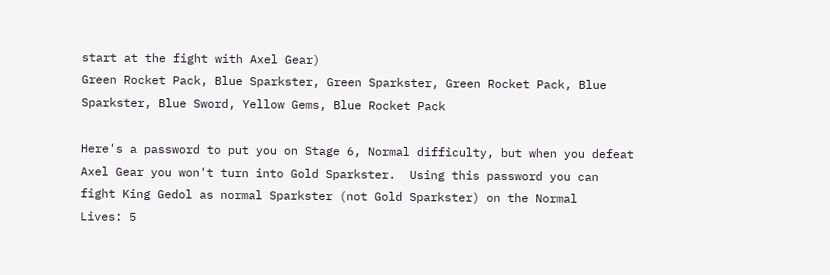start at the fight with Axel Gear)
Green Rocket Pack, Blue Sparkster, Green Sparkster, Green Rocket Pack, Blue
Sparkster, Blue Sword, Yellow Gems, Blue Rocket Pack

Here's a password to put you on Stage 6, Normal difficulty, but when you defeat
Axel Gear you won't turn into Gold Sparkster.  Using this password you can
fight King Gedol as normal Sparkster (not Gold Sparkster) on the Normal
Lives: 5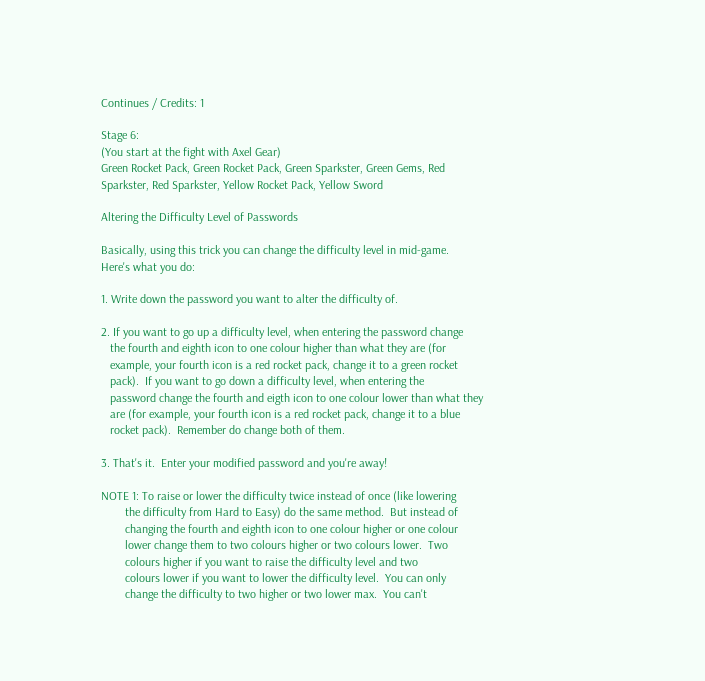Continues / Credits: 1

Stage 6:
(You start at the fight with Axel Gear)
Green Rocket Pack, Green Rocket Pack, Green Sparkster, Green Gems, Red
Sparkster, Red Sparkster, Yellow Rocket Pack, Yellow Sword

Altering the Difficulty Level of Passwords

Basically, using this trick you can change the difficulty level in mid-game.
Here's what you do:

1. Write down the password you want to alter the difficulty of.

2. If you want to go up a difficulty level, when entering the password change
   the fourth and eighth icon to one colour higher than what they are (for
   example, your fourth icon is a red rocket pack, change it to a green rocket
   pack).  If you want to go down a difficulty level, when entering the
   password change the fourth and eigth icon to one colour lower than what they
   are (for example, your fourth icon is a red rocket pack, change it to a blue
   rocket pack).  Remember do change both of them.

3. That's it.  Enter your modified password and you're away!

NOTE 1: To raise or lower the difficulty twice instead of once (like lowering
        the difficulty from Hard to Easy) do the same method.  But instead of
        changing the fourth and eighth icon to one colour higher or one colour
        lower change them to two colours higher or two colours lower.  Two
        colours higher if you want to raise the difficulty level and two
        colours lower if you want to lower the difficulty level.  You can only
        change the difficulty to two higher or two lower max.  You can't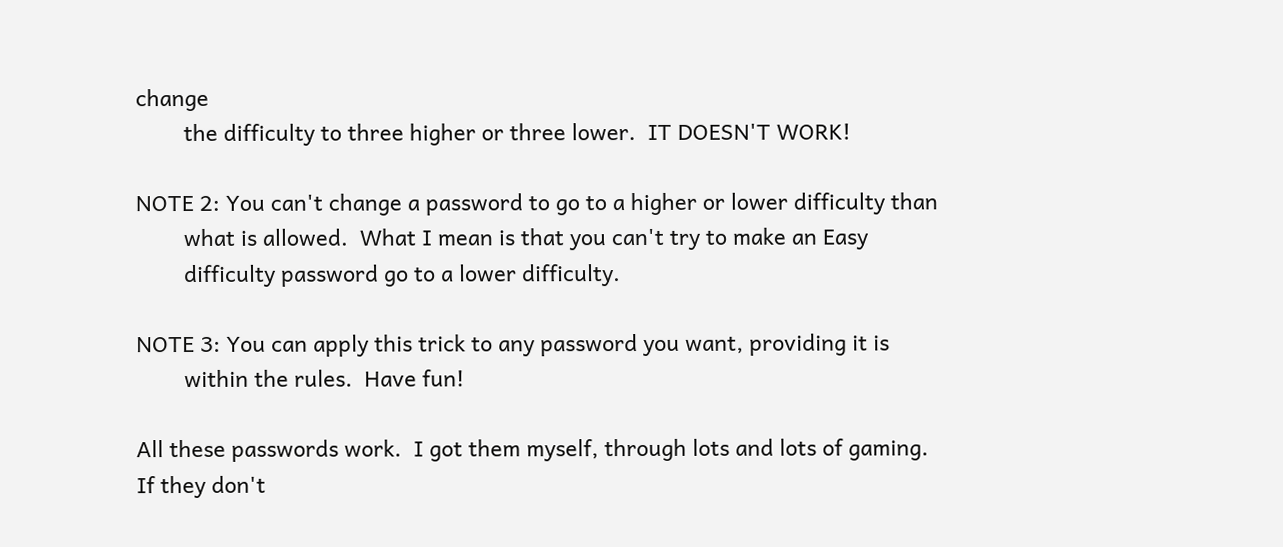change
        the difficulty to three higher or three lower.  IT DOESN'T WORK!

NOTE 2: You can't change a password to go to a higher or lower difficulty than
        what is allowed.  What I mean is that you can't try to make an Easy
        difficulty password go to a lower difficulty.

NOTE 3: You can apply this trick to any password you want, providing it is
        within the rules.  Have fun!

All these passwords work.  I got them myself, through lots and lots of gaming.
If they don't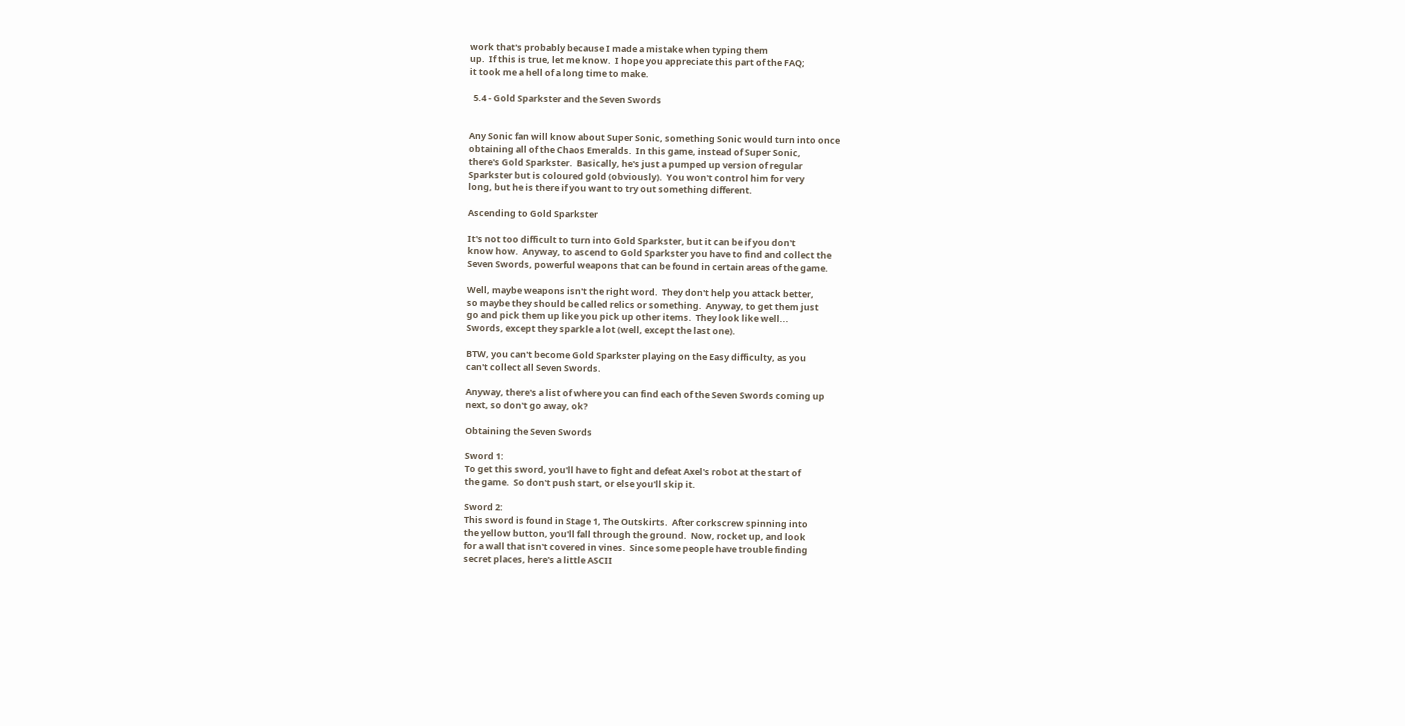work that's probably because I made a mistake when typing them
up.  If this is true, let me know.  I hope you appreciate this part of the FAQ;
it took me a hell of a long time to make.

  5.4 - Gold Sparkster and the Seven Swords


Any Sonic fan will know about Super Sonic, something Sonic would turn into once
obtaining all of the Chaos Emeralds.  In this game, instead of Super Sonic,
there's Gold Sparkster.  Basically, he's just a pumped up version of regular
Sparkster but is coloured gold (obviously).  You won't control him for very
long, but he is there if you want to try out something different.

Ascending to Gold Sparkster

It's not too difficult to turn into Gold Sparkster, but it can be if you don't
know how.  Anyway, to ascend to Gold Sparkster you have to find and collect the
Seven Swords, powerful weapons that can be found in certain areas of the game.

Well, maybe weapons isn't the right word.  They don't help you attack better,
so maybe they should be called relics or something.  Anyway, to get them just
go and pick them up like you pick up other items.  They look like well...
Swords, except they sparkle a lot (well, except the last one).

BTW, you can't become Gold Sparkster playing on the Easy difficulty, as you
can't collect all Seven Swords.

Anyway, there's a list of where you can find each of the Seven Swords coming up
next, so don't go away, ok?

Obtaining the Seven Swords

Sword 1:
To get this sword, you'll have to fight and defeat Axel's robot at the start of
the game.  So don't push start, or else you'll skip it.

Sword 2:
This sword is found in Stage 1, The Outskirts.  After corkscrew spinning into
the yellow button, you'll fall through the ground.  Now, rocket up, and look
for a wall that isn't covered in vines.  Since some people have trouble finding
secret places, here's a little ASCII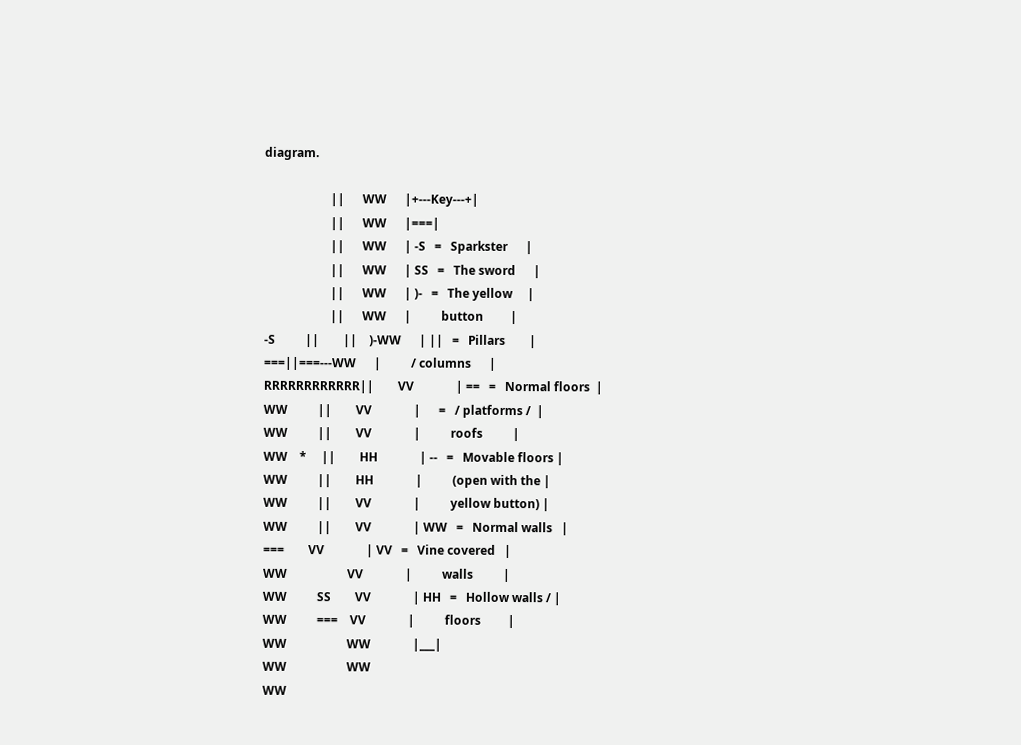diagram.

                      ||      WW      |+---Key---+|
                      ||      WW      |===|
                      ||      WW      | -S   =   Sparkster      |
                      ||      WW      | SS   =   The sword      |
                      ||      WW      | )-   =   The yellow     |
                      ||      WW      |          button         |
-S          ||        ||    )-WW      | ||   =   Pillars        |
===||===---WW      |          / columns      |
RRRRRRRRRRRR||        VV              | ==   =   Normal floors  |
WW          ||        VV              |      =   / platforms /  |
WW          ||        VV              |          roofs          |
WW    *     ||        HH              | --   =   Movable floors |
WW          ||        HH              |          (open with the |
WW          ||        VV              |          yellow button) |
WW          ||        VV              | WW   =   Normal walls   |
===        VV              | VV   =   Vine covered   |
WW                    VV              |          walls          |
WW          SS        VV              | HH   =   Hollow walls / |
WW          ===    VV              |          floors         |
WW                    WW              |___|
WW                    WW
WW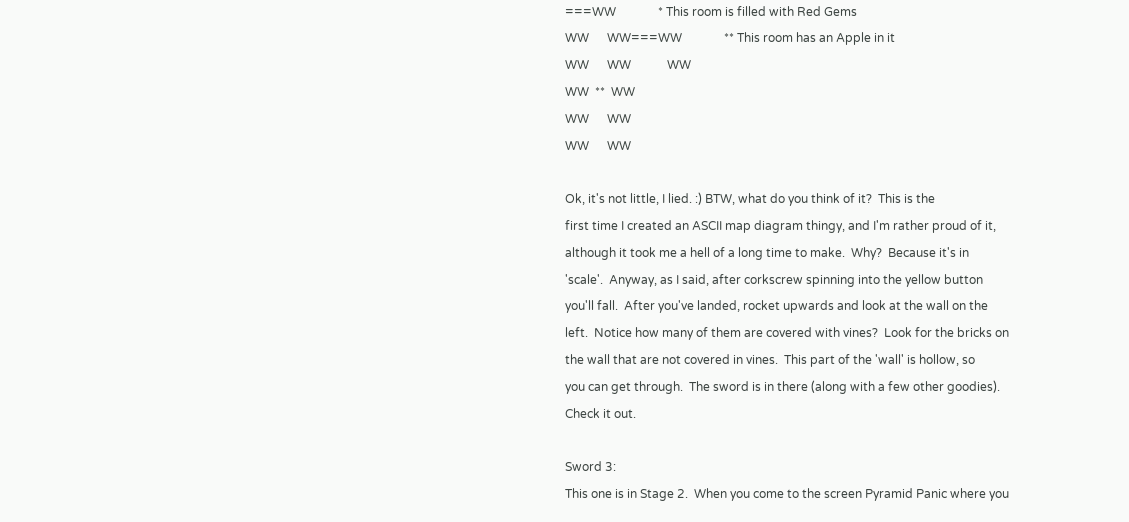===WW              * This room is filled with Red Gems
WW      WW===WW              ** This room has an Apple in it
WW      WW            WW
WW  **  WW
WW      WW
WW      WW

Ok, it's not little, I lied. :) BTW, what do you think of it?  This is the
first time I created an ASCII map diagram thingy, and I'm rather proud of it,
although it took me a hell of a long time to make.  Why?  Because it's in
'scale'.  Anyway, as I said, after corkscrew spinning into the yellow button
you'll fall.  After you've landed, rocket upwards and look at the wall on the
left.  Notice how many of them are covered with vines?  Look for the bricks on
the wall that are not covered in vines.  This part of the 'wall' is hollow, so
you can get through.  The sword is in there (along with a few other goodies).
Check it out.

Sword 3:
This one is in Stage 2.  When you come to the screen Pyramid Panic where you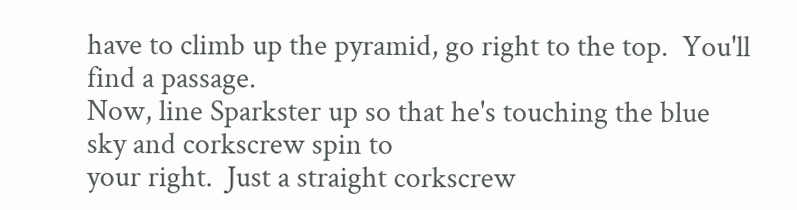have to climb up the pyramid, go right to the top.  You'll find a passage.
Now, line Sparkster up so that he's touching the blue sky and corkscrew spin to
your right.  Just a straight corkscrew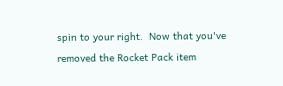spin to your right.  Now that you've
removed the Rocket Pack item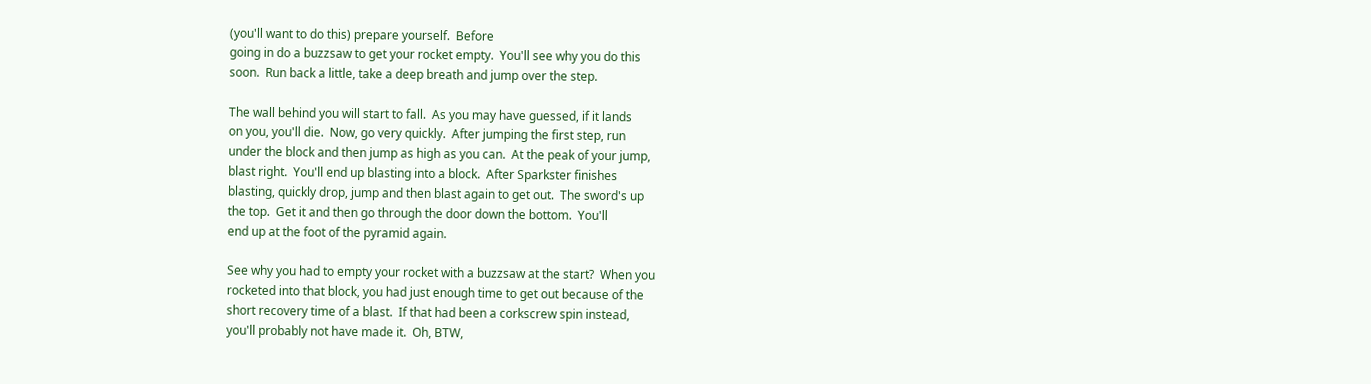(you'll want to do this) prepare yourself.  Before
going in do a buzzsaw to get your rocket empty.  You'll see why you do this
soon.  Run back a little, take a deep breath and jump over the step.

The wall behind you will start to fall.  As you may have guessed, if it lands
on you, you'll die.  Now, go very quickly.  After jumping the first step, run
under the block and then jump as high as you can.  At the peak of your jump,
blast right.  You'll end up blasting into a block.  After Sparkster finishes
blasting, quickly drop, jump and then blast again to get out.  The sword's up
the top.  Get it and then go through the door down the bottom.  You'll
end up at the foot of the pyramid again.

See why you had to empty your rocket with a buzzsaw at the start?  When you
rocketed into that block, you had just enough time to get out because of the
short recovery time of a blast.  If that had been a corkscrew spin instead,
you'll probably not have made it.  Oh, BTW,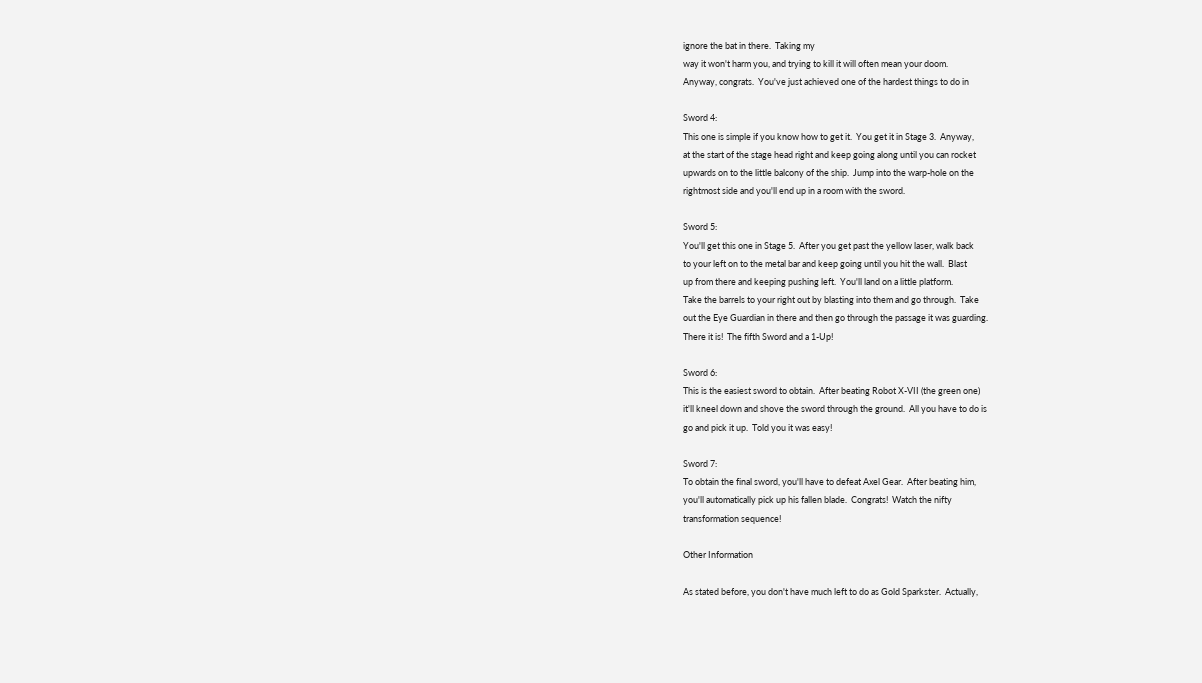ignore the bat in there.  Taking my
way it won't harm you, and trying to kill it will often mean your doom.
Anyway, congrats.  You've just achieved one of the hardest things to do in

Sword 4:
This one is simple if you know how to get it.  You get it in Stage 3.  Anyway,
at the start of the stage head right and keep going along until you can rocket
upwards on to the little balcony of the ship.  Jump into the warp-hole on the
rightmost side and you'll end up in a room with the sword.

Sword 5:
You'll get this one in Stage 5.  After you get past the yellow laser, walk back
to your left on to the metal bar and keep going until you hit the wall.  Blast
up from there and keeping pushing left.  You'll land on a little platform.
Take the barrels to your right out by blasting into them and go through.  Take
out the Eye Guardian in there and then go through the passage it was guarding.
There it is!  The fifth Sword and a 1-Up!

Sword 6:
This is the easiest sword to obtain.  After beating Robot X-VII (the green one)
it'll kneel down and shove the sword through the ground.  All you have to do is
go and pick it up.  Told you it was easy!

Sword 7:
To obtain the final sword, you'll have to defeat Axel Gear.  After beating him,
you'll automatically pick up his fallen blade.  Congrats!  Watch the nifty
transformation sequence!

Other Information

As stated before, you don't have much left to do as Gold Sparkster.  Actually,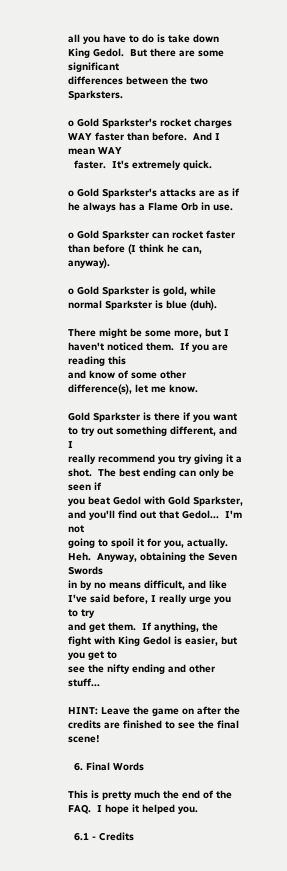all you have to do is take down King Gedol.  But there are some significant
differences between the two Sparksters.

o Gold Sparkster's rocket charges WAY faster than before.  And I mean WAY
  faster.  It's extremely quick.

o Gold Sparkster's attacks are as if he always has a Flame Orb in use.

o Gold Sparkster can rocket faster than before (I think he can, anyway).

o Gold Sparkster is gold, while normal Sparkster is blue (duh).

There might be some more, but I haven't noticed them.  If you are reading this
and know of some other difference(s), let me know.

Gold Sparkster is there if you want to try out something different, and I
really recommend you try giving it a shot.  The best ending can only be seen if
you beat Gedol with Gold Sparkster, and you'll find out that Gedol...  I'm not
going to spoil it for you, actually.  Heh.  Anyway, obtaining the Seven Swords
in by no means difficult, and like I've said before, I really urge you to try
and get them.  If anything, the fight with King Gedol is easier, but you get to
see the nifty ending and other stuff...

HINT: Leave the game on after the credits are finished to see the final scene!

  6. Final Words

This is pretty much the end of the FAQ.  I hope it helped you.

  6.1 - Credits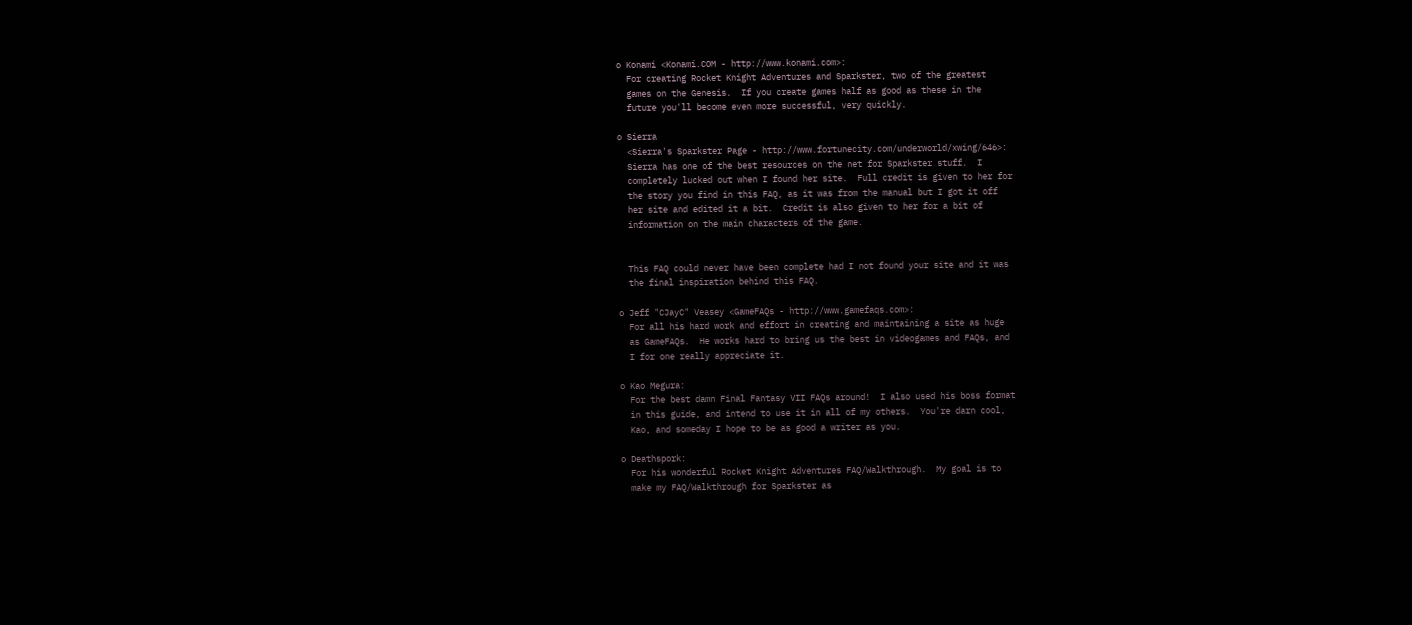o Konami <Konami.COM - http://www.konami.com>:
  For creating Rocket Knight Adventures and Sparkster, two of the greatest
  games on the Genesis.  If you create games half as good as these in the
  future you'll become even more successful, very quickly.

o Sierra
  <Sierra's Sparkster Page - http://www.fortunecity.com/underworld/xwing/646>:
  Sierra has one of the best resources on the net for Sparkster stuff.  I
  completely lucked out when I found her site.  Full credit is given to her for
  the story you find in this FAQ, as it was from the manual but I got it off
  her site and edited it a bit.  Credit is also given to her for a bit of
  information on the main characters of the game.


  This FAQ could never have been complete had I not found your site and it was
  the final inspiration behind this FAQ.

o Jeff "CJayC" Veasey <GameFAQs - http://www.gamefaqs.com>:
  For all his hard work and effort in creating and maintaining a site as huge
  as GameFAQs.  He works hard to bring us the best in videogames and FAQs, and
  I for one really appreciate it.

o Kao Megura:
  For the best damn Final Fantasy VII FAQs around!  I also used his boss format
  in this guide, and intend to use it in all of my others.  You're darn cool,
  Kao, and someday I hope to be as good a writer as you.

o Deathspork:
  For his wonderful Rocket Knight Adventures FAQ/Walkthrough.  My goal is to
  make my FAQ/Walkthrough for Sparkster as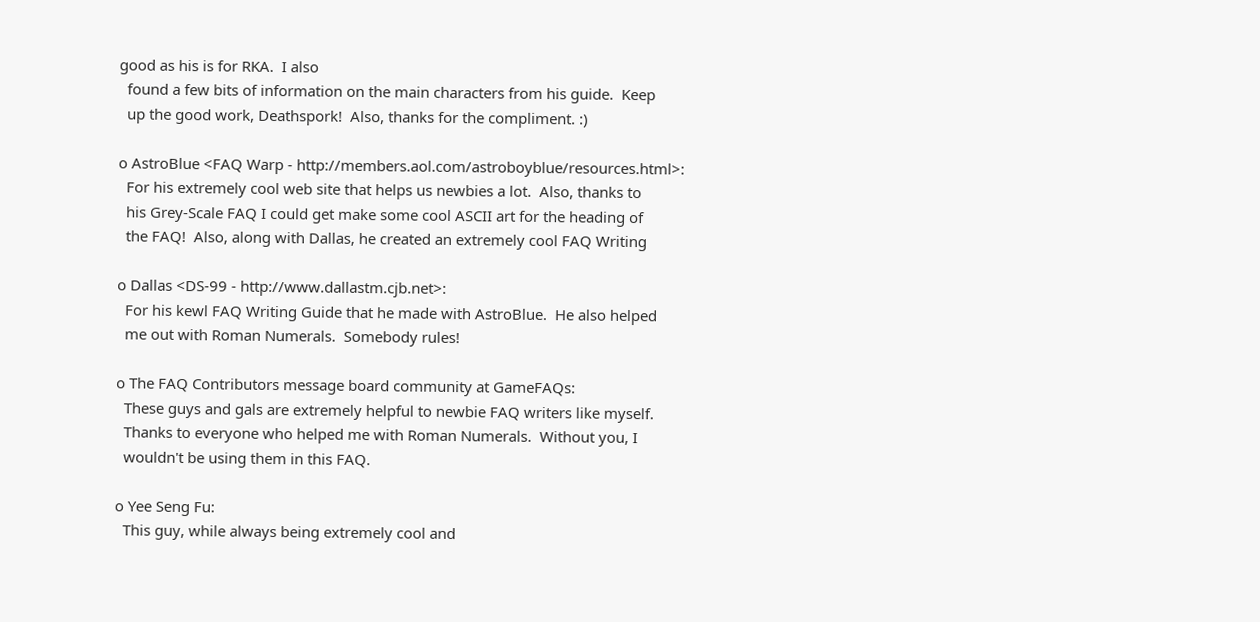good as his is for RKA.  I also
  found a few bits of information on the main characters from his guide.  Keep
  up the good work, Deathspork!  Also, thanks for the compliment. :)

o AstroBlue <FAQ Warp - http://members.aol.com/astroboyblue/resources.html>:
  For his extremely cool web site that helps us newbies a lot.  Also, thanks to
  his Grey-Scale FAQ I could get make some cool ASCII art for the heading of
  the FAQ!  Also, along with Dallas, he created an extremely cool FAQ Writing

o Dallas <DS-99 - http://www.dallastm.cjb.net>:
  For his kewl FAQ Writing Guide that he made with AstroBlue.  He also helped
  me out with Roman Numerals.  Somebody rules!

o The FAQ Contributors message board community at GameFAQs:
  These guys and gals are extremely helpful to newbie FAQ writers like myself.
  Thanks to everyone who helped me with Roman Numerals.  Without you, I
  wouldn't be using them in this FAQ.

o Yee Seng Fu:
  This guy, while always being extremely cool and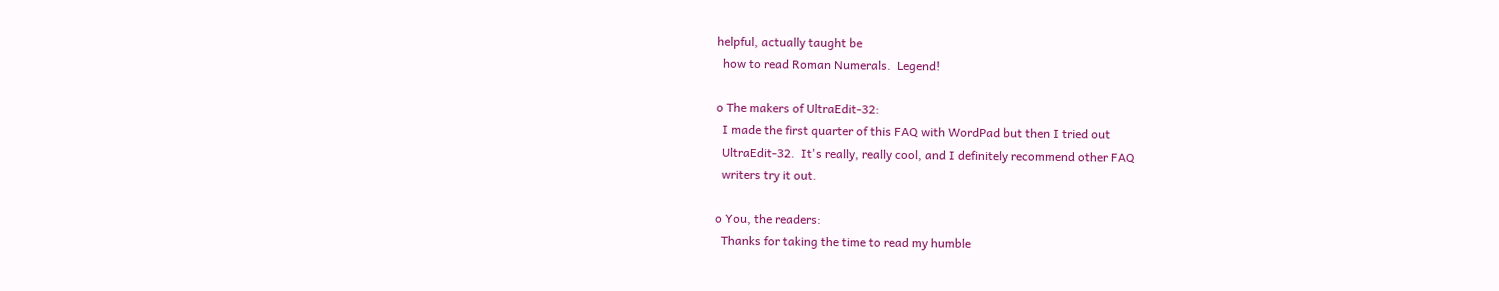helpful, actually taught be
  how to read Roman Numerals.  Legend!

o The makers of UltraEdit-32:
  I made the first quarter of this FAQ with WordPad but then I tried out
  UltraEdit-32.  It's really, really cool, and I definitely recommend other FAQ
  writers try it out.

o You, the readers:
  Thanks for taking the time to read my humble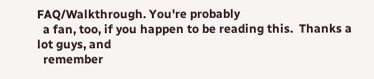FAQ/Walkthrough. You're probably
  a fan, too, if you happen to be reading this.  Thanks a lot guys, and
  remember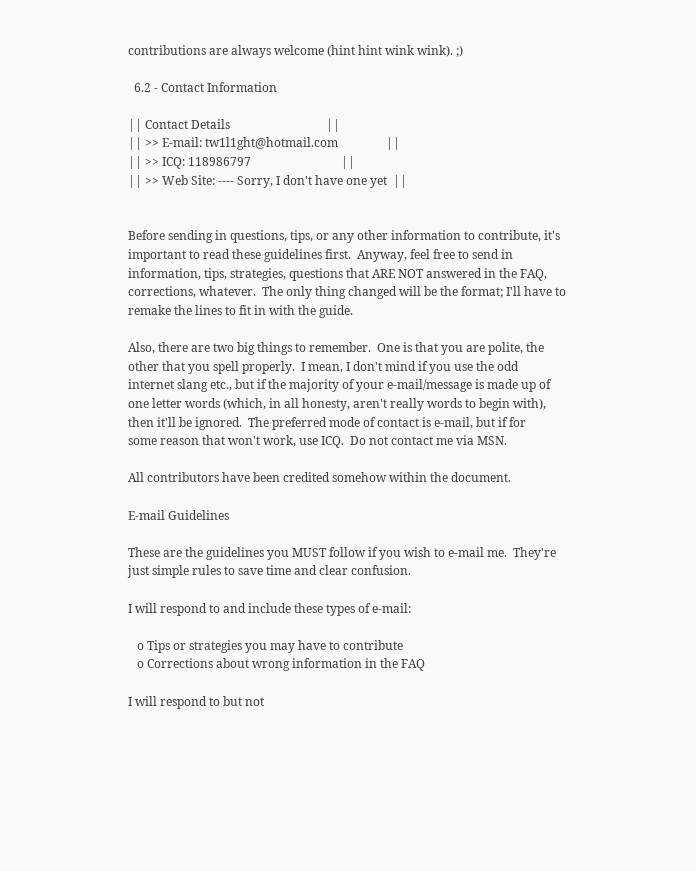contributions are always welcome (hint hint wink wink). ;)

  6.2 - Contact Information

|| Contact Details                                ||
|| >> E-mail: tw1l1ght@hotmail.com                ||
|| >> ICQ: 118986797                              ||
|| >> Web Site: ---- Sorry, I don't have one yet  ||


Before sending in questions, tips, or any other information to contribute, it's
important to read these guidelines first.  Anyway, feel free to send in
information, tips, strategies, questions that ARE NOT answered in the FAQ,
corrections, whatever.  The only thing changed will be the format; I'll have to
remake the lines to fit in with the guide.

Also, there are two big things to remember.  One is that you are polite, the
other that you spell properly.  I mean, I don't mind if you use the odd
internet slang etc., but if the majority of your e-mail/message is made up of
one letter words (which, in all honesty, aren't really words to begin with),
then it'll be ignored.  The preferred mode of contact is e-mail, but if for
some reason that won't work, use ICQ.  Do not contact me via MSN.

All contributors have been credited somehow within the document.

E-mail Guidelines

These are the guidelines you MUST follow if you wish to e-mail me.  They're
just simple rules to save time and clear confusion.

I will respond to and include these types of e-mail:

   o Tips or strategies you may have to contribute
   o Corrections about wrong information in the FAQ

I will respond to but not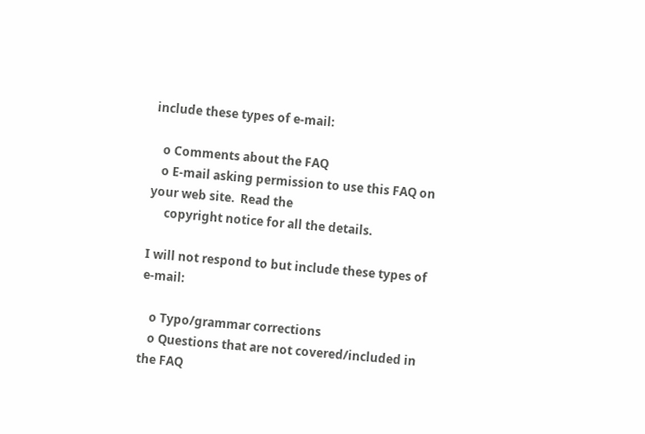include these types of e-mail:

   o Comments about the FAQ
   o E-mail asking permission to use this FAQ on your web site.  Read the
     copyright notice for all the details.

I will not respond to but include these types of e-mail:

   o Typo/grammar corrections
   o Questions that are not covered/included in the FAQ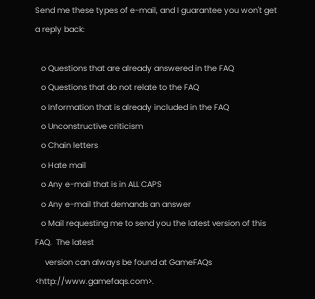Send me these types of e-mail, and I guarantee you won't get a reply back:

   o Questions that are already answered in the FAQ
   o Questions that do not relate to the FAQ
   o Information that is already included in the FAQ
   o Unconstructive criticism
   o Chain letters
   o Hate mail
   o Any e-mail that is in ALL CAPS
   o Any e-mail that demands an answer
   o Mail requesting me to send you the latest version of this FAQ.  The latest
     version can always be found at GameFAQs <http://www.gamefaqs.com>.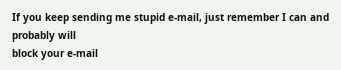If you keep sending me stupid e-mail, just remember I can and probably will
block your e-mail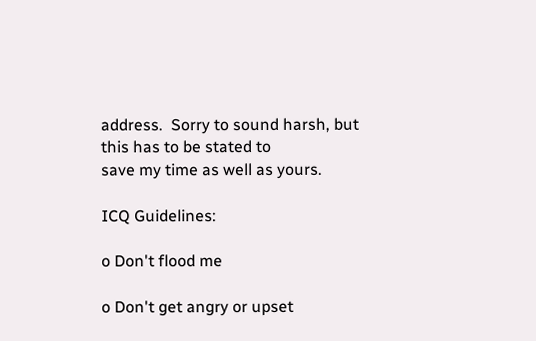address.  Sorry to sound harsh, but this has to be stated to
save my time as well as yours.

ICQ Guidelines:

o Don't flood me

o Don't get angry or upset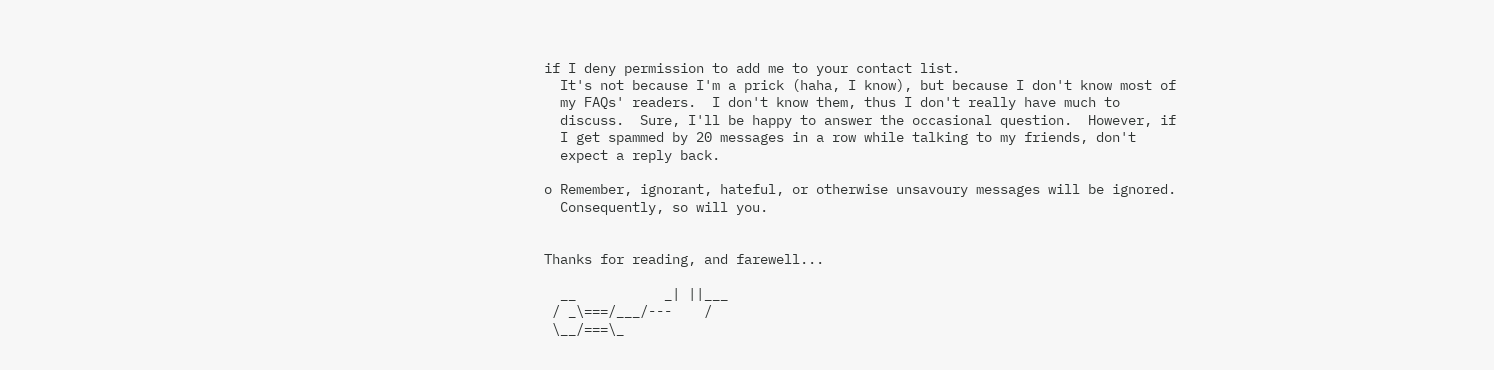if I deny permission to add me to your contact list.
  It's not because I'm a prick (haha, I know), but because I don't know most of
  my FAQs' readers.  I don't know them, thus I don't really have much to
  discuss.  Sure, I'll be happy to answer the occasional question.  However, if
  I get spammed by 20 messages in a row while talking to my friends, don't
  expect a reply back.

o Remember, ignorant, hateful, or otherwise unsavoury messages will be ignored.
  Consequently, so will you.


Thanks for reading, and farewell...

  __           _| ||___
 / _\===/___/---    /
 \__/===\_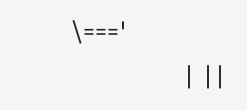\==='
                | ||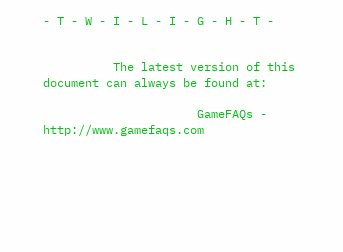- T - W - I - L - I - G - H - T -


          The latest version of this document can always be found at:

                      GameFAQs - http://www.gamefaqs.com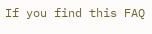If you find this FAQ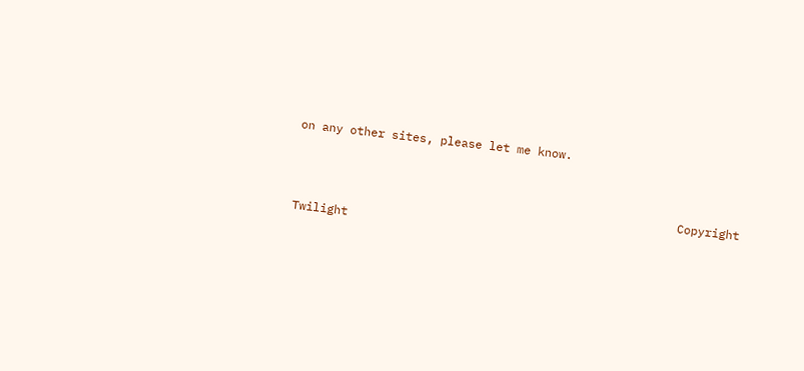on any other sites, please let me know.


                                                       Copyright Twilight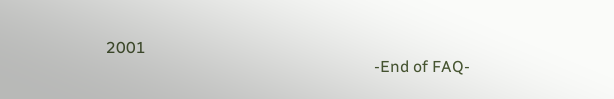2001
                                                                   -End of FAQ-